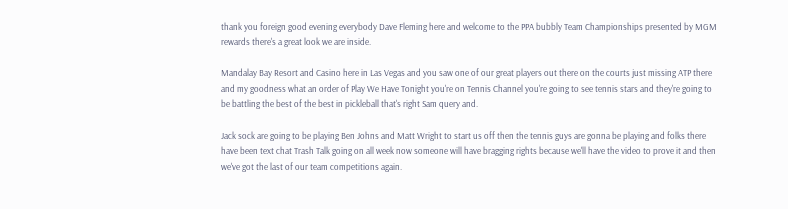thank you foreign good evening everybody Dave Fleming here and welcome to the PPA bubbly Team Championships presented by MGM rewards there's a great look we are inside.

Mandalay Bay Resort and Casino here in Las Vegas and you saw one of our great players out there on the courts just missing ATP there and my goodness what an order of Play We Have Tonight you're on Tennis Channel you're going to see tennis stars and they're going to be battling the best of the best in pickleball that's right Sam query and.

Jack sock are going to be playing Ben Johns and Matt Wright to start us off then the tennis guys are gonna be playing and folks there have been text chat Trash Talk going on all week now someone will have bragging rights because we'll have the video to prove it and then we've got the last of our team competitions again.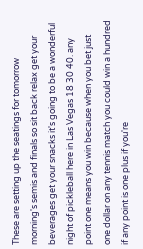These are setting up the seatings for tomorrow morning's semis and finals so sit back relax get your beverages get your snacks it's going to be a wonderful night of pickleball here in Las Vegas 18 30 40. any point one means you win because when you bet just one dollar on any tennis match you could win a hundred if any point is one plus if you're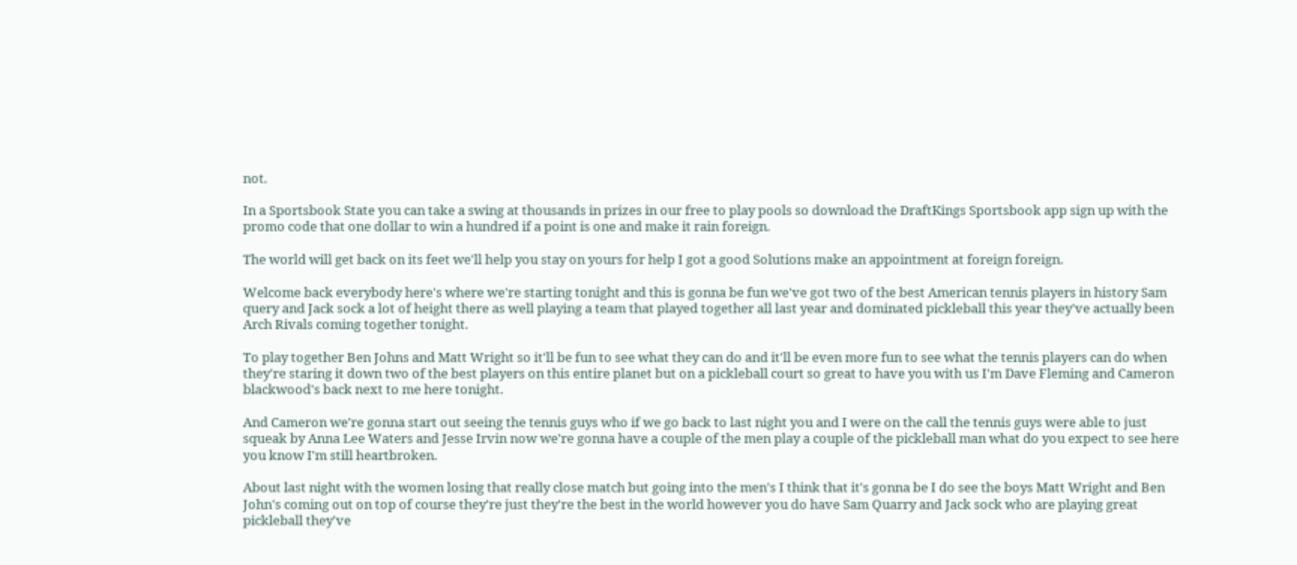not.

In a Sportsbook State you can take a swing at thousands in prizes in our free to play pools so download the DraftKings Sportsbook app sign up with the promo code that one dollar to win a hundred if a point is one and make it rain foreign.

The world will get back on its feet we'll help you stay on yours for help I got a good Solutions make an appointment at foreign foreign.

Welcome back everybody here's where we're starting tonight and this is gonna be fun we've got two of the best American tennis players in history Sam query and Jack sock a lot of height there as well playing a team that played together all last year and dominated pickleball this year they've actually been Arch Rivals coming together tonight.

To play together Ben Johns and Matt Wright so it'll be fun to see what they can do and it'll be even more fun to see what the tennis players can do when they're staring it down two of the best players on this entire planet but on a pickleball court so great to have you with us I'm Dave Fleming and Cameron blackwood's back next to me here tonight.

And Cameron we're gonna start out seeing the tennis guys who if we go back to last night you and I were on the call the tennis guys were able to just squeak by Anna Lee Waters and Jesse Irvin now we're gonna have a couple of the men play a couple of the pickleball man what do you expect to see here you know I'm still heartbroken.

About last night with the women losing that really close match but going into the men's I think that it's gonna be I do see the boys Matt Wright and Ben John's coming out on top of course they're just they're the best in the world however you do have Sam Quarry and Jack sock who are playing great pickleball they've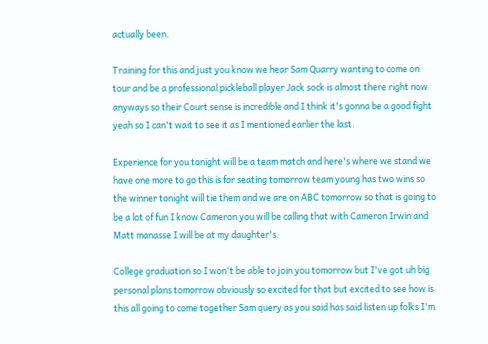actually been.

Training for this and just you know we hear Sam Quarry wanting to come on tour and be a professional pickleball player Jack sock is almost there right now anyways so their Court sense is incredible and I think it's gonna be a good fight yeah so I can't wait to see it as I mentioned earlier the last.

Experience for you tonight will be a team match and here's where we stand we have one more to go this is for seating tomorrow team young has two wins so the winner tonight will tie them and we are on ABC tomorrow so that is going to be a lot of fun I know Cameron you will be calling that with Cameron Irwin and Matt manasse I will be at my daughter's.

College graduation so I won't be able to join you tomorrow but I've got uh big personal plans tomorrow obviously so excited for that but excited to see how is this all going to come together Sam query as you said has said listen up folks I'm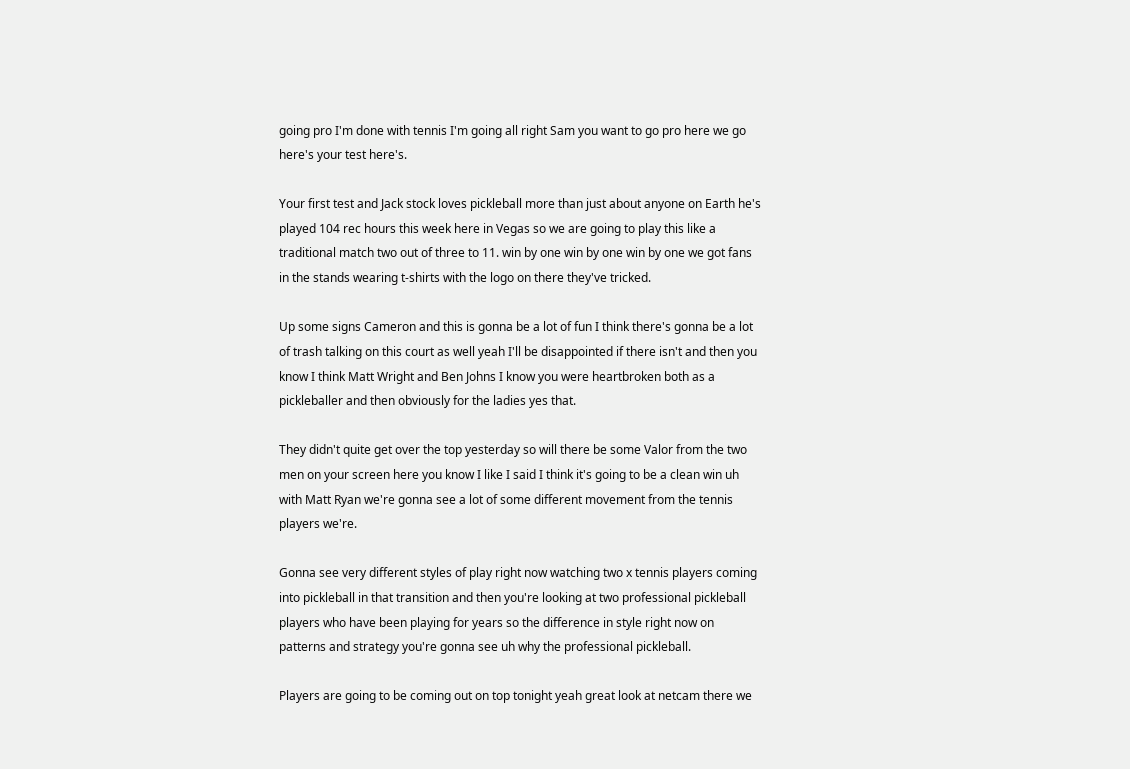going pro I'm done with tennis I'm going all right Sam you want to go pro here we go here's your test here's.

Your first test and Jack stock loves pickleball more than just about anyone on Earth he's played 104 rec hours this week here in Vegas so we are going to play this like a traditional match two out of three to 11. win by one win by one win by one we got fans in the stands wearing t-shirts with the logo on there they've tricked.

Up some signs Cameron and this is gonna be a lot of fun I think there's gonna be a lot of trash talking on this court as well yeah I'll be disappointed if there isn't and then you know I think Matt Wright and Ben Johns I know you were heartbroken both as a pickleballer and then obviously for the ladies yes that.

They didn't quite get over the top yesterday so will there be some Valor from the two men on your screen here you know I like I said I think it's going to be a clean win uh with Matt Ryan we're gonna see a lot of some different movement from the tennis players we're.

Gonna see very different styles of play right now watching two x tennis players coming into pickleball in that transition and then you're looking at two professional pickleball players who have been playing for years so the difference in style right now on patterns and strategy you're gonna see uh why the professional pickleball.

Players are going to be coming out on top tonight yeah great look at netcam there we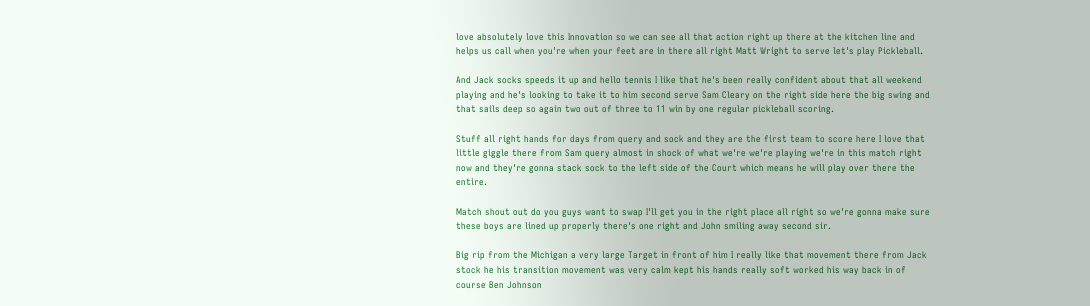love absolutely love this Innovation so we can see all that action right up there at the kitchen line and helps us call when you're when your feet are in there all right Matt Wright to serve let's play Pickleball.

And Jack socks speeds it up and hello tennis I like that he's been really confident about that all weekend playing and he's looking to take it to him second serve Sam Cleary on the right side here the big swing and that sails deep so again two out of three to 11 win by one regular pickleball scoring.

Stuff all right hands for days from query and sock and they are the first team to score here I love that little giggle there from Sam query almost in shock of what we're we're playing we're in this match right now and they're gonna stack sock to the left side of the Court which means he will play over there the entire.

Match shout out do you guys want to swap I'll get you in the right place all right so we're gonna make sure these boys are lined up properly there's one right and John smiling away second sir.

Big rip from the Michigan a very large Target in front of him I really like that movement there from Jack stock he his transition movement was very calm kept his hands really soft worked his way back in of course Ben Johnson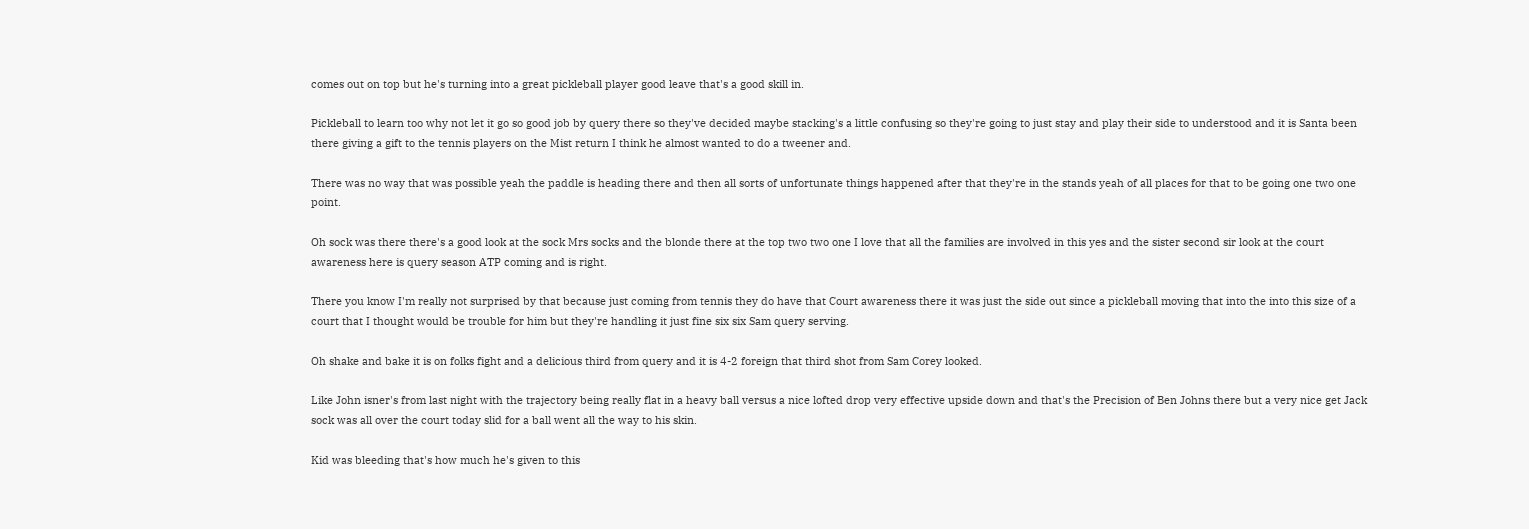comes out on top but he's turning into a great pickleball player good leave that's a good skill in.

Pickleball to learn too why not let it go so good job by query there so they've decided maybe stacking's a little confusing so they're going to just stay and play their side to understood and it is Santa been there giving a gift to the tennis players on the Mist return I think he almost wanted to do a tweener and.

There was no way that was possible yeah the paddle is heading there and then all sorts of unfortunate things happened after that they're in the stands yeah of all places for that to be going one two one point.

Oh sock was there there's a good look at the sock Mrs socks and the blonde there at the top two two one I love that all the families are involved in this yes and the sister second sir look at the court awareness here is query season ATP coming and is right.

There you know I'm really not surprised by that because just coming from tennis they do have that Court awareness there it was just the side out since a pickleball moving that into the into this size of a court that I thought would be trouble for him but they're handling it just fine six six Sam query serving.

Oh shake and bake it is on folks fight and a delicious third from query and it is 4-2 foreign that third shot from Sam Corey looked.

Like John isner's from last night with the trajectory being really flat in a heavy ball versus a nice lofted drop very effective upside down and that's the Precision of Ben Johns there but a very nice get Jack sock was all over the court today slid for a ball went all the way to his skin.

Kid was bleeding that's how much he's given to this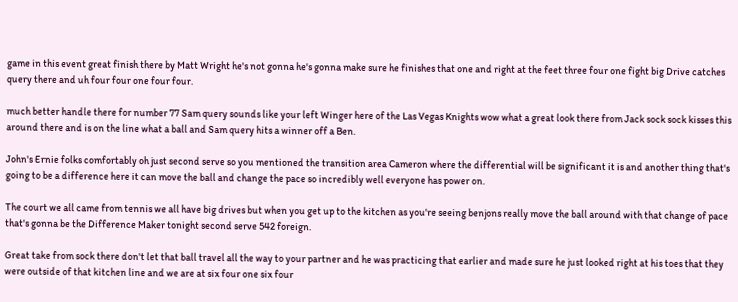game in this event great finish there by Matt Wright he's not gonna he's gonna make sure he finishes that one and right at the feet three four one fight big Drive catches query there and uh four four one four four.

much better handle there for number 77 Sam query sounds like your left Winger here of the Las Vegas Knights wow what a great look there from Jack sock sock kisses this around there and is on the line what a ball and Sam query hits a winner off a Ben.

John's Ernie folks comfortably oh just second serve so you mentioned the transition area Cameron where the differential will be significant it is and another thing that's going to be a difference here it can move the ball and change the pace so incredibly well everyone has power on.

The court we all came from tennis we all have big drives but when you get up to the kitchen as you're seeing benjons really move the ball around with that change of pace that's gonna be the Difference Maker tonight second serve 542 foreign.

Great take from sock there don't let that ball travel all the way to your partner and he was practicing that earlier and made sure he just looked right at his toes that they were outside of that kitchen line and we are at six four one six four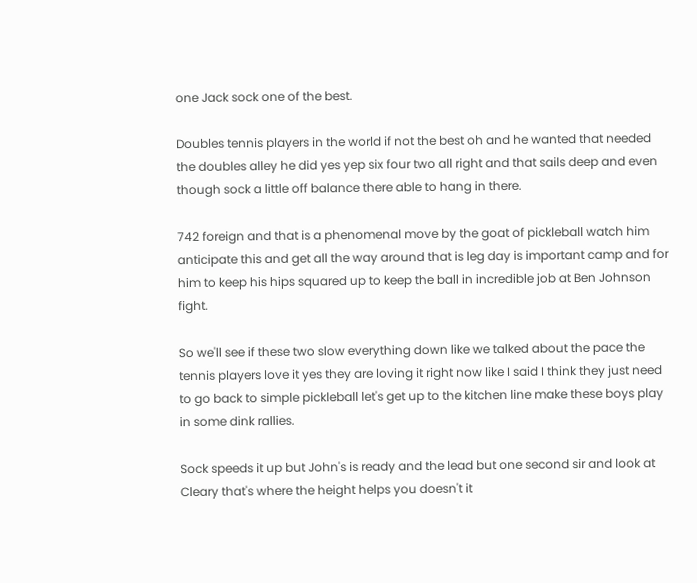one Jack sock one of the best.

Doubles tennis players in the world if not the best oh and he wanted that needed the doubles alley he did yes yep six four two all right and that sails deep and even though sock a little off balance there able to hang in there.

742 foreign and that is a phenomenal move by the goat of pickleball watch him anticipate this and get all the way around that is leg day is important camp and for him to keep his hips squared up to keep the ball in incredible job at Ben Johnson fight.

So we'll see if these two slow everything down like we talked about the pace the tennis players love it yes they are loving it right now like I said I think they just need to go back to simple pickleball let's get up to the kitchen line make these boys play in some dink rallies.

Sock speeds it up but John's is ready and the lead but one second sir and look at Cleary that's where the height helps you doesn't it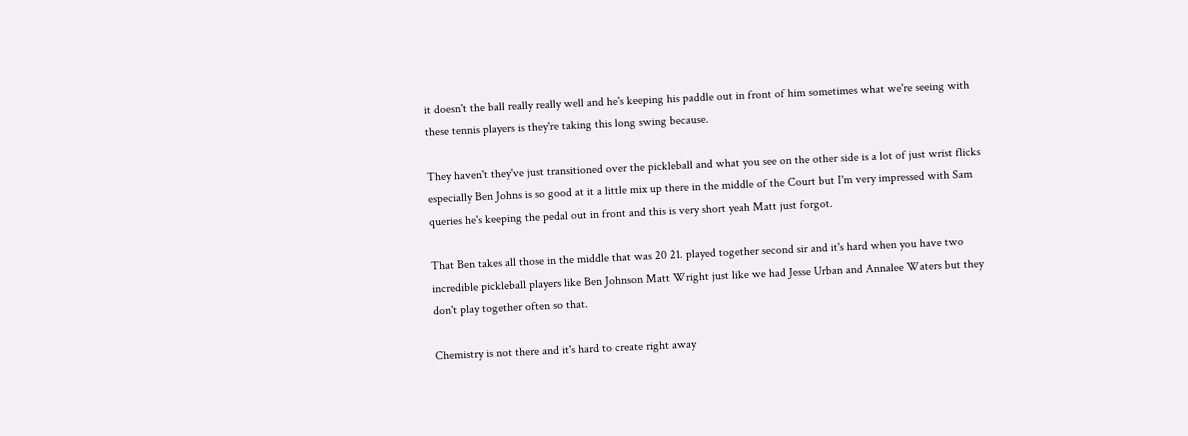it doesn't the ball really really well and he's keeping his paddle out in front of him sometimes what we're seeing with these tennis players is they're taking this long swing because.

They haven't they've just transitioned over the pickleball and what you see on the other side is a lot of just wrist flicks especially Ben Johns is so good at it a little mix up there in the middle of the Court but I'm very impressed with Sam queries he's keeping the pedal out in front and this is very short yeah Matt just forgot.

That Ben takes all those in the middle that was 20 21. played together second sir and it's hard when you have two incredible pickleball players like Ben Johnson Matt Wright just like we had Jesse Urban and Annalee Waters but they don't play together often so that.

Chemistry is not there and it's hard to create right away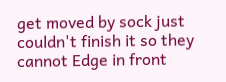get moved by sock just couldn't finish it so they cannot Edge in front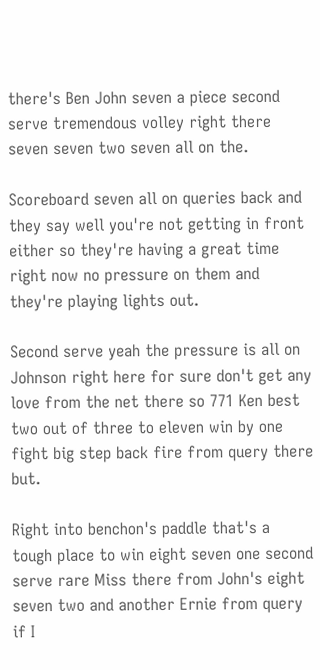there's Ben John seven a piece second serve tremendous volley right there seven seven two seven all on the.

Scoreboard seven all on queries back and they say well you're not getting in front either so they're having a great time right now no pressure on them and they're playing lights out.

Second serve yeah the pressure is all on Johnson right here for sure don't get any love from the net there so 771 Ken best two out of three to eleven win by one fight big step back fire from query there but.

Right into benchon's paddle that's a tough place to win eight seven one second serve rare Miss there from John's eight seven two and another Ernie from query if I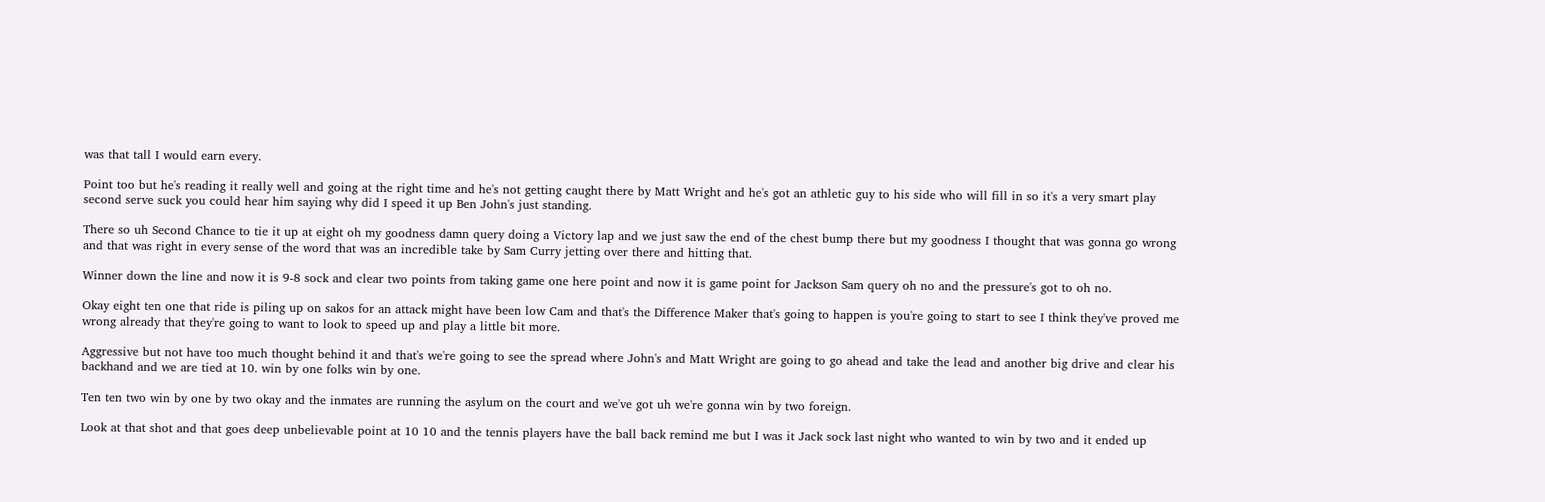was that tall I would earn every.

Point too but he's reading it really well and going at the right time and he's not getting caught there by Matt Wright and he's got an athletic guy to his side who will fill in so it's a very smart play second serve suck you could hear him saying why did I speed it up Ben John's just standing.

There so uh Second Chance to tie it up at eight oh my goodness damn query doing a Victory lap and we just saw the end of the chest bump there but my goodness I thought that was gonna go wrong and that was right in every sense of the word that was an incredible take by Sam Curry jetting over there and hitting that.

Winner down the line and now it is 9-8 sock and clear two points from taking game one here point and now it is game point for Jackson Sam query oh no and the pressure's got to oh no.

Okay eight ten one that ride is piling up on sakos for an attack might have been low Cam and that's the Difference Maker that's going to happen is you're going to start to see I think they've proved me wrong already that they're going to want to look to speed up and play a little bit more.

Aggressive but not have too much thought behind it and that's we're going to see the spread where John's and Matt Wright are going to go ahead and take the lead and another big drive and clear his backhand and we are tied at 10. win by one folks win by one.

Ten ten two win by one by two okay and the inmates are running the asylum on the court and we've got uh we're gonna win by two foreign.

Look at that shot and that goes deep unbelievable point at 10 10 and the tennis players have the ball back remind me but I was it Jack sock last night who wanted to win by two and it ended up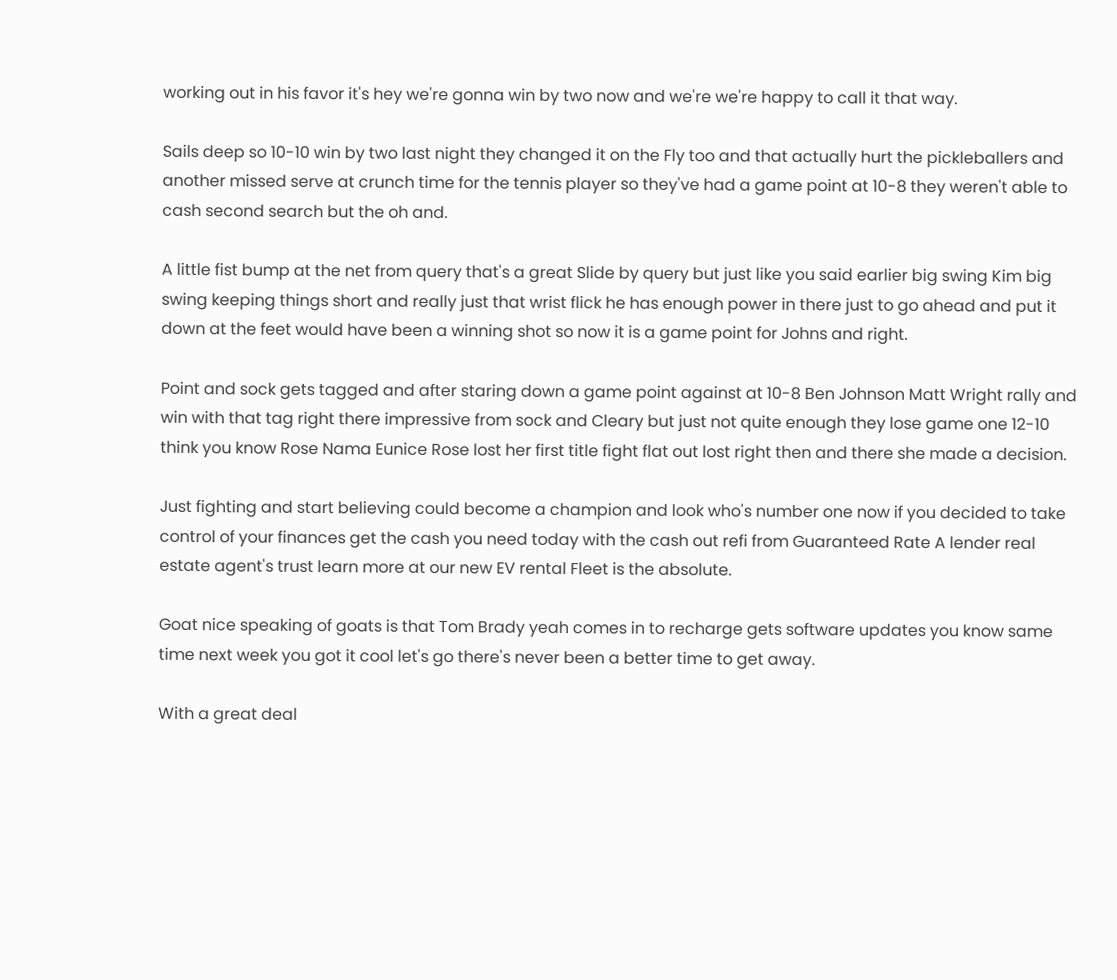working out in his favor it's hey we're gonna win by two now and we're we're happy to call it that way.

Sails deep so 10-10 win by two last night they changed it on the Fly too and that actually hurt the pickleballers and another missed serve at crunch time for the tennis player so they've had a game point at 10-8 they weren't able to cash second search but the oh and.

A little fist bump at the net from query that's a great Slide by query but just like you said earlier big swing Kim big swing keeping things short and really just that wrist flick he has enough power in there just to go ahead and put it down at the feet would have been a winning shot so now it is a game point for Johns and right.

Point and sock gets tagged and after staring down a game point against at 10-8 Ben Johnson Matt Wright rally and win with that tag right there impressive from sock and Cleary but just not quite enough they lose game one 12-10 think you know Rose Nama Eunice Rose lost her first title fight flat out lost right then and there she made a decision.

Just fighting and start believing could become a champion and look who's number one now if you decided to take control of your finances get the cash you need today with the cash out refi from Guaranteed Rate A lender real estate agent's trust learn more at our new EV rental Fleet is the absolute.

Goat nice speaking of goats is that Tom Brady yeah comes in to recharge gets software updates you know same time next week you got it cool let's go there's never been a better time to get away.

With a great deal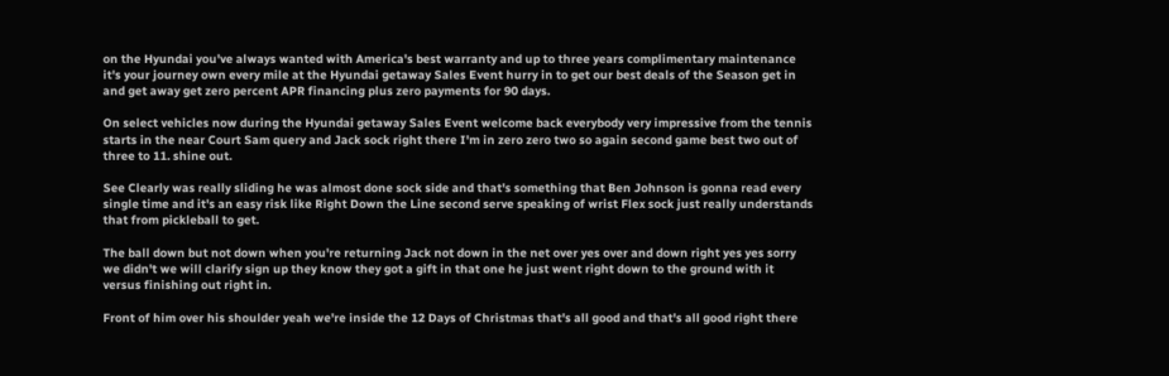on the Hyundai you've always wanted with America's best warranty and up to three years complimentary maintenance it's your journey own every mile at the Hyundai getaway Sales Event hurry in to get our best deals of the Season get in and get away get zero percent APR financing plus zero payments for 90 days.

On select vehicles now during the Hyundai getaway Sales Event welcome back everybody very impressive from the tennis starts in the near Court Sam query and Jack sock right there I'm in zero zero two so again second game best two out of three to 11. shine out.

See Clearly was really sliding he was almost done sock side and that's something that Ben Johnson is gonna read every single time and it's an easy risk like Right Down the Line second serve speaking of wrist Flex sock just really understands that from pickleball to get.

The ball down but not down when you're returning Jack not down in the net over yes over and down right yes yes sorry we didn't we will clarify sign up they know they got a gift in that one he just went right down to the ground with it versus finishing out right in.

Front of him over his shoulder yeah we're inside the 12 Days of Christmas that's all good and that's all good right there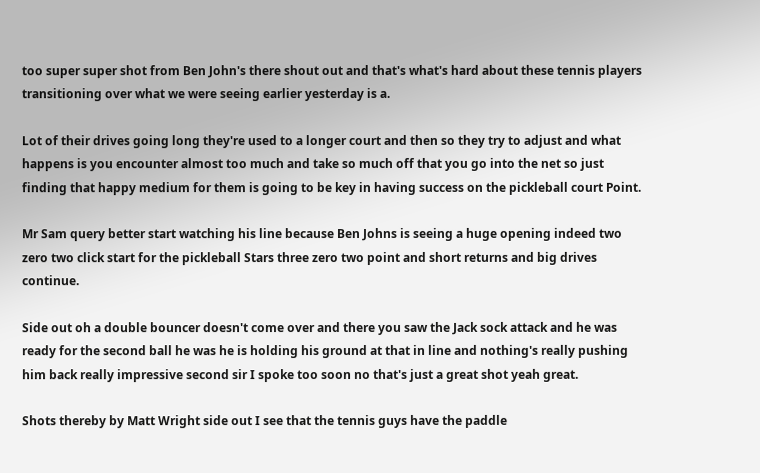too super super shot from Ben John's there shout out and that's what's hard about these tennis players transitioning over what we were seeing earlier yesterday is a.

Lot of their drives going long they're used to a longer court and then so they try to adjust and what happens is you encounter almost too much and take so much off that you go into the net so just finding that happy medium for them is going to be key in having success on the pickleball court Point.

Mr Sam query better start watching his line because Ben Johns is seeing a huge opening indeed two zero two click start for the pickleball Stars three zero two point and short returns and big drives continue.

Side out oh a double bouncer doesn't come over and there you saw the Jack sock attack and he was ready for the second ball he was he is holding his ground at that in line and nothing's really pushing him back really impressive second sir I spoke too soon no that's just a great shot yeah great.

Shots thereby by Matt Wright side out I see that the tennis guys have the paddle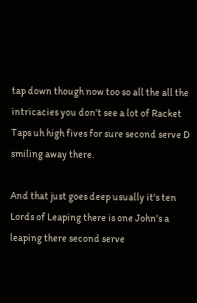tap down though now too so all the all the intricacies you don't see a lot of Racket Taps uh high fives for sure second serve D smiling away there.

And that just goes deep usually it's ten Lords of Leaping there is one John's a leaping there second serve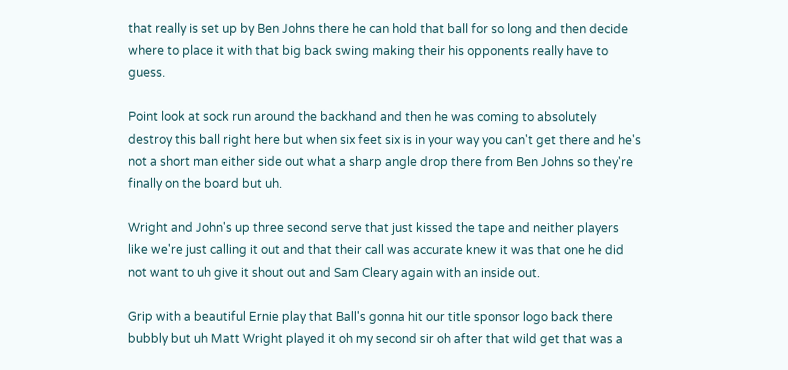that really is set up by Ben Johns there he can hold that ball for so long and then decide where to place it with that big back swing making their his opponents really have to guess.

Point look at sock run around the backhand and then he was coming to absolutely destroy this ball right here but when six feet six is in your way you can't get there and he's not a short man either side out what a sharp angle drop there from Ben Johns so they're finally on the board but uh.

Wright and John's up three second serve that just kissed the tape and neither players like we're just calling it out and that their call was accurate knew it was that one he did not want to uh give it shout out and Sam Cleary again with an inside out.

Grip with a beautiful Ernie play that Ball's gonna hit our title sponsor logo back there bubbly but uh Matt Wright played it oh my second sir oh after that wild get that was a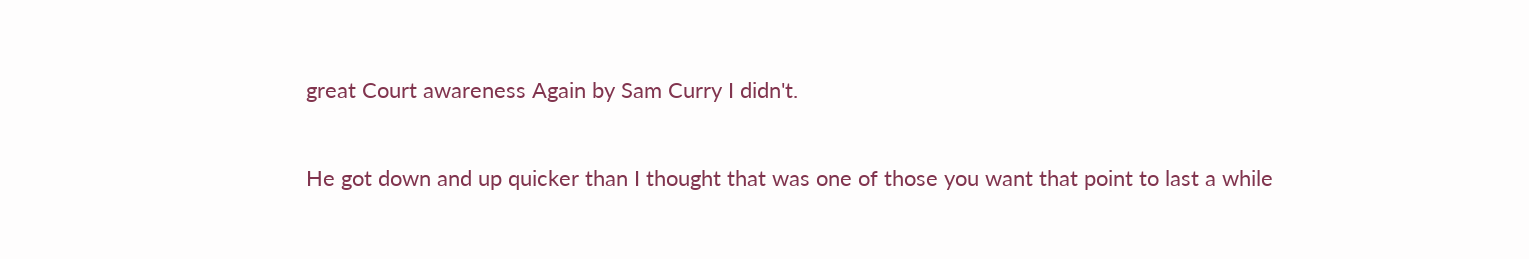great Court awareness Again by Sam Curry I didn't.

He got down and up quicker than I thought that was one of those you want that point to last a while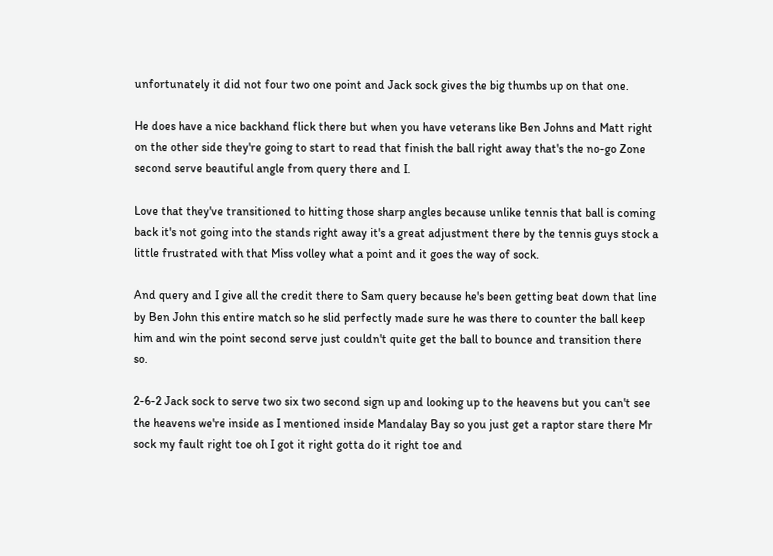unfortunately it did not four two one point and Jack sock gives the big thumbs up on that one.

He does have a nice backhand flick there but when you have veterans like Ben Johns and Matt right on the other side they're going to start to read that finish the ball right away that's the no-go Zone second serve beautiful angle from query there and I.

Love that they've transitioned to hitting those sharp angles because unlike tennis that ball is coming back it's not going into the stands right away it's a great adjustment there by the tennis guys stock a little frustrated with that Miss volley what a point and it goes the way of sock.

And query and I give all the credit there to Sam query because he's been getting beat down that line by Ben John this entire match so he slid perfectly made sure he was there to counter the ball keep him and win the point second serve just couldn't quite get the ball to bounce and transition there so.

2-6-2 Jack sock to serve two six two second sign up and looking up to the heavens but you can't see the heavens we're inside as I mentioned inside Mandalay Bay so you just get a raptor stare there Mr sock my fault right toe oh I got it right gotta do it right toe and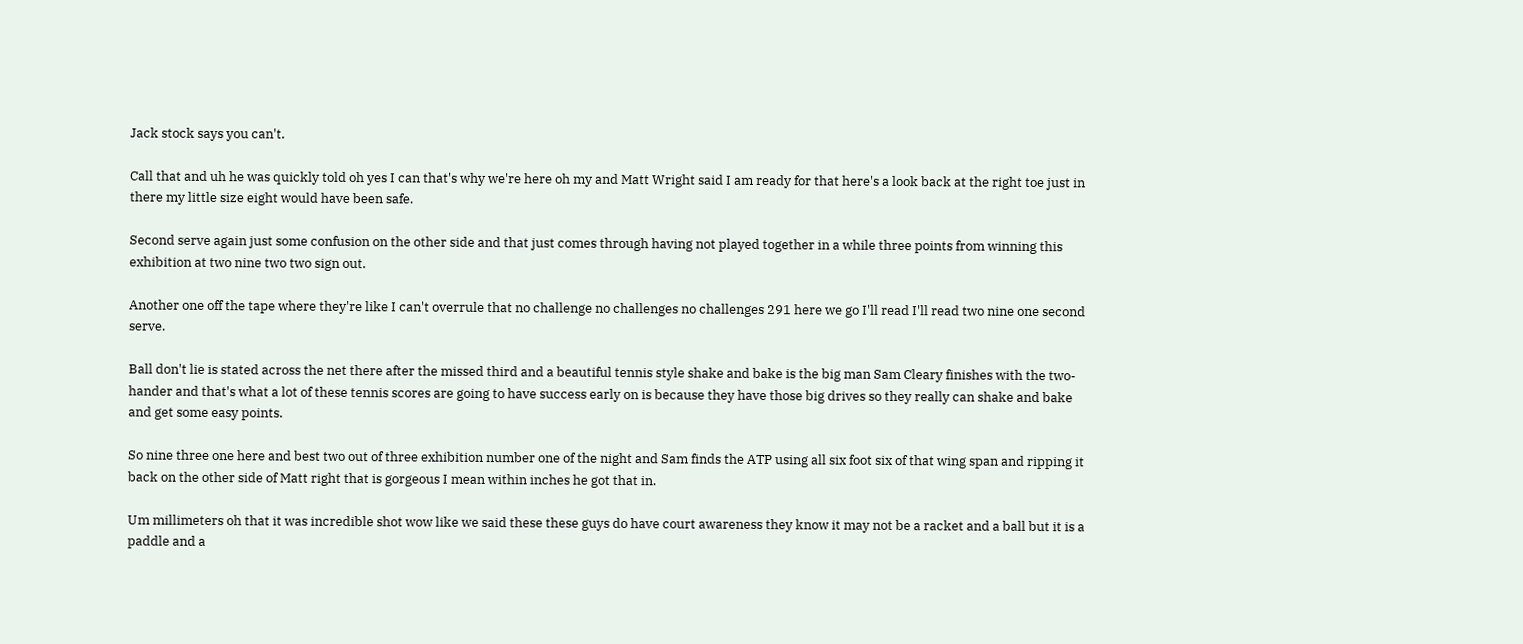Jack stock says you can't.

Call that and uh he was quickly told oh yes I can that's why we're here oh my and Matt Wright said I am ready for that here's a look back at the right toe just in there my little size eight would have been safe.

Second serve again just some confusion on the other side and that just comes through having not played together in a while three points from winning this exhibition at two nine two two sign out.

Another one off the tape where they're like I can't overrule that no challenge no challenges no challenges 291 here we go I'll read I'll read two nine one second serve.

Ball don't lie is stated across the net there after the missed third and a beautiful tennis style shake and bake is the big man Sam Cleary finishes with the two-hander and that's what a lot of these tennis scores are going to have success early on is because they have those big drives so they really can shake and bake and get some easy points.

So nine three one here and best two out of three exhibition number one of the night and Sam finds the ATP using all six foot six of that wing span and ripping it back on the other side of Matt right that is gorgeous I mean within inches he got that in.

Um millimeters oh that it was incredible shot wow like we said these these guys do have court awareness they know it may not be a racket and a ball but it is a paddle and a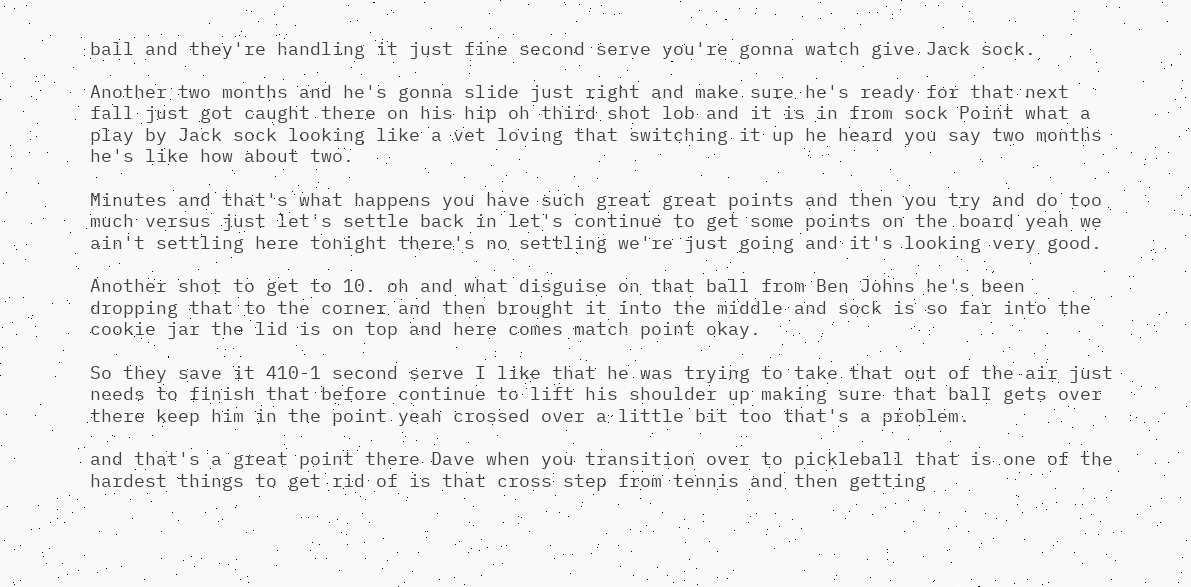ball and they're handling it just fine second serve you're gonna watch give Jack sock.

Another two months and he's gonna slide just right and make sure he's ready for that next fall just got caught there on his hip oh third shot lob and it is in from sock Point what a play by Jack sock looking like a vet loving that switching it up he heard you say two months he's like how about two.

Minutes and that's what happens you have such great great points and then you try and do too much versus just let's settle back in let's continue to get some points on the board yeah we ain't settling here tonight there's no settling we're just going and it's looking very good.

Another shot to get to 10. oh and what disguise on that ball from Ben Johns he's been dropping that to the corner and then brought it into the middle and sock is so far into the cookie jar the lid is on top and here comes match point okay.

So they save it 410-1 second serve I like that he was trying to take that out of the air just needs to finish that before continue to lift his shoulder up making sure that ball gets over there keep him in the point yeah crossed over a little bit too that's a problem.

and that's a great point there Dave when you transition over to pickleball that is one of the hardest things to get rid of is that cross step from tennis and then getting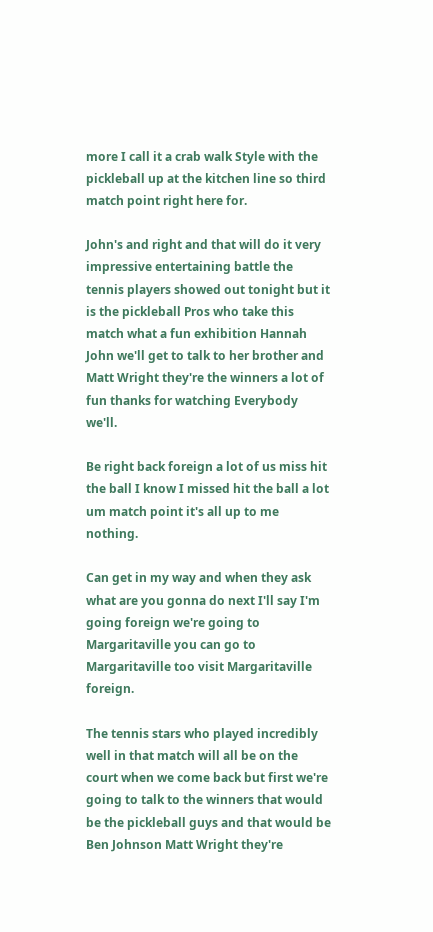more I call it a crab walk Style with the pickleball up at the kitchen line so third match point right here for.

John's and right and that will do it very impressive entertaining battle the tennis players showed out tonight but it is the pickleball Pros who take this match what a fun exhibition Hannah John we'll get to talk to her brother and Matt Wright they're the winners a lot of fun thanks for watching Everybody we'll.

Be right back foreign a lot of us miss hit the ball I know I missed hit the ball a lot um match point it's all up to me nothing.

Can get in my way and when they ask what are you gonna do next I'll say I'm going foreign we're going to Margaritaville you can go to Margaritaville too visit Margaritaville foreign.

The tennis stars who played incredibly well in that match will all be on the court when we come back but first we're going to talk to the winners that would be the pickleball guys and that would be Ben Johnson Matt Wright they're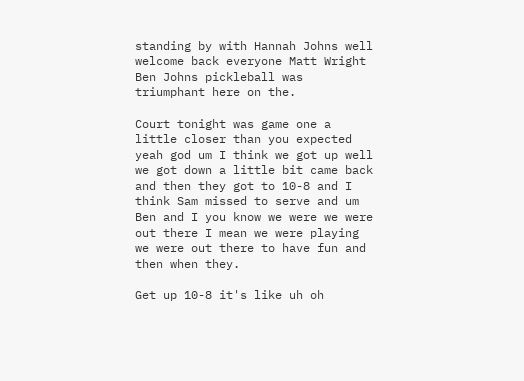standing by with Hannah Johns well welcome back everyone Matt Wright Ben Johns pickleball was triumphant here on the.

Court tonight was game one a little closer than you expected yeah god um I think we got up well we got down a little bit came back and then they got to 10-8 and I think Sam missed to serve and um Ben and I you know we were we were out there I mean we were playing we were out there to have fun and then when they.

Get up 10-8 it's like uh oh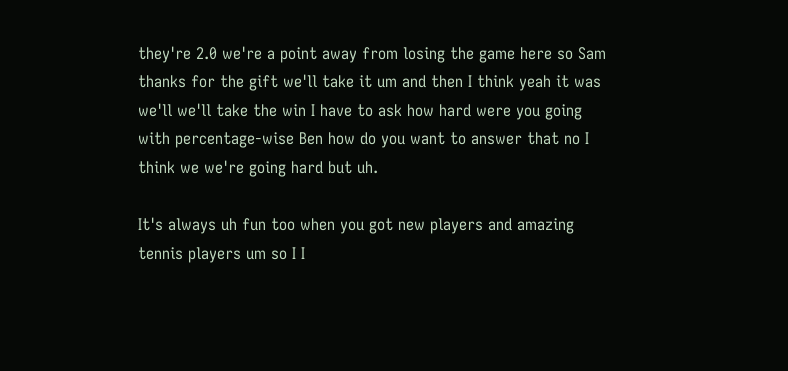they're 2.0 we're a point away from losing the game here so Sam thanks for the gift we'll take it um and then I think yeah it was we'll we'll take the win I have to ask how hard were you going with percentage-wise Ben how do you want to answer that no I think we we're going hard but uh.

It's always uh fun too when you got new players and amazing tennis players um so I I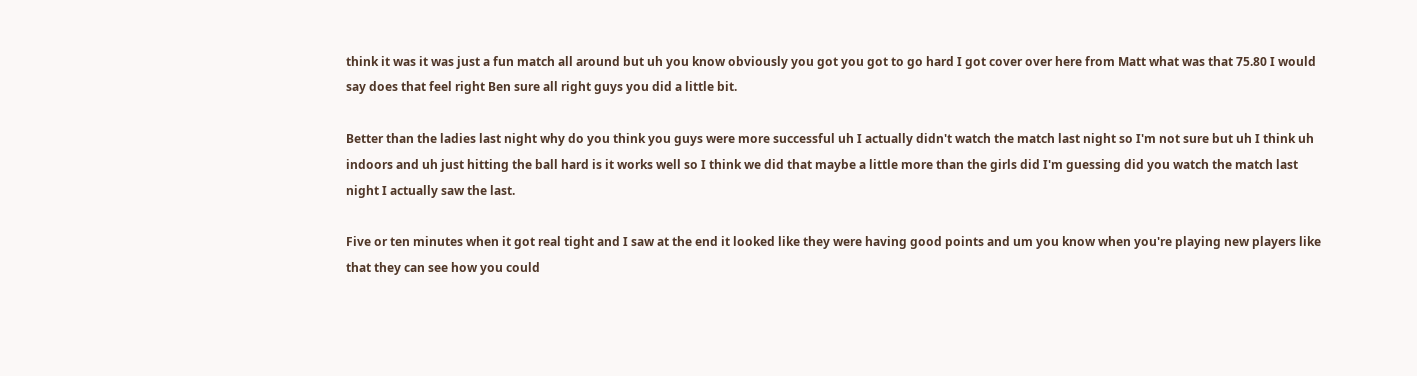think it was it was just a fun match all around but uh you know obviously you got you got to go hard I got cover over here from Matt what was that 75.80 I would say does that feel right Ben sure all right guys you did a little bit.

Better than the ladies last night why do you think you guys were more successful uh I actually didn't watch the match last night so I'm not sure but uh I think uh indoors and uh just hitting the ball hard is it works well so I think we did that maybe a little more than the girls did I'm guessing did you watch the match last night I actually saw the last.

Five or ten minutes when it got real tight and I saw at the end it looked like they were having good points and um you know when you're playing new players like that they can see how you could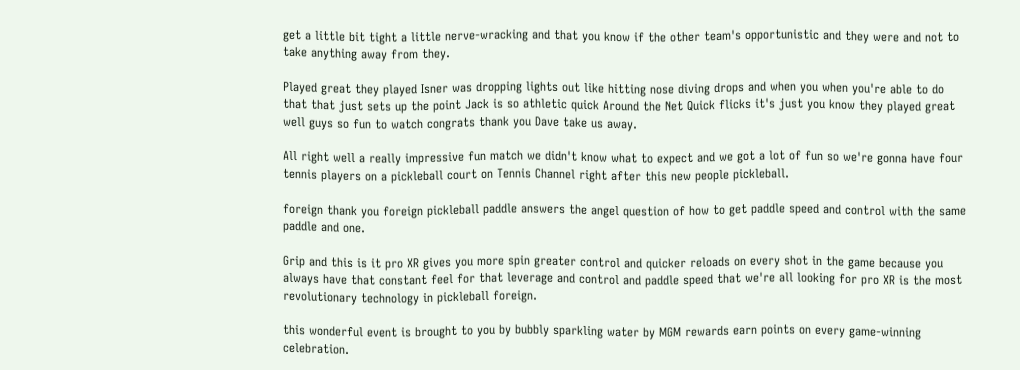get a little bit tight a little nerve-wracking and that you know if the other team's opportunistic and they were and not to take anything away from they.

Played great they played Isner was dropping lights out like hitting nose diving drops and when you when you're able to do that that just sets up the point Jack is so athletic quick Around the Net Quick flicks it's just you know they played great well guys so fun to watch congrats thank you Dave take us away.

All right well a really impressive fun match we didn't know what to expect and we got a lot of fun so we're gonna have four tennis players on a pickleball court on Tennis Channel right after this new people pickleball.

foreign thank you foreign pickleball paddle answers the angel question of how to get paddle speed and control with the same paddle and one.

Grip and this is it pro XR gives you more spin greater control and quicker reloads on every shot in the game because you always have that constant feel for that leverage and control and paddle speed that we're all looking for pro XR is the most revolutionary technology in pickleball foreign.

this wonderful event is brought to you by bubbly sparkling water by MGM rewards earn points on every game-winning celebration.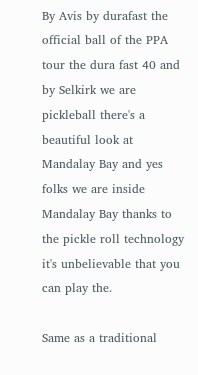By Avis by durafast the official ball of the PPA tour the dura fast 40 and by Selkirk we are pickleball there's a beautiful look at Mandalay Bay and yes folks we are inside Mandalay Bay thanks to the pickle roll technology it's unbelievable that you can play the.

Same as a traditional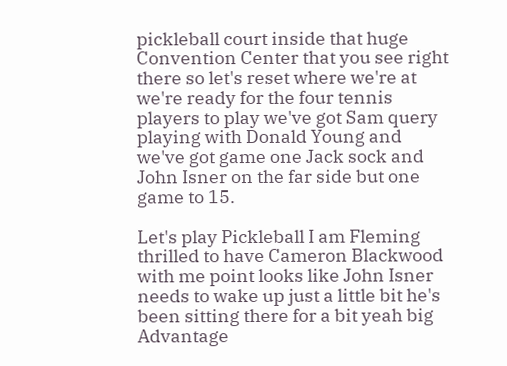pickleball court inside that huge Convention Center that you see right there so let's reset where we're at we're ready for the four tennis players to play we've got Sam query playing with Donald Young and we've got game one Jack sock and John Isner on the far side but one game to 15.

Let's play Pickleball I am Fleming thrilled to have Cameron Blackwood with me point looks like John Isner needs to wake up just a little bit he's been sitting there for a bit yeah big Advantage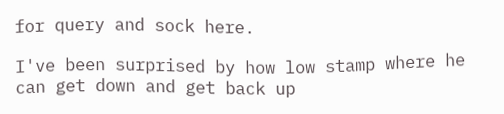for query and sock here.

I've been surprised by how low stamp where he can get down and get back up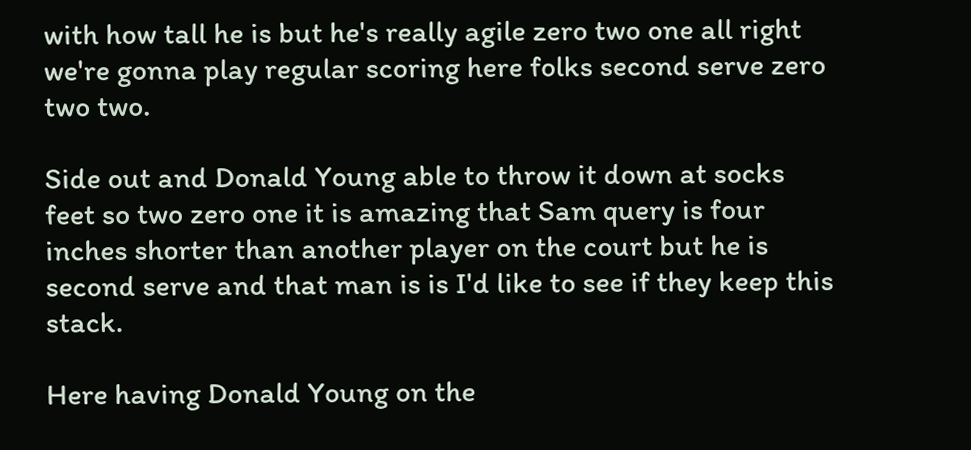with how tall he is but he's really agile zero two one all right we're gonna play regular scoring here folks second serve zero two two.

Side out and Donald Young able to throw it down at socks feet so two zero one it is amazing that Sam query is four inches shorter than another player on the court but he is second serve and that man is is I'd like to see if they keep this stack.

Here having Donald Young on the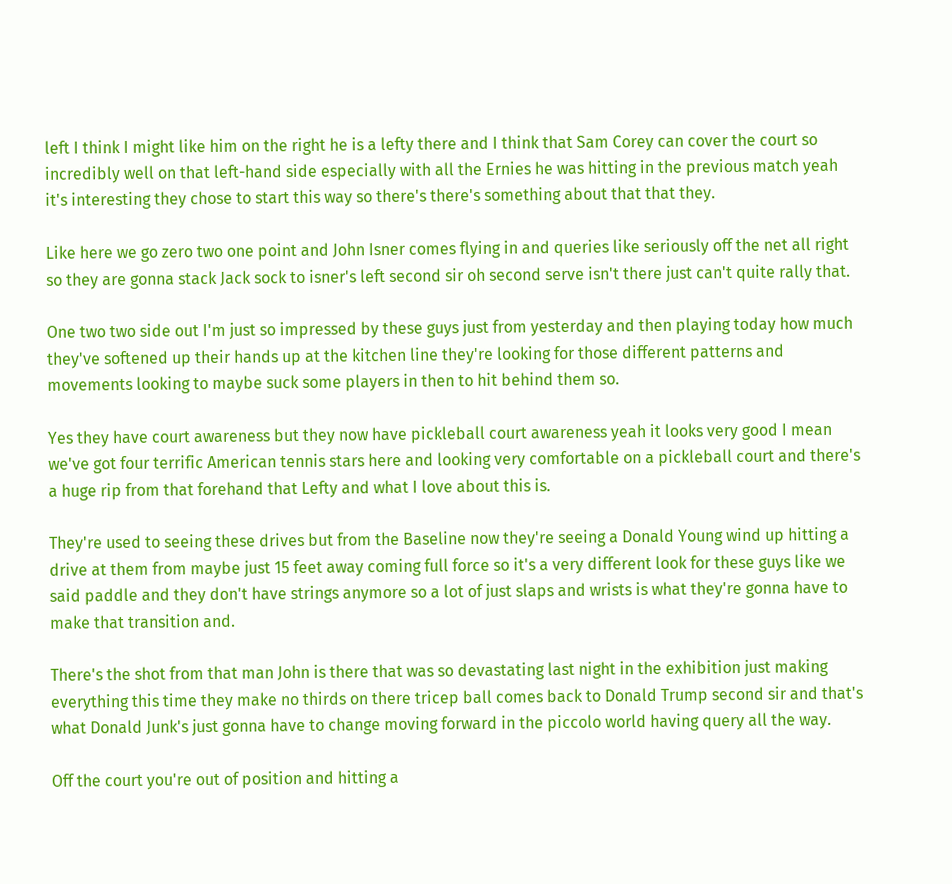left I think I might like him on the right he is a lefty there and I think that Sam Corey can cover the court so incredibly well on that left-hand side especially with all the Ernies he was hitting in the previous match yeah it's interesting they chose to start this way so there's there's something about that that they.

Like here we go zero two one point and John Isner comes flying in and queries like seriously off the net all right so they are gonna stack Jack sock to isner's left second sir oh second serve isn't there just can't quite rally that.

One two two side out I'm just so impressed by these guys just from yesterday and then playing today how much they've softened up their hands up at the kitchen line they're looking for those different patterns and movements looking to maybe suck some players in then to hit behind them so.

Yes they have court awareness but they now have pickleball court awareness yeah it looks very good I mean we've got four terrific American tennis stars here and looking very comfortable on a pickleball court and there's a huge rip from that forehand that Lefty and what I love about this is.

They're used to seeing these drives but from the Baseline now they're seeing a Donald Young wind up hitting a drive at them from maybe just 15 feet away coming full force so it's a very different look for these guys like we said paddle and they don't have strings anymore so a lot of just slaps and wrists is what they're gonna have to make that transition and.

There's the shot from that man John is there that was so devastating last night in the exhibition just making everything this time they make no thirds on there tricep ball comes back to Donald Trump second sir and that's what Donald Junk's just gonna have to change moving forward in the piccolo world having query all the way.

Off the court you're out of position and hitting a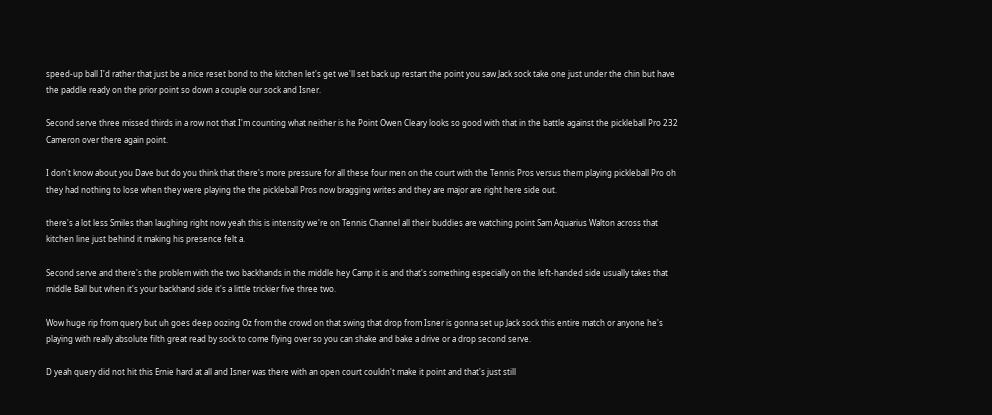speed-up ball I'd rather that just be a nice reset bond to the kitchen let's get we'll set back up restart the point you saw Jack sock take one just under the chin but have the paddle ready on the prior point so down a couple our sock and Isner.

Second serve three missed thirds in a row not that I'm counting what neither is he Point Owen Cleary looks so good with that in the battle against the pickleball Pro 232 Cameron over there again point.

I don't know about you Dave but do you think that there's more pressure for all these four men on the court with the Tennis Pros versus them playing pickleball Pro oh they had nothing to lose when they were playing the the pickleball Pros now bragging writes and they are major are right here side out.

there's a lot less Smiles than laughing right now yeah this is intensity we're on Tennis Channel all their buddies are watching point Sam Aquarius Walton across that kitchen line just behind it making his presence felt a.

Second serve and there's the problem with the two backhands in the middle hey Camp it is and that's something especially on the left-handed side usually takes that middle Ball but when it's your backhand side it's a little trickier five three two.

Wow huge rip from query but uh goes deep oozing Oz from the crowd on that swing that drop from Isner is gonna set up Jack sock this entire match or anyone he's playing with really absolute filth great read by sock to come flying over so you can shake and bake a drive or a drop second serve.

D yeah query did not hit this Ernie hard at all and Isner was there with an open court couldn't make it point and that's just still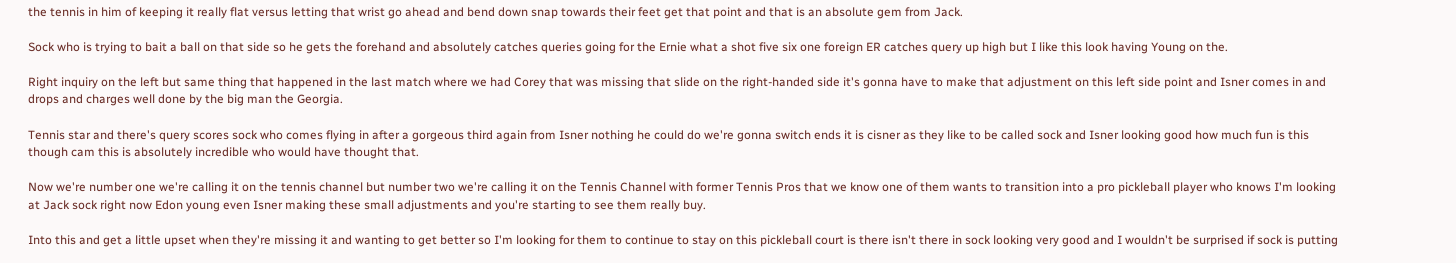the tennis in him of keeping it really flat versus letting that wrist go ahead and bend down snap towards their feet get that point and that is an absolute gem from Jack.

Sock who is trying to bait a ball on that side so he gets the forehand and absolutely catches queries going for the Ernie what a shot five six one foreign ER catches query up high but I like this look having Young on the.

Right inquiry on the left but same thing that happened in the last match where we had Corey that was missing that slide on the right-handed side it's gonna have to make that adjustment on this left side point and Isner comes in and drops and charges well done by the big man the Georgia.

Tennis star and there's query scores sock who comes flying in after a gorgeous third again from Isner nothing he could do we're gonna switch ends it is cisner as they like to be called sock and Isner looking good how much fun is this though cam this is absolutely incredible who would have thought that.

Now we're number one we're calling it on the tennis channel but number two we're calling it on the Tennis Channel with former Tennis Pros that we know one of them wants to transition into a pro pickleball player who knows I'm looking at Jack sock right now Edon young even Isner making these small adjustments and you're starting to see them really buy.

Into this and get a little upset when they're missing it and wanting to get better so I'm looking for them to continue to stay on this pickleball court is there isn't there in sock looking very good and I wouldn't be surprised if sock is putting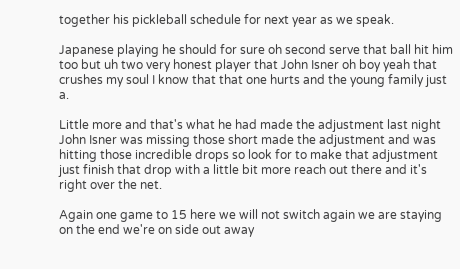together his pickleball schedule for next year as we speak.

Japanese playing he should for sure oh second serve that ball hit him too but uh two very honest player that John Isner oh boy yeah that crushes my soul I know that that one hurts and the young family just a.

Little more and that's what he had made the adjustment last night John Isner was missing those short made the adjustment and was hitting those incredible drops so look for to make that adjustment just finish that drop with a little bit more reach out there and it's right over the net.

Again one game to 15 here we will not switch again we are staying on the end we're on side out away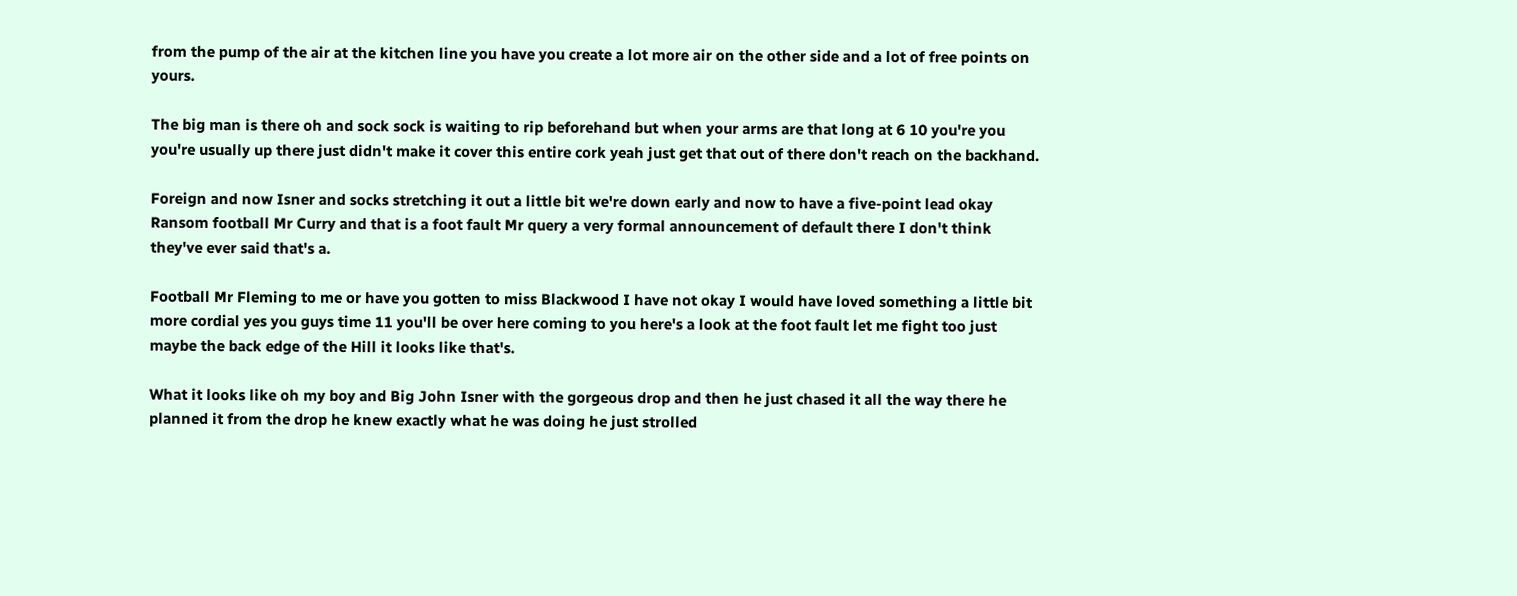from the pump of the air at the kitchen line you have you create a lot more air on the other side and a lot of free points on yours.

The big man is there oh and sock sock is waiting to rip beforehand but when your arms are that long at 6 10 you're you you're usually up there just didn't make it cover this entire cork yeah just get that out of there don't reach on the backhand.

Foreign and now Isner and socks stretching it out a little bit we're down early and now to have a five-point lead okay Ransom football Mr Curry and that is a foot fault Mr query a very formal announcement of default there I don't think they've ever said that's a.

Football Mr Fleming to me or have you gotten to miss Blackwood I have not okay I would have loved something a little bit more cordial yes you guys time 11 you'll be over here coming to you here's a look at the foot fault let me fight too just maybe the back edge of the Hill it looks like that's.

What it looks like oh my boy and Big John Isner with the gorgeous drop and then he just chased it all the way there he planned it from the drop he knew exactly what he was doing he just strolled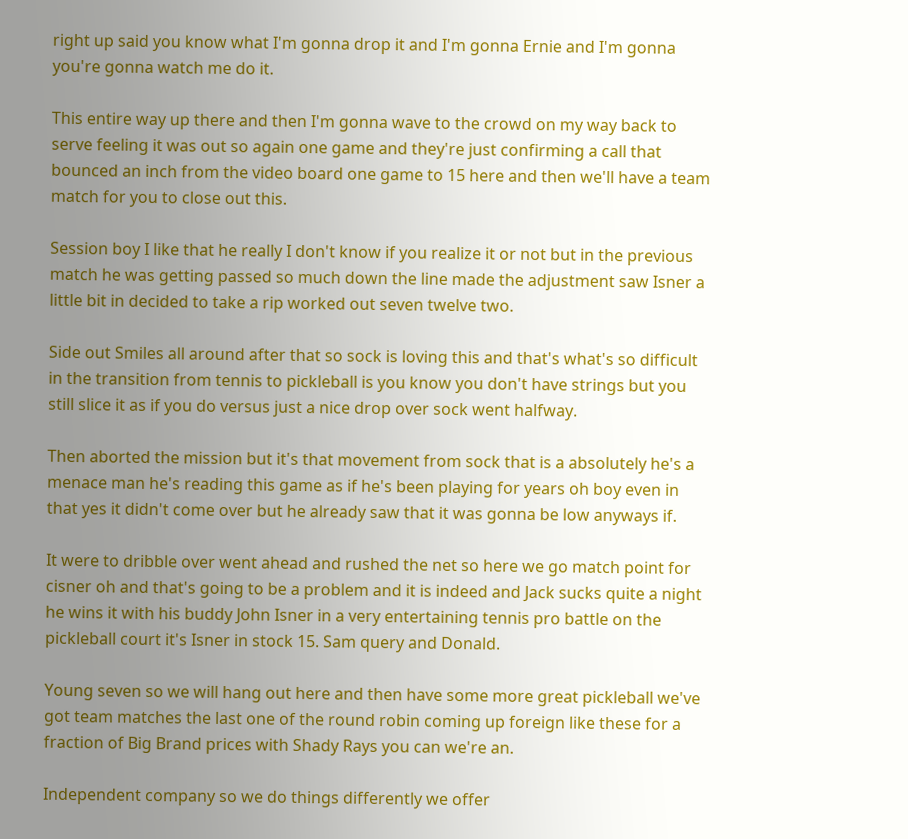right up said you know what I'm gonna drop it and I'm gonna Ernie and I'm gonna you're gonna watch me do it.

This entire way up there and then I'm gonna wave to the crowd on my way back to serve feeling it was out so again one game and they're just confirming a call that bounced an inch from the video board one game to 15 here and then we'll have a team match for you to close out this.

Session boy I like that he really I don't know if you realize it or not but in the previous match he was getting passed so much down the line made the adjustment saw Isner a little bit in decided to take a rip worked out seven twelve two.

Side out Smiles all around after that so sock is loving this and that's what's so difficult in the transition from tennis to pickleball is you know you don't have strings but you still slice it as if you do versus just a nice drop over sock went halfway.

Then aborted the mission but it's that movement from sock that is a absolutely he's a menace man he's reading this game as if he's been playing for years oh boy even in that yes it didn't come over but he already saw that it was gonna be low anyways if.

It were to dribble over went ahead and rushed the net so here we go match point for cisner oh and that's going to be a problem and it is indeed and Jack sucks quite a night he wins it with his buddy John Isner in a very entertaining tennis pro battle on the pickleball court it's Isner in stock 15. Sam query and Donald.

Young seven so we will hang out here and then have some more great pickleball we've got team matches the last one of the round robin coming up foreign like these for a fraction of Big Brand prices with Shady Rays you can we're an.

Independent company so we do things differently we offer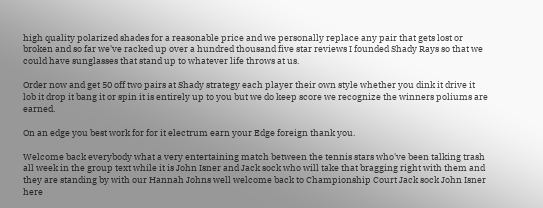high quality polarized shades for a reasonable price and we personally replace any pair that gets lost or broken and so far we've racked up over a hundred thousand five star reviews I founded Shady Rays so that we could have sunglasses that stand up to whatever life throws at us.

Order now and get 50 off two pairs at Shady strategy each player their own style whether you dink it drive it lob it drop it bang it or spin it is entirely up to you but we do keep score we recognize the winners poliums are earned.

On an edge you best work for for it electrum earn your Edge foreign thank you.

Welcome back everybody what a very entertaining match between the tennis stars who've been talking trash all week in the group text while it is John Isner and Jack sock who will take that bragging right with them and they are standing by with our Hannah Johns well welcome back to Championship Court Jack sock John Isner here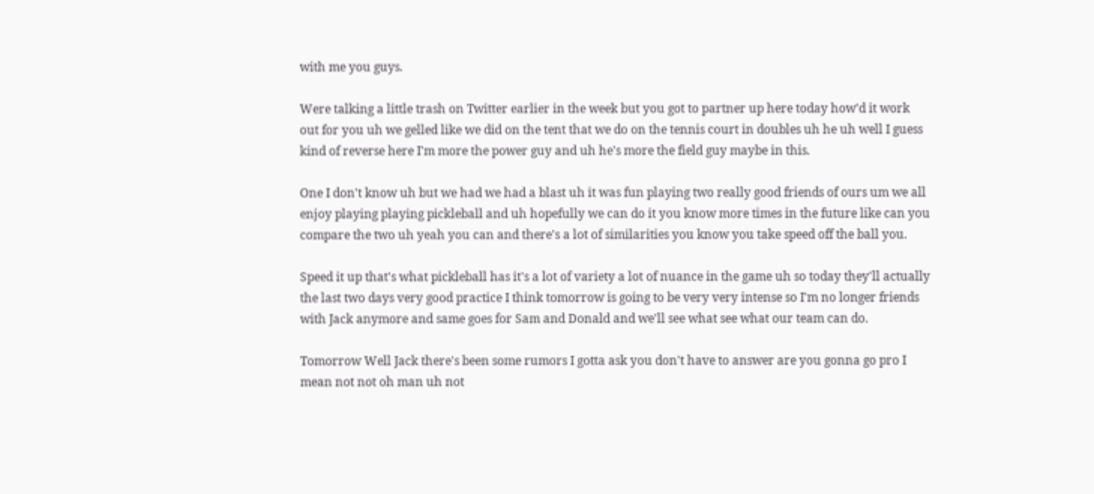with me you guys.

Were talking a little trash on Twitter earlier in the week but you got to partner up here today how'd it work out for you uh we gelled like we did on the tent that we do on the tennis court in doubles uh he uh well I guess kind of reverse here I'm more the power guy and uh he's more the field guy maybe in this.

One I don't know uh but we had we had a blast uh it was fun playing two really good friends of ours um we all enjoy playing playing pickleball and uh hopefully we can do it you know more times in the future like can you compare the two uh yeah you can and there's a lot of similarities you know you take speed off the ball you.

Speed it up that's what pickleball has it's a lot of variety a lot of nuance in the game uh so today they'll actually the last two days very good practice I think tomorrow is going to be very very intense so I'm no longer friends with Jack anymore and same goes for Sam and Donald and we'll see what see what our team can do.

Tomorrow Well Jack there's been some rumors I gotta ask you don't have to answer are you gonna go pro I mean not not oh man uh not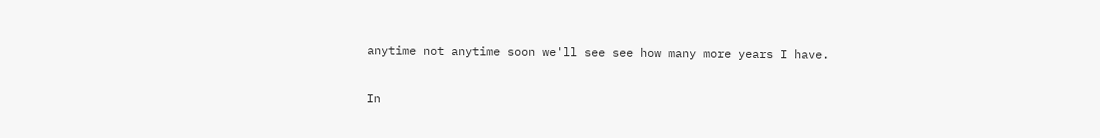anytime not anytime soon we'll see see how many more years I have.

In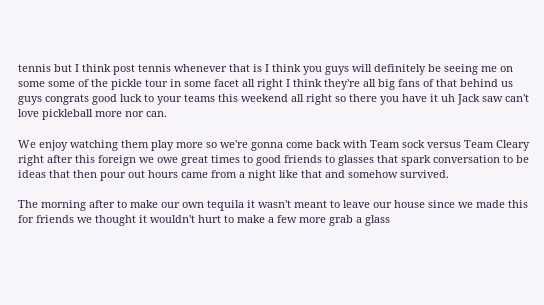tennis but I think post tennis whenever that is I think you guys will definitely be seeing me on some some of the pickle tour in some facet all right I think they're all big fans of that behind us guys congrats good luck to your teams this weekend all right so there you have it uh Jack saw can't love pickleball more nor can.

We enjoy watching them play more so we're gonna come back with Team sock versus Team Cleary right after this foreign we owe great times to good friends to glasses that spark conversation to be ideas that then pour out hours came from a night like that and somehow survived.

The morning after to make our own tequila it wasn't meant to leave our house since we made this for friends we thought it wouldn't hurt to make a few more grab a glass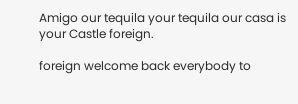Amigo our tequila your tequila our casa is your Castle foreign.

foreign welcome back everybody to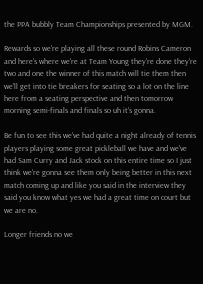the PPA bubbly Team Championships presented by MGM.

Rewards so we're playing all these round Robins Cameron and here's where we're at Team Young they're done they're two and one the winner of this match will tie them then we'll get into tie breakers for seating so a lot on the line here from a seating perspective and then tomorrow morning semi-finals and finals so uh it's gonna.

Be fun to see this we've had quite a night already of tennis players playing some great pickleball we have and we've had Sam Curry and Jack stock on this entire time so I just think we're gonna see them only being better in this next match coming up and like you said in the interview they said you know what yes we had a great time on court but we are no.

Longer friends no we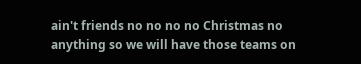ain't friends no no no no Christmas no anything so we will have those teams on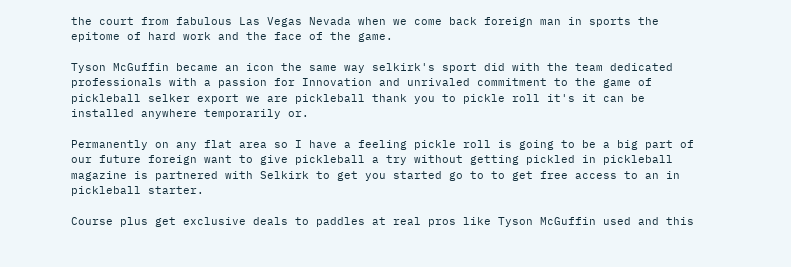the court from fabulous Las Vegas Nevada when we come back foreign man in sports the epitome of hard work and the face of the game.

Tyson McGuffin became an icon the same way selkirk's sport did with the team dedicated professionals with a passion for Innovation and unrivaled commitment to the game of pickleball selker export we are pickleball thank you to pickle roll it's it can be installed anywhere temporarily or.

Permanently on any flat area so I have a feeling pickle roll is going to be a big part of our future foreign want to give pickleball a try without getting pickled in pickleball magazine is partnered with Selkirk to get you started go to to get free access to an in pickleball starter.

Course plus get exclusive deals to paddles at real pros like Tyson McGuffin used and this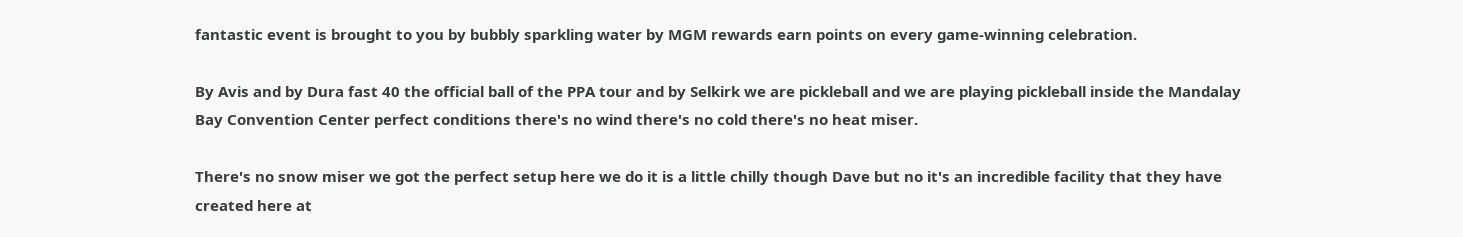fantastic event is brought to you by bubbly sparkling water by MGM rewards earn points on every game-winning celebration.

By Avis and by Dura fast 40 the official ball of the PPA tour and by Selkirk we are pickleball and we are playing pickleball inside the Mandalay Bay Convention Center perfect conditions there's no wind there's no cold there's no heat miser.

There's no snow miser we got the perfect setup here we do it is a little chilly though Dave but no it's an incredible facility that they have created here at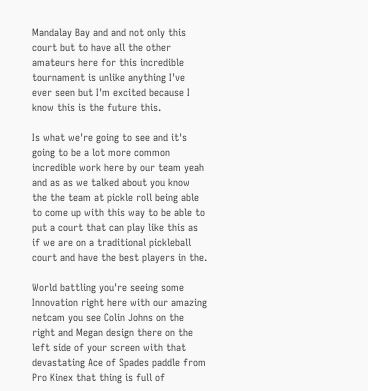Mandalay Bay and and not only this court but to have all the other amateurs here for this incredible tournament is unlike anything I've ever seen but I'm excited because I know this is the future this.

Is what we're going to see and it's going to be a lot more common incredible work here by our team yeah and as as we talked about you know the the team at pickle roll being able to come up with this way to be able to put a court that can play like this as if we are on a traditional pickleball court and have the best players in the.

World battling you're seeing some Innovation right here with our amazing netcam you see Colin Johns on the right and Megan design there on the left side of your screen with that devastating Ace of Spades paddle from Pro Kinex that thing is full of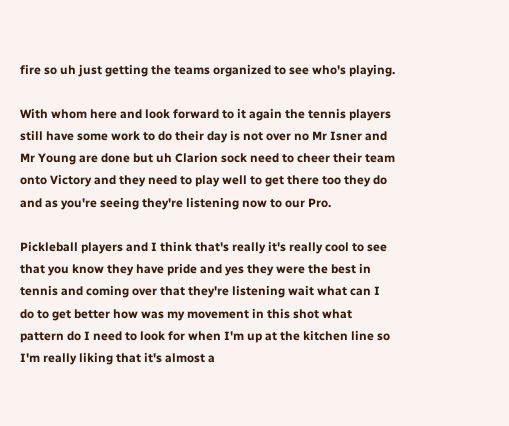fire so uh just getting the teams organized to see who's playing.

With whom here and look forward to it again the tennis players still have some work to do their day is not over no Mr Isner and Mr Young are done but uh Clarion sock need to cheer their team onto Victory and they need to play well to get there too they do and as you're seeing they're listening now to our Pro.

Pickleball players and I think that's really it's really cool to see that you know they have pride and yes they were the best in tennis and coming over that they're listening wait what can I do to get better how was my movement in this shot what pattern do I need to look for when I'm up at the kitchen line so I'm really liking that it's almost a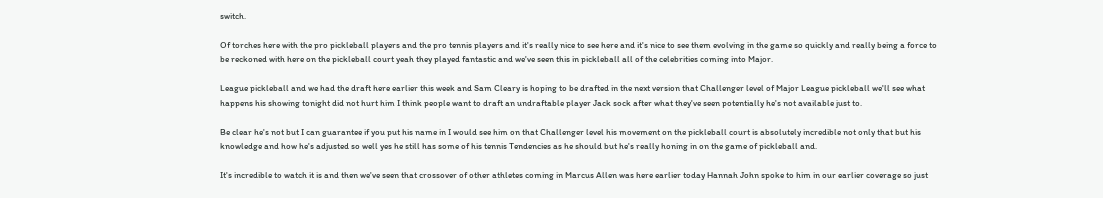switch.

Of torches here with the pro pickleball players and the pro tennis players and it's really nice to see here and it's nice to see them evolving in the game so quickly and really being a force to be reckoned with here on the pickleball court yeah they played fantastic and we've seen this in pickleball all of the celebrities coming into Major.

League pickleball and we had the draft here earlier this week and Sam Cleary is hoping to be drafted in the next version that Challenger level of Major League pickleball we'll see what happens his showing tonight did not hurt him I think people want to draft an undraftable player Jack sock after what they've seen potentially he's not available just to.

Be clear he's not but I can guarantee if you put his name in I would see him on that Challenger level his movement on the pickleball court is absolutely incredible not only that but his knowledge and how he's adjusted so well yes he still has some of his tennis Tendencies as he should but he's really honing in on the game of pickleball and.

It's incredible to watch it is and then we've seen that crossover of other athletes coming in Marcus Allen was here earlier today Hannah John spoke to him in our earlier coverage so just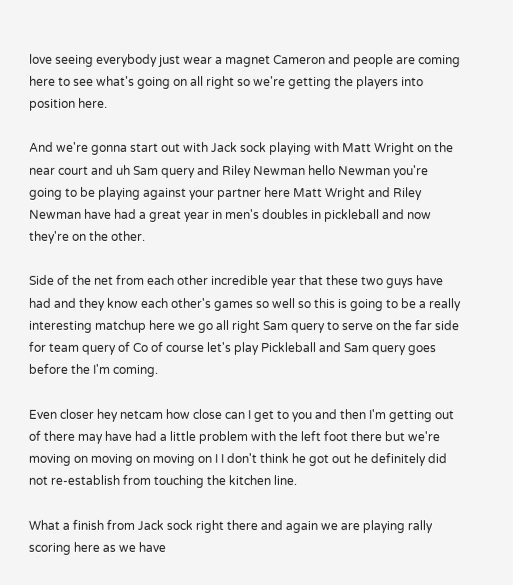love seeing everybody just wear a magnet Cameron and people are coming here to see what's going on all right so we're getting the players into position here.

And we're gonna start out with Jack sock playing with Matt Wright on the near court and uh Sam query and Riley Newman hello Newman you're going to be playing against your partner here Matt Wright and Riley Newman have had a great year in men's doubles in pickleball and now they're on the other.

Side of the net from each other incredible year that these two guys have had and they know each other's games so well so this is going to be a really interesting matchup here we go all right Sam query to serve on the far side for team query of Co of course let's play Pickleball and Sam query goes before the I'm coming.

Even closer hey netcam how close can I get to you and then I'm getting out of there may have had a little problem with the left foot there but we're moving on moving on moving on I I don't think he got out he definitely did not re-establish from touching the kitchen line.

What a finish from Jack sock right there and again we are playing rally scoring here as we have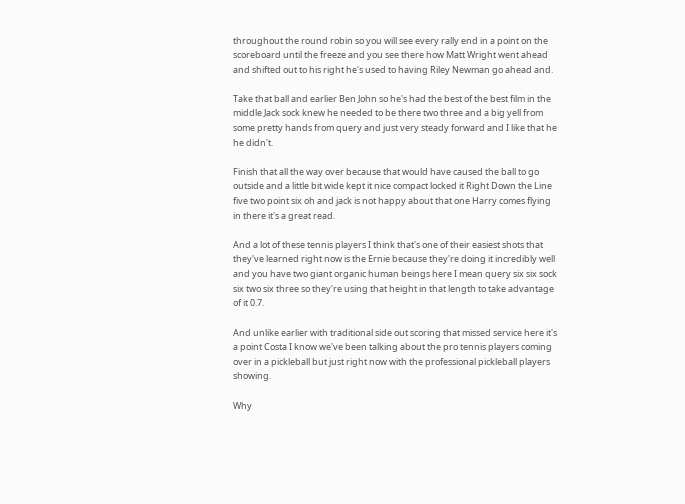throughout the round robin so you will see every rally end in a point on the scoreboard until the freeze and you see there how Matt Wright went ahead and shifted out to his right he's used to having Riley Newman go ahead and.

Take that ball and earlier Ben John so he's had the best of the best film in the middle Jack sock knew he needed to be there two three and a big yell from some pretty hands from query and just very steady forward and I like that he he didn't.

Finish that all the way over because that would have caused the ball to go outside and a little bit wide kept it nice compact locked it Right Down the Line five two point six oh and jack is not happy about that one Harry comes flying in there it's a great read.

And a lot of these tennis players I think that's one of their easiest shots that they've learned right now is the Ernie because they're doing it incredibly well and you have two giant organic human beings here I mean query six six sock six two six three so they're using that height in that length to take advantage of it 0.7.

And unlike earlier with traditional side out scoring that missed service here it's a point Costa I know we've been talking about the pro tennis players coming over in a pickleball but just right now with the professional pickleball players showing.

Why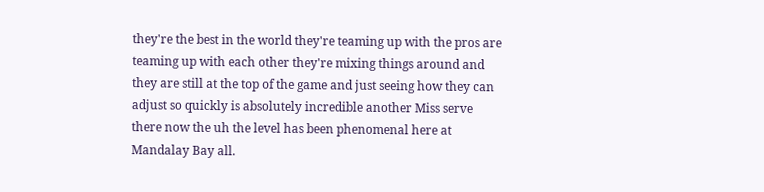they're the best in the world they're teaming up with the pros are teaming up with each other they're mixing things around and they are still at the top of the game and just seeing how they can adjust so quickly is absolutely incredible another Miss serve there now the uh the level has been phenomenal here at Mandalay Bay all.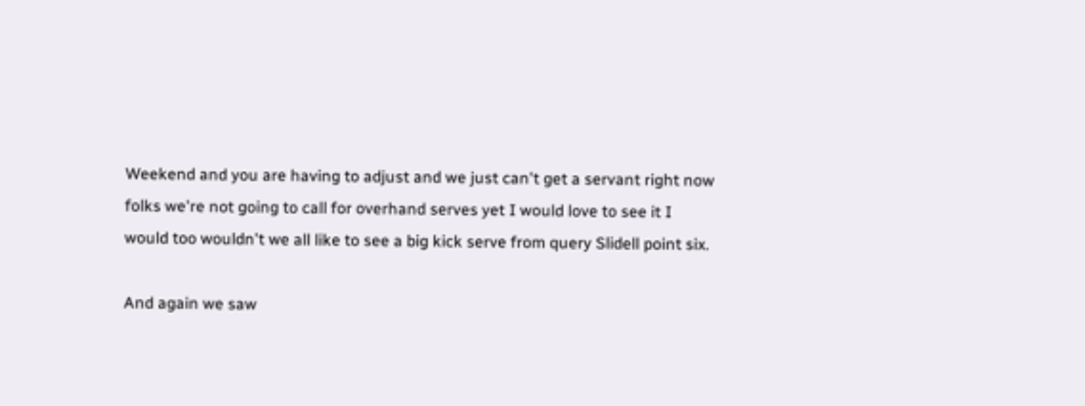Weekend and you are having to adjust and we just can't get a servant right now folks we're not going to call for overhand serves yet I would love to see it I would too wouldn't we all like to see a big kick serve from query Slidell point six.

And again we saw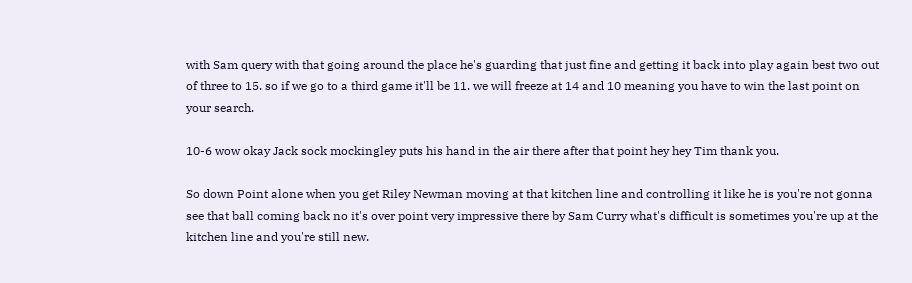with Sam query with that going around the place he's guarding that just fine and getting it back into play again best two out of three to 15. so if we go to a third game it'll be 11. we will freeze at 14 and 10 meaning you have to win the last point on your search.

10-6 wow okay Jack sock mockingley puts his hand in the air there after that point hey hey Tim thank you.

So down Point alone when you get Riley Newman moving at that kitchen line and controlling it like he is you're not gonna see that ball coming back no it's over point very impressive there by Sam Curry what's difficult is sometimes you're up at the kitchen line and you're still new.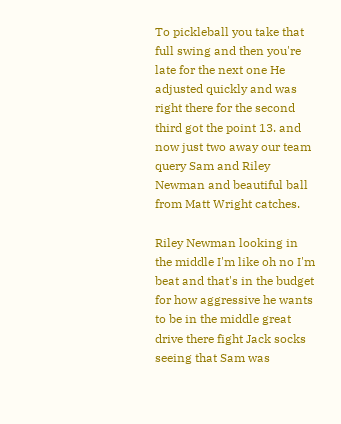To pickleball you take that full swing and then you're late for the next one He adjusted quickly and was right there for the second third got the point 13. and now just two away our team query Sam and Riley Newman and beautiful ball from Matt Wright catches.

Riley Newman looking in the middle I'm like oh no I'm beat and that's in the budget for how aggressive he wants to be in the middle great drive there fight Jack socks seeing that Sam was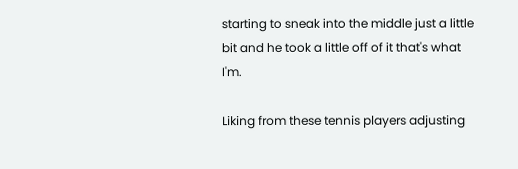starting to sneak into the middle just a little bit and he took a little off of it that's what I'm.

Liking from these tennis players adjusting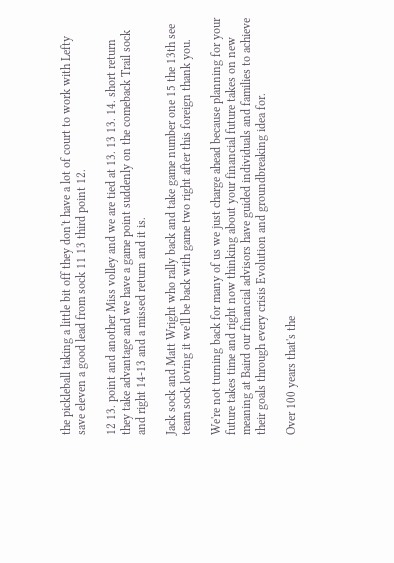the pickleball taking a little bit off they don't have a lot of court to work with Lefty save eleven a good lead from sock 11 13 third point 12.

12 13. point and another Miss volley and we are tied at 13. 13 13. 14. short return they take advantage and we have a game point suddenly on the comeback Trail sock and right 14-13 and a missed return and it is.

Jack sock and Matt Wright who rally back and take game number one 15 the 13th see team sock loving it we'll be back with game two right after this foreign thank you.

We're not turning back for many of us we just charge ahead because planning for your future takes time and right now thinking about your financial future takes on new meaning at Baird our financial advisors have guided individuals and families to achieve their goals through every crisis Evolution and groundbreaking idea for.

Over 100 years that's the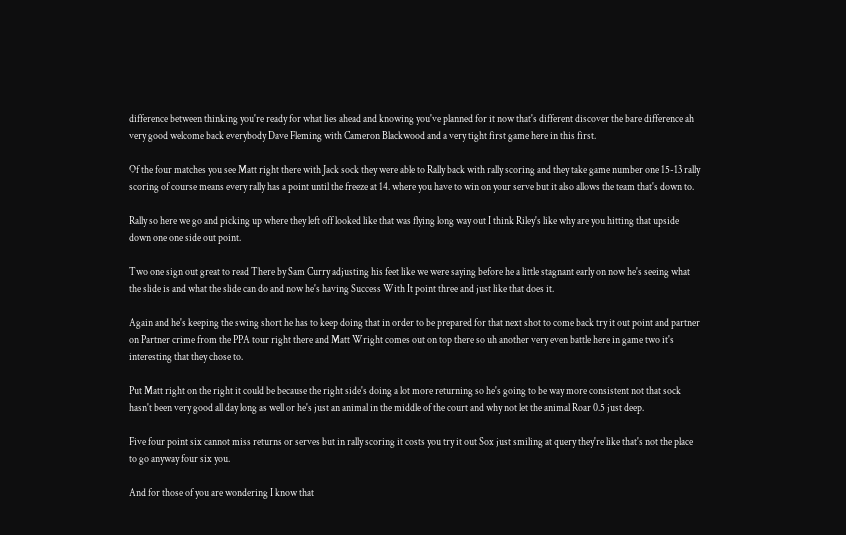difference between thinking you're ready for what lies ahead and knowing you've planned for it now that's different discover the bare difference ah very good welcome back everybody Dave Fleming with Cameron Blackwood and a very tight first game here in this first.

Of the four matches you see Matt right there with Jack sock they were able to Rally back with rally scoring and they take game number one 15-13 rally scoring of course means every rally has a point until the freeze at 14. where you have to win on your serve but it also allows the team that's down to.

Rally so here we go and picking up where they left off looked like that was flying long way out I think Riley's like why are you hitting that upside down one one side out point.

Two one sign out great to read There by Sam Curry adjusting his feet like we were saying before he a little stagnant early on now he's seeing what the slide is and what the slide can do and now he's having Success With It point three and just like that does it.

Again and he's keeping the swing short he has to keep doing that in order to be prepared for that next shot to come back try it out point and partner on Partner crime from the PPA tour right there and Matt Wright comes out on top there so uh another very even battle here in game two it's interesting that they chose to.

Put Matt right on the right it could be because the right side's doing a lot more returning so he's going to be way more consistent not that sock hasn't been very good all day long as well or he's just an animal in the middle of the court and why not let the animal Roar 0.5 just deep.

Five four point six cannot miss returns or serves but in rally scoring it costs you try it out Sox just smiling at query they're like that's not the place to go anyway four six you.

And for those of you are wondering I know that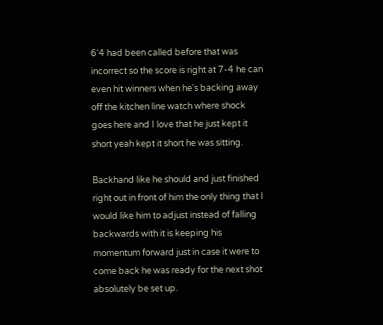6'4 had been called before that was incorrect so the score is right at 7-4 he can even hit winners when he's backing away off the kitchen line watch where shock goes here and I love that he just kept it short yeah kept it short he was sitting.

Backhand like he should and just finished right out in front of him the only thing that I would like him to adjust instead of falling backwards with it is keeping his momentum forward just in case it were to come back he was ready for the next shot absolutely be set up.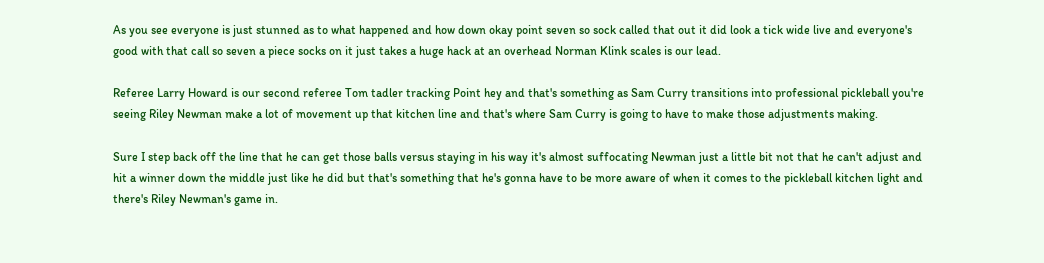As you see everyone is just stunned as to what happened and how down okay point seven so sock called that out it did look a tick wide live and everyone's good with that call so seven a piece socks on it just takes a huge hack at an overhead Norman Klink scales is our lead.

Referee Larry Howard is our second referee Tom tadler tracking Point hey and that's something as Sam Curry transitions into professional pickleball you're seeing Riley Newman make a lot of movement up that kitchen line and that's where Sam Curry is going to have to make those adjustments making.

Sure I step back off the line that he can get those balls versus staying in his way it's almost suffocating Newman just a little bit not that he can't adjust and hit a winner down the middle just like he did but that's something that he's gonna have to be more aware of when it comes to the pickleball kitchen light and there's Riley Newman's game in.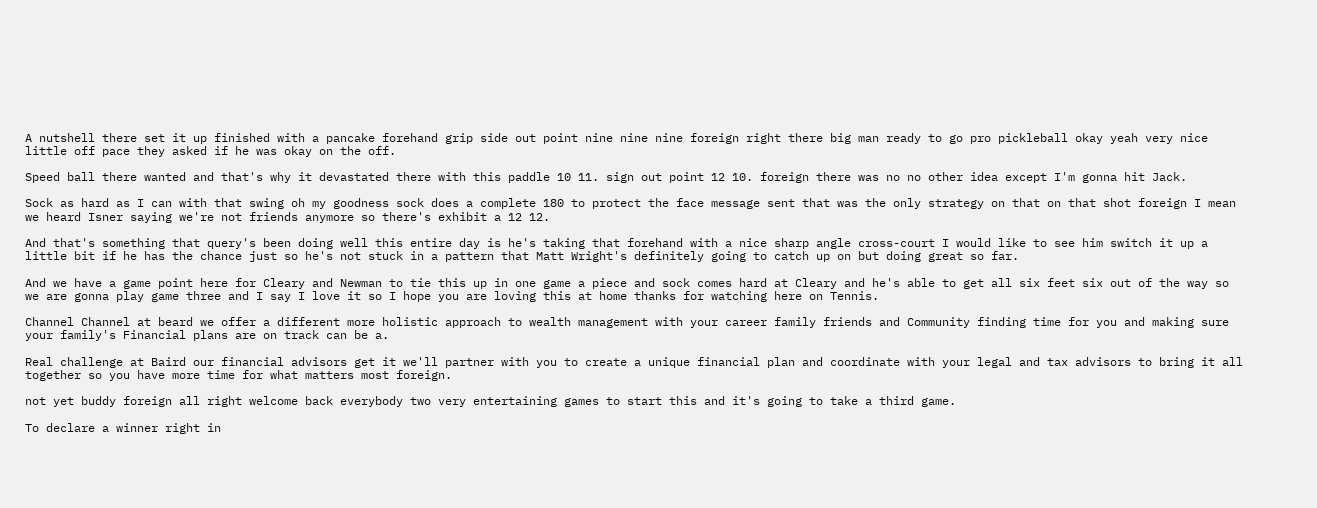A nutshell there set it up finished with a pancake forehand grip side out point nine nine nine foreign right there big man ready to go pro pickleball okay yeah very nice little off pace they asked if he was okay on the off.

Speed ball there wanted and that's why it devastated there with this paddle 10 11. sign out point 12 10. foreign there was no no other idea except I'm gonna hit Jack.

Sock as hard as I can with that swing oh my goodness sock does a complete 180 to protect the face message sent that was the only strategy on that on that shot foreign I mean we heard Isner saying we're not friends anymore so there's exhibit a 12 12.

And that's something that query's been doing well this entire day is he's taking that forehand with a nice sharp angle cross-court I would like to see him switch it up a little bit if he has the chance just so he's not stuck in a pattern that Matt Wright's definitely going to catch up on but doing great so far.

And we have a game point here for Cleary and Newman to tie this up in one game a piece and sock comes hard at Cleary and he's able to get all six feet six out of the way so we are gonna play game three and I say I love it so I hope you are loving this at home thanks for watching here on Tennis.

Channel Channel at beard we offer a different more holistic approach to wealth management with your career family friends and Community finding time for you and making sure your family's Financial plans are on track can be a.

Real challenge at Baird our financial advisors get it we'll partner with you to create a unique financial plan and coordinate with your legal and tax advisors to bring it all together so you have more time for what matters most foreign.

not yet buddy foreign all right welcome back everybody two very entertaining games to start this and it's going to take a third game.

To declare a winner right in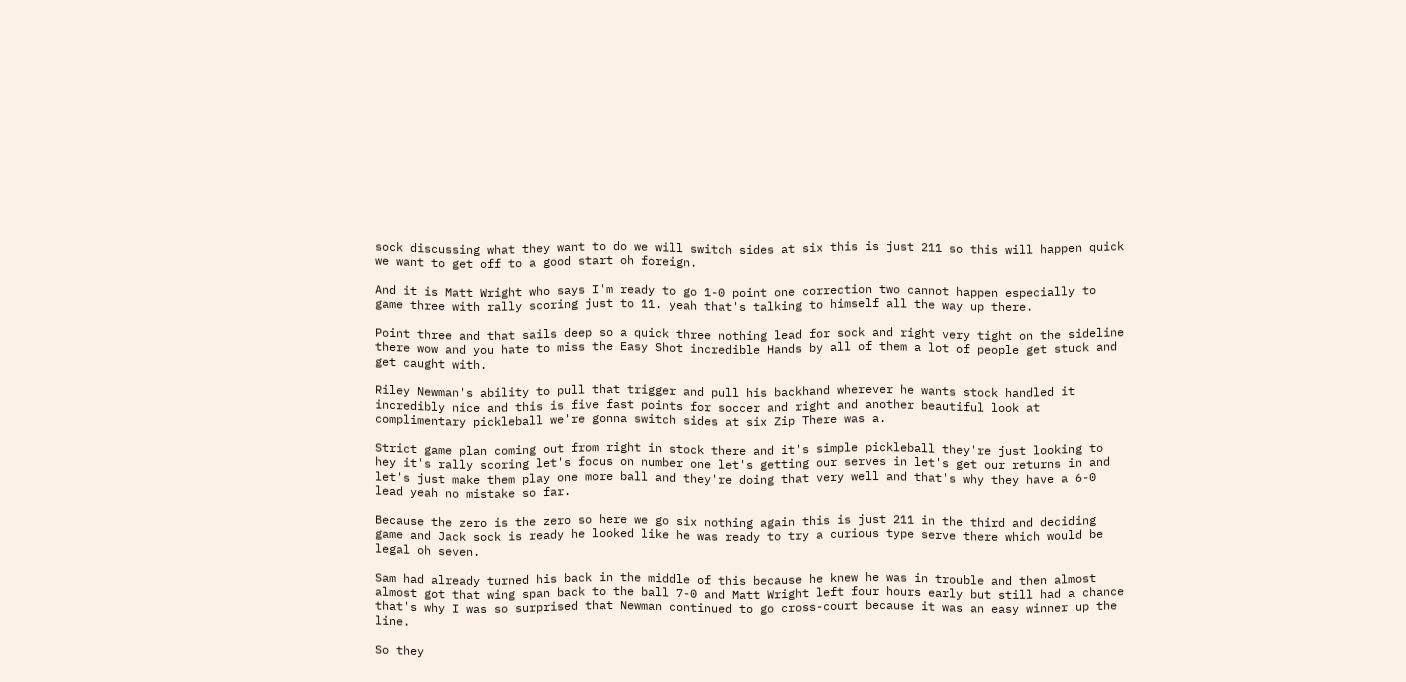sock discussing what they want to do we will switch sides at six this is just 211 so this will happen quick we want to get off to a good start oh foreign.

And it is Matt Wright who says I'm ready to go 1-0 point one correction two cannot happen especially to game three with rally scoring just to 11. yeah that's talking to himself all the way up there.

Point three and that sails deep so a quick three nothing lead for sock and right very tight on the sideline there wow and you hate to miss the Easy Shot incredible Hands by all of them a lot of people get stuck and get caught with.

Riley Newman's ability to pull that trigger and pull his backhand wherever he wants stock handled it incredibly nice and this is five fast points for soccer and right and another beautiful look at complimentary pickleball we're gonna switch sides at six Zip There was a.

Strict game plan coming out from right in stock there and it's simple pickleball they're just looking to hey it's rally scoring let's focus on number one let's getting our serves in let's get our returns in and let's just make them play one more ball and they're doing that very well and that's why they have a 6-0 lead yeah no mistake so far.

Because the zero is the zero so here we go six nothing again this is just 211 in the third and deciding game and Jack sock is ready he looked like he was ready to try a curious type serve there which would be legal oh seven.

Sam had already turned his back in the middle of this because he knew he was in trouble and then almost almost got that wing span back to the ball 7-0 and Matt Wright left four hours early but still had a chance that's why I was so surprised that Newman continued to go cross-court because it was an easy winner up the line.

So they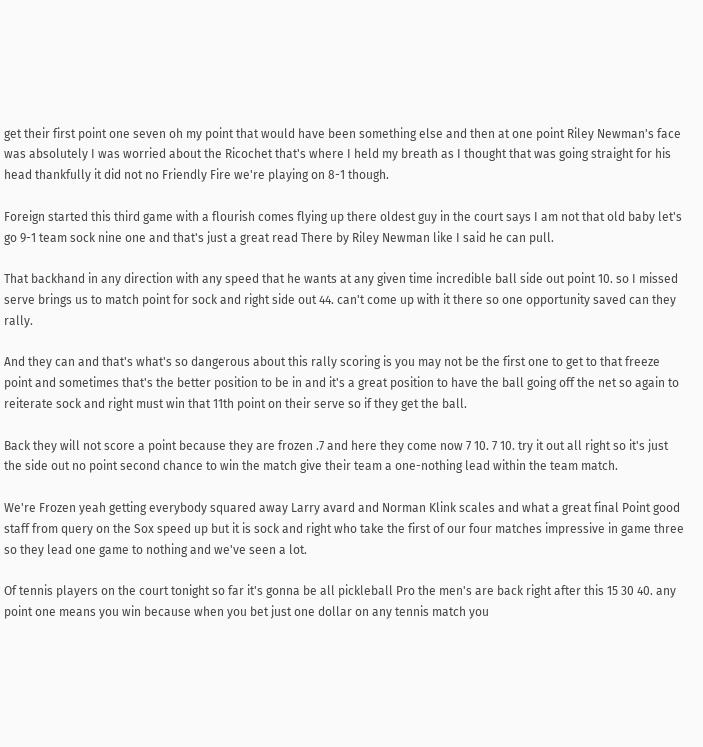get their first point one seven oh my point that would have been something else and then at one point Riley Newman's face was absolutely I was worried about the Ricochet that's where I held my breath as I thought that was going straight for his head thankfully it did not no Friendly Fire we're playing on 8-1 though.

Foreign started this third game with a flourish comes flying up there oldest guy in the court says I am not that old baby let's go 9-1 team sock nine one and that's just a great read There by Riley Newman like I said he can pull.

That backhand in any direction with any speed that he wants at any given time incredible ball side out point 10. so I missed serve brings us to match point for sock and right side out 44. can't come up with it there so one opportunity saved can they rally.

And they can and that's what's so dangerous about this rally scoring is you may not be the first one to get to that freeze point and sometimes that's the better position to be in and it's a great position to have the ball going off the net so again to reiterate sock and right must win that 11th point on their serve so if they get the ball.

Back they will not score a point because they are frozen .7 and here they come now 7 10. 7 10. try it out all right so it's just the side out no point second chance to win the match give their team a one-nothing lead within the team match.

We're Frozen yeah getting everybody squared away Larry avard and Norman Klink scales and what a great final Point good staff from query on the Sox speed up but it is sock and right who take the first of our four matches impressive in game three so they lead one game to nothing and we've seen a lot.

Of tennis players on the court tonight so far it's gonna be all pickleball Pro the men's are back right after this 15 30 40. any point one means you win because when you bet just one dollar on any tennis match you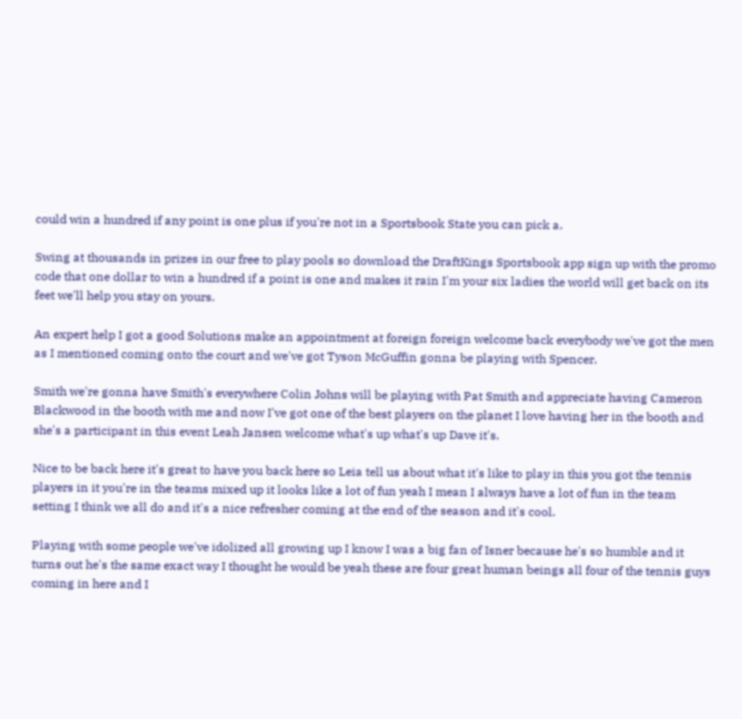could win a hundred if any point is one plus if you're not in a Sportsbook State you can pick a.

Swing at thousands in prizes in our free to play pools so download the DraftKings Sportsbook app sign up with the promo code that one dollar to win a hundred if a point is one and makes it rain I'm your six ladies the world will get back on its feet we'll help you stay on yours.

An expert help I got a good Solutions make an appointment at foreign foreign welcome back everybody we've got the men as I mentioned coming onto the court and we've got Tyson McGuffin gonna be playing with Spencer.

Smith we're gonna have Smith's everywhere Colin Johns will be playing with Pat Smith and appreciate having Cameron Blackwood in the booth with me and now I've got one of the best players on the planet I love having her in the booth and she's a participant in this event Leah Jansen welcome what's up what's up Dave it's.

Nice to be back here it's great to have you back here so Leia tell us about what it's like to play in this you got the tennis players in it you're in the teams mixed up it looks like a lot of fun yeah I mean I always have a lot of fun in the team setting I think we all do and it's a nice refresher coming at the end of the season and it's cool.

Playing with some people we've idolized all growing up I know I was a big fan of Isner because he's so humble and it turns out he's the same exact way I thought he would be yeah these are four great human beings all four of the tennis guys coming in here and I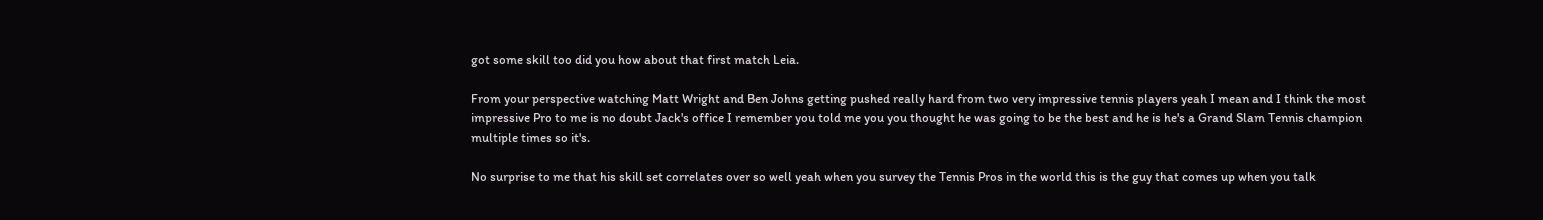got some skill too did you how about that first match Leia.

From your perspective watching Matt Wright and Ben Johns getting pushed really hard from two very impressive tennis players yeah I mean and I think the most impressive Pro to me is no doubt Jack's office I remember you told me you you thought he was going to be the best and he is he's a Grand Slam Tennis champion multiple times so it's.

No surprise to me that his skill set correlates over so well yeah when you survey the Tennis Pros in the world this is the guy that comes up when you talk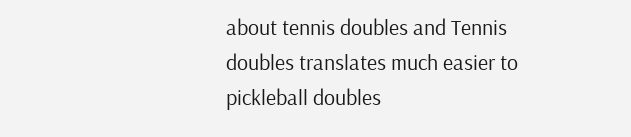about tennis doubles and Tennis doubles translates much easier to pickleball doubles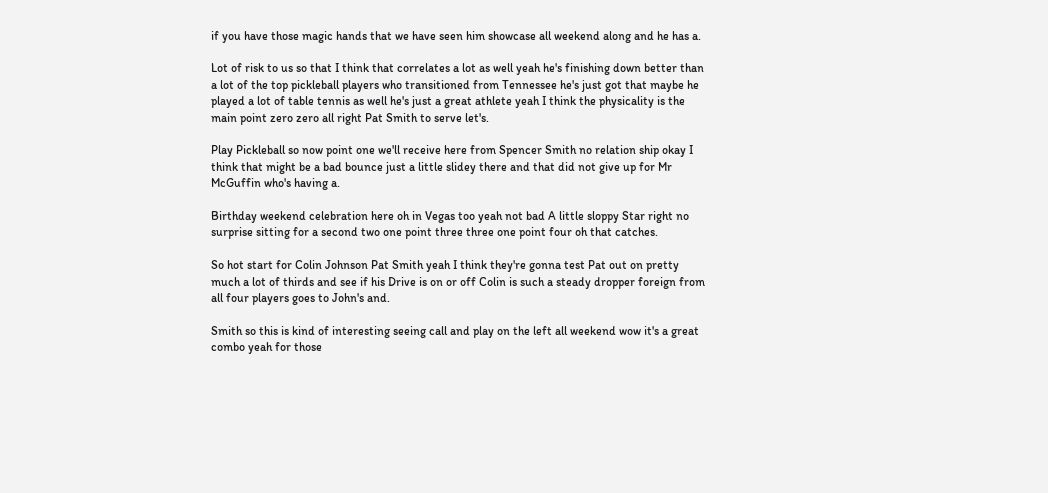if you have those magic hands that we have seen him showcase all weekend along and he has a.

Lot of risk to us so that I think that correlates a lot as well yeah he's finishing down better than a lot of the top pickleball players who transitioned from Tennessee he's just got that maybe he played a lot of table tennis as well he's just a great athlete yeah I think the physicality is the main point zero zero all right Pat Smith to serve let's.

Play Pickleball so now point one we'll receive here from Spencer Smith no relation ship okay I think that might be a bad bounce just a little slidey there and that did not give up for Mr McGuffin who's having a.

Birthday weekend celebration here oh in Vegas too yeah not bad A little sloppy Star right no surprise sitting for a second two one point three three one point four oh that catches.

So hot start for Colin Johnson Pat Smith yeah I think they're gonna test Pat out on pretty much a lot of thirds and see if his Drive is on or off Colin is such a steady dropper foreign from all four players goes to John's and.

Smith so this is kind of interesting seeing call and play on the left all weekend wow it's a great combo yeah for those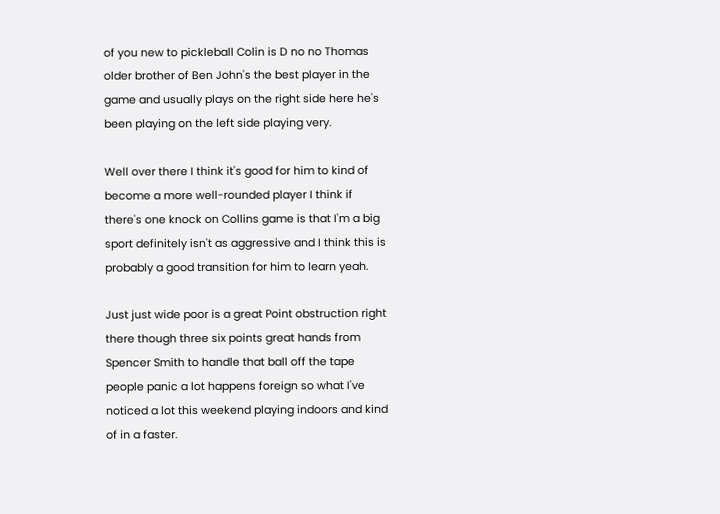of you new to pickleball Colin is D no no Thomas older brother of Ben John's the best player in the game and usually plays on the right side here he's been playing on the left side playing very.

Well over there I think it's good for him to kind of become a more well-rounded player I think if there's one knock on Collins game is that I'm a big sport definitely isn't as aggressive and I think this is probably a good transition for him to learn yeah.

Just just wide poor is a great Point obstruction right there though three six points great hands from Spencer Smith to handle that ball off the tape people panic a lot happens foreign so what I've noticed a lot this weekend playing indoors and kind of in a faster.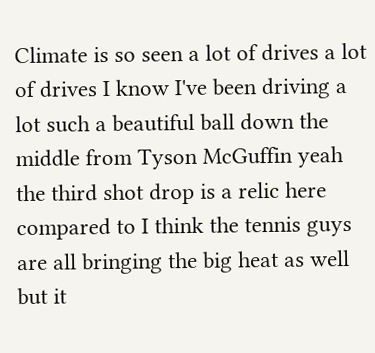Climate is so seen a lot of drives a lot of drives I know I've been driving a lot such a beautiful ball down the middle from Tyson McGuffin yeah the third shot drop is a relic here compared to I think the tennis guys are all bringing the big heat as well but it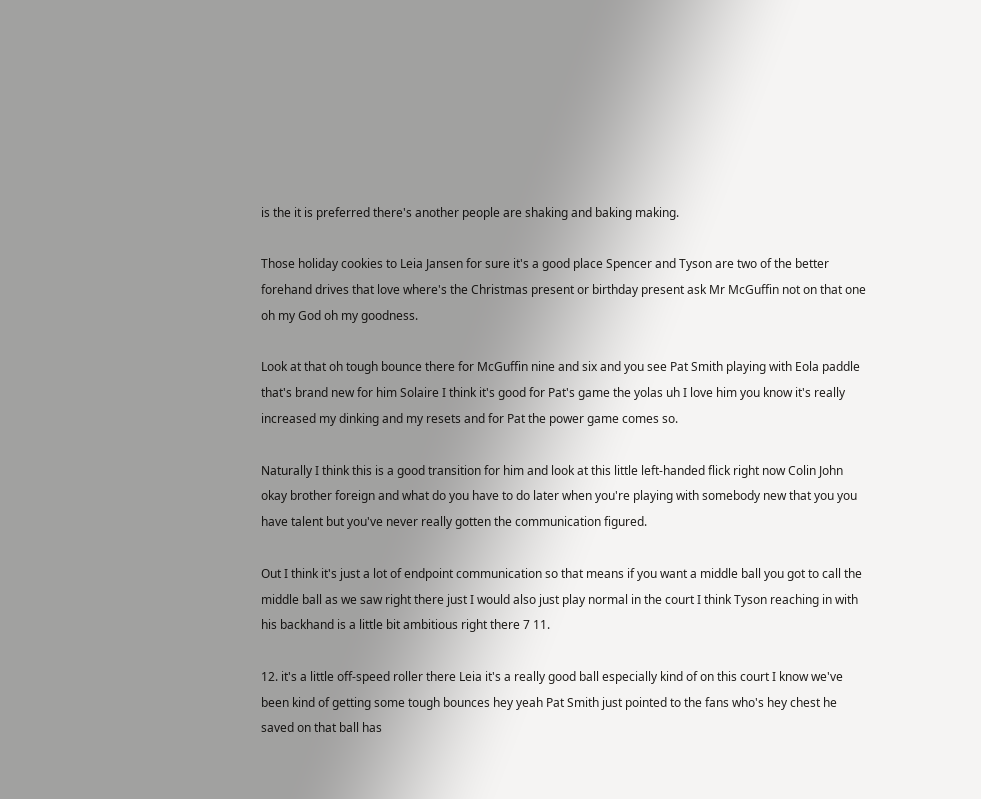is the it is preferred there's another people are shaking and baking making.

Those holiday cookies to Leia Jansen for sure it's a good place Spencer and Tyson are two of the better forehand drives that love where's the Christmas present or birthday present ask Mr McGuffin not on that one oh my God oh my goodness.

Look at that oh tough bounce there for McGuffin nine and six and you see Pat Smith playing with Eola paddle that's brand new for him Solaire I think it's good for Pat's game the yolas uh I love him you know it's really increased my dinking and my resets and for Pat the power game comes so.

Naturally I think this is a good transition for him and look at this little left-handed flick right now Colin John okay brother foreign and what do you have to do later when you're playing with somebody new that you you have talent but you've never really gotten the communication figured.

Out I think it's just a lot of endpoint communication so that means if you want a middle ball you got to call the middle ball as we saw right there just I would also just play normal in the court I think Tyson reaching in with his backhand is a little bit ambitious right there 7 11.

12. it's a little off-speed roller there Leia it's a really good ball especially kind of on this court I know we've been kind of getting some tough bounces hey yeah Pat Smith just pointed to the fans who's hey chest he saved on that ball has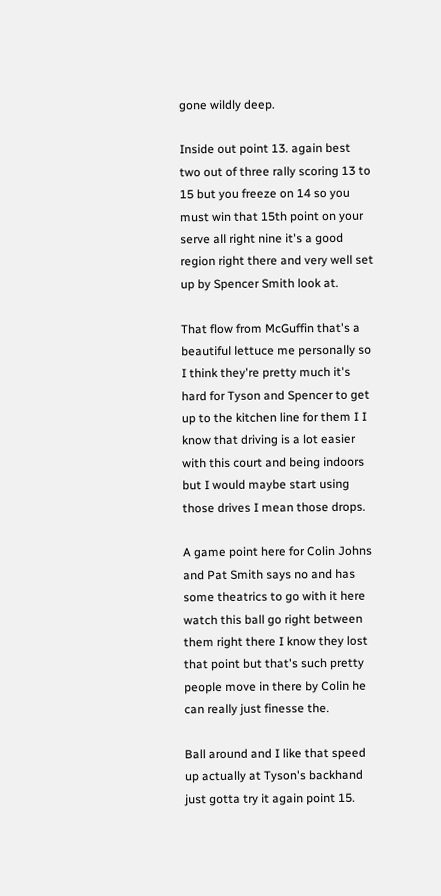gone wildly deep.

Inside out point 13. again best two out of three rally scoring 13 to 15 but you freeze on 14 so you must win that 15th point on your serve all right nine it's a good region right there and very well set up by Spencer Smith look at.

That flow from McGuffin that's a beautiful lettuce me personally so I think they're pretty much it's hard for Tyson and Spencer to get up to the kitchen line for them I I know that driving is a lot easier with this court and being indoors but I would maybe start using those drives I mean those drops.

A game point here for Colin Johns and Pat Smith says no and has some theatrics to go with it here watch this ball go right between them right there I know they lost that point but that's such pretty people move in there by Colin he can really just finesse the.

Ball around and I like that speed up actually at Tyson's backhand just gotta try it again point 15.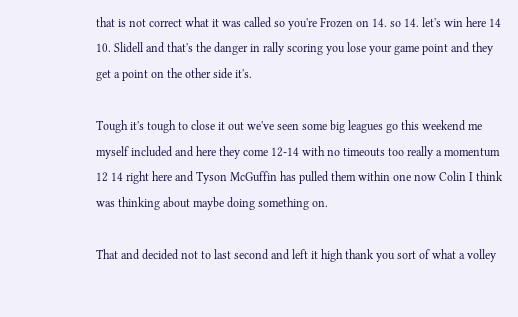that is not correct what it was called so you're Frozen on 14. so 14. let's win here 14 10. Slidell and that's the danger in rally scoring you lose your game point and they get a point on the other side it's.

Tough it's tough to close it out we've seen some big leagues go this weekend me myself included and here they come 12-14 with no timeouts too really a momentum 12 14 right here and Tyson McGuffin has pulled them within one now Colin I think was thinking about maybe doing something on.

That and decided not to last second and left it high thank you sort of what a volley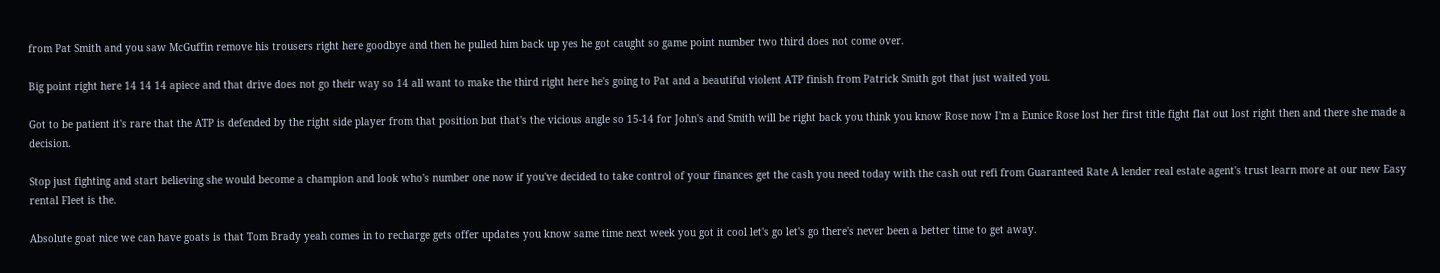from Pat Smith and you saw McGuffin remove his trousers right here goodbye and then he pulled him back up yes he got caught so game point number two third does not come over.

Big point right here 14 14 14 apiece and that drive does not go their way so 14 all want to make the third right here he's going to Pat and a beautiful violent ATP finish from Patrick Smith got that just waited you.

Got to be patient it's rare that the ATP is defended by the right side player from that position but that's the vicious angle so 15-14 for John's and Smith will be right back you think you know Rose now I'm a Eunice Rose lost her first title fight flat out lost right then and there she made a decision.

Stop just fighting and start believing she would become a champion and look who's number one now if you've decided to take control of your finances get the cash you need today with the cash out refi from Guaranteed Rate A lender real estate agent's trust learn more at our new Easy rental Fleet is the.

Absolute goat nice we can have goats is that Tom Brady yeah comes in to recharge gets offer updates you know same time next week you got it cool let's go let's go there's never been a better time to get away.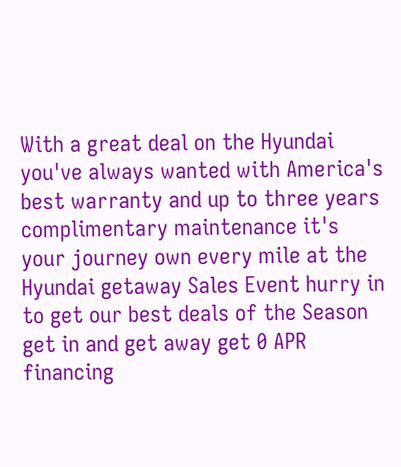With a great deal on the Hyundai you've always wanted with America's best warranty and up to three years complimentary maintenance it's your journey own every mile at the Hyundai getaway Sales Event hurry in to get our best deals of the Season get in and get away get 0 APR financing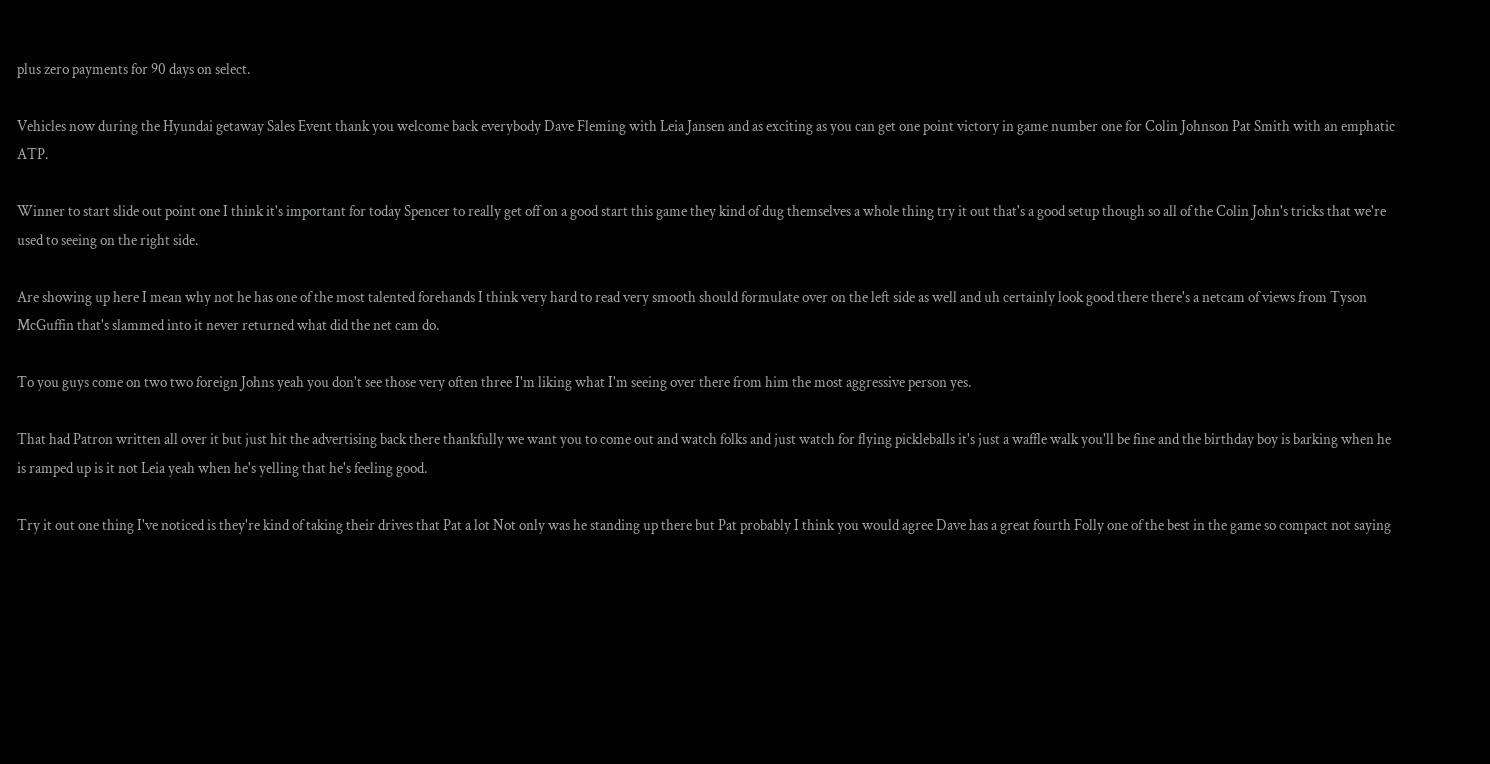plus zero payments for 90 days on select.

Vehicles now during the Hyundai getaway Sales Event thank you welcome back everybody Dave Fleming with Leia Jansen and as exciting as you can get one point victory in game number one for Colin Johnson Pat Smith with an emphatic ATP.

Winner to start slide out point one I think it's important for today Spencer to really get off on a good start this game they kind of dug themselves a whole thing try it out that's a good setup though so all of the Colin John's tricks that we're used to seeing on the right side.

Are showing up here I mean why not he has one of the most talented forehands I think very hard to read very smooth should formulate over on the left side as well and uh certainly look good there there's a netcam of views from Tyson McGuffin that's slammed into it never returned what did the net cam do.

To you guys come on two two foreign Johns yeah you don't see those very often three I'm liking what I'm seeing over there from him the most aggressive person yes.

That had Patron written all over it but just hit the advertising back there thankfully we want you to come out and watch folks and just watch for flying pickleballs it's just a waffle walk you'll be fine and the birthday boy is barking when he is ramped up is it not Leia yeah when he's yelling that he's feeling good.

Try it out one thing I've noticed is they're kind of taking their drives that Pat a lot Not only was he standing up there but Pat probably I think you would agree Dave has a great fourth Folly one of the best in the game so compact not saying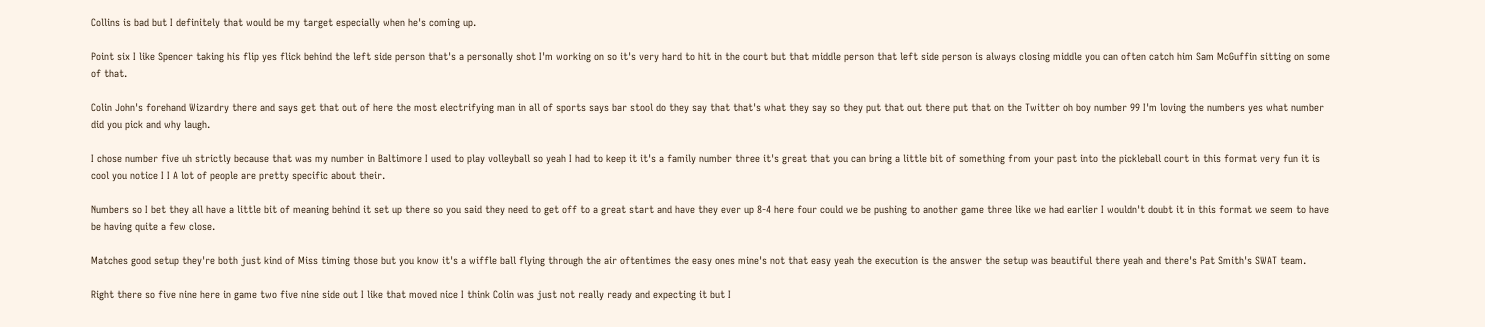Collins is bad but I definitely that would be my target especially when he's coming up.

Point six I like Spencer taking his flip yes flick behind the left side person that's a personally shot I'm working on so it's very hard to hit in the court but that middle person that left side person is always closing middle you can often catch him Sam McGuffin sitting on some of that.

Colin John's forehand Wizardry there and says get that out of here the most electrifying man in all of sports says bar stool do they say that that's what they say so they put that out there put that on the Twitter oh boy number 99 I'm loving the numbers yes what number did you pick and why laugh.

I chose number five uh strictly because that was my number in Baltimore I used to play volleyball so yeah I had to keep it it's a family number three it's great that you can bring a little bit of something from your past into the pickleball court in this format very fun it is cool you notice I I A lot of people are pretty specific about their.

Numbers so I bet they all have a little bit of meaning behind it set up there so you said they need to get off to a great start and have they ever up 8-4 here four could we be pushing to another game three like we had earlier I wouldn't doubt it in this format we seem to have be having quite a few close.

Matches good setup they're both just kind of Miss timing those but you know it's a wiffle ball flying through the air oftentimes the easy ones mine's not that easy yeah the execution is the answer the setup was beautiful there yeah and there's Pat Smith's SWAT team.

Right there so five nine here in game two five nine side out I like that moved nice I think Colin was just not really ready and expecting it but I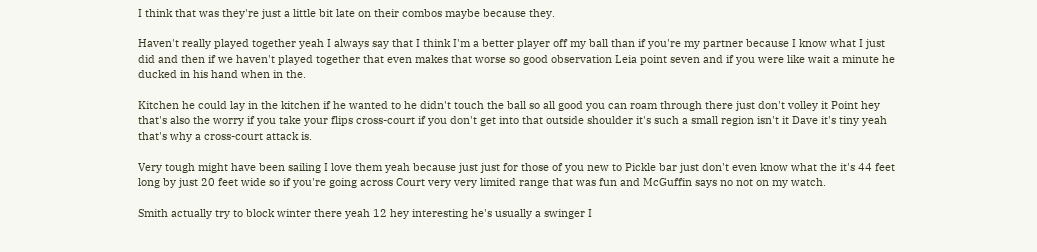I think that was they're just a little bit late on their combos maybe because they.

Haven't really played together yeah I always say that I think I'm a better player off my ball than if you're my partner because I know what I just did and then if we haven't played together that even makes that worse so good observation Leia point seven and if you were like wait a minute he ducked in his hand when in the.

Kitchen he could lay in the kitchen if he wanted to he didn't touch the ball so all good you can roam through there just don't volley it Point hey that's also the worry if you take your flips cross-court if you don't get into that outside shoulder it's such a small region isn't it Dave it's tiny yeah that's why a cross-court attack is.

Very tough might have been sailing I love them yeah because just just for those of you new to Pickle bar just don't even know what the it's 44 feet long by just 20 feet wide so if you're going across Court very very limited range that was fun and McGuffin says no not on my watch.

Smith actually try to block winter there yeah 12 hey interesting he's usually a swinger I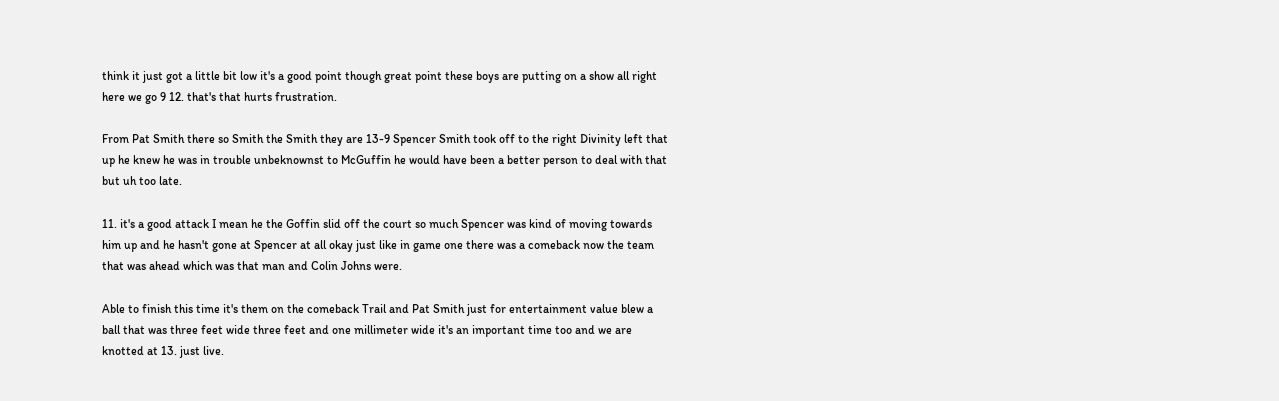think it just got a little bit low it's a good point though great point these boys are putting on a show all right here we go 9 12. that's that hurts frustration.

From Pat Smith there so Smith the Smith they are 13-9 Spencer Smith took off to the right Divinity left that up he knew he was in trouble unbeknownst to McGuffin he would have been a better person to deal with that but uh too late.

11. it's a good attack I mean he the Goffin slid off the court so much Spencer was kind of moving towards him up and he hasn't gone at Spencer at all okay just like in game one there was a comeback now the team that was ahead which was that man and Colin Johns were.

Able to finish this time it's them on the comeback Trail and Pat Smith just for entertainment value blew a ball that was three feet wide three feet and one millimeter wide it's an important time too and we are knotted at 13. just live.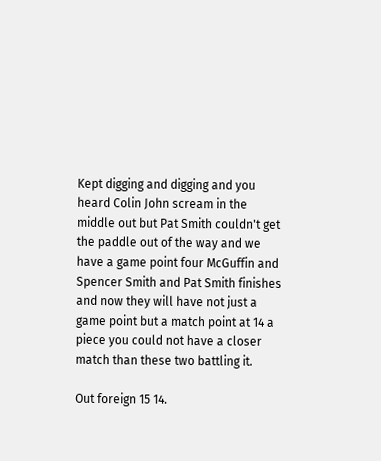Kept digging and digging and you heard Colin John scream in the middle out but Pat Smith couldn't get the paddle out of the way and we have a game point four McGuffin and Spencer Smith and Pat Smith finishes and now they will have not just a game point but a match point at 14 a piece you could not have a closer match than these two battling it.

Out foreign 15 14.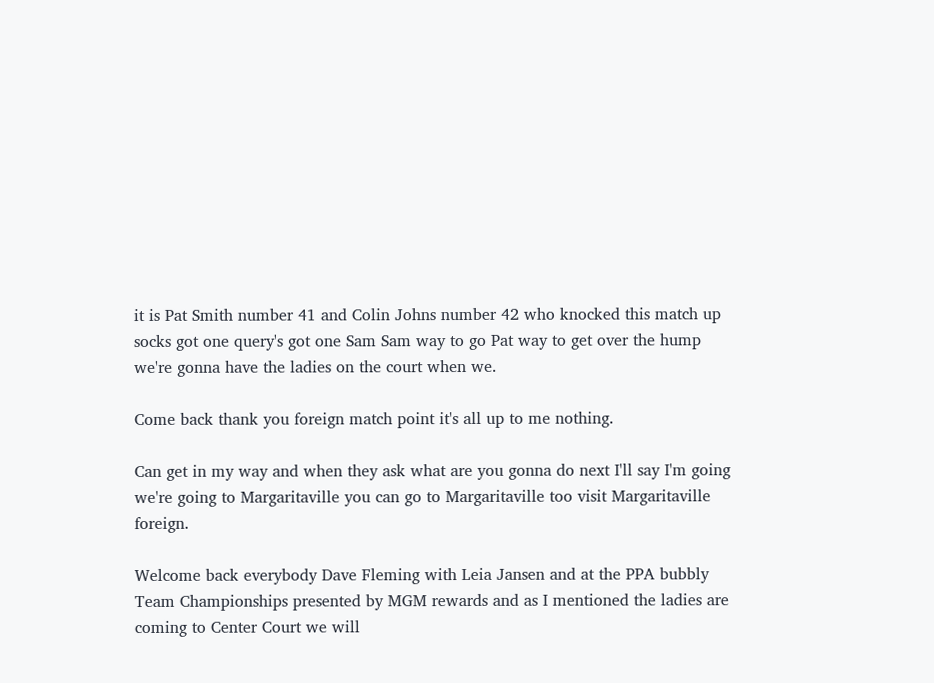it is Pat Smith number 41 and Colin Johns number 42 who knocked this match up socks got one query's got one Sam Sam way to go Pat way to get over the hump we're gonna have the ladies on the court when we.

Come back thank you foreign match point it's all up to me nothing.

Can get in my way and when they ask what are you gonna do next I'll say I'm going we're going to Margaritaville you can go to Margaritaville too visit Margaritaville foreign.

Welcome back everybody Dave Fleming with Leia Jansen and at the PPA bubbly Team Championships presented by MGM rewards and as I mentioned the ladies are coming to Center Court we will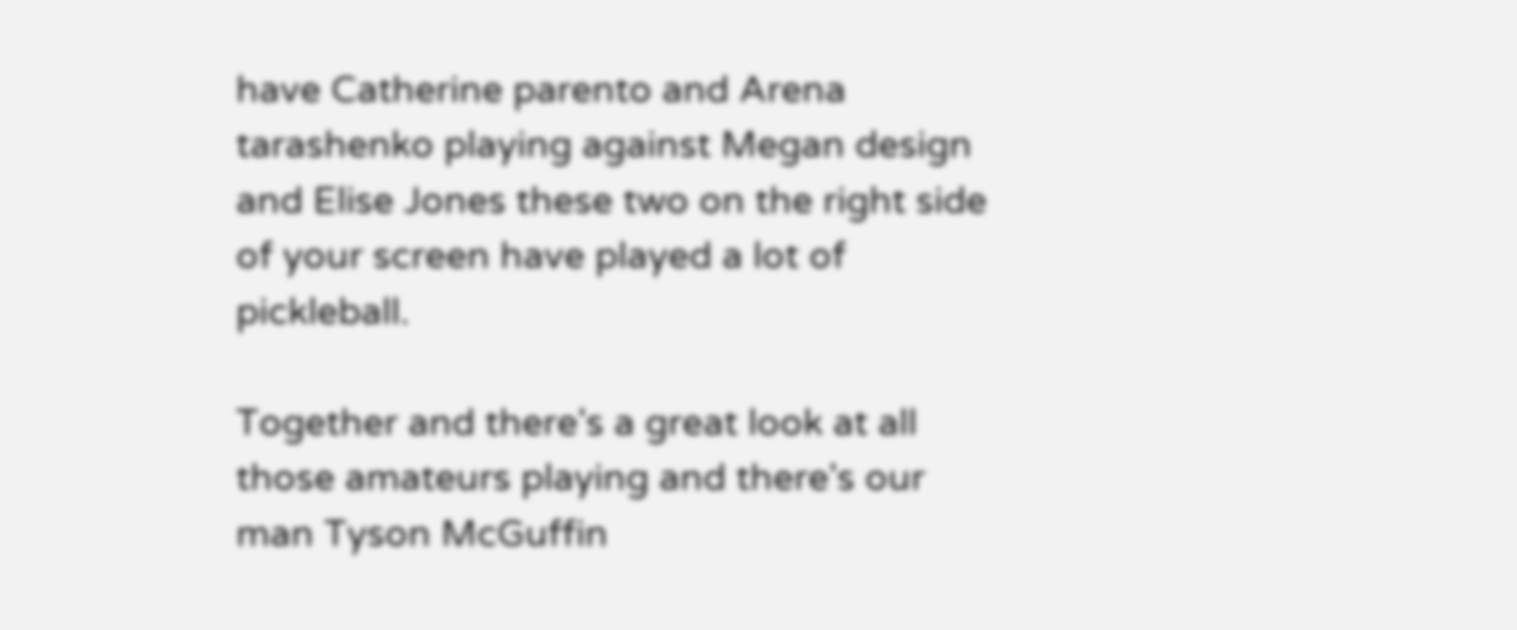have Catherine parento and Arena tarashenko playing against Megan design and Elise Jones these two on the right side of your screen have played a lot of pickleball.

Together and there's a great look at all those amateurs playing and there's our man Tyson McGuffin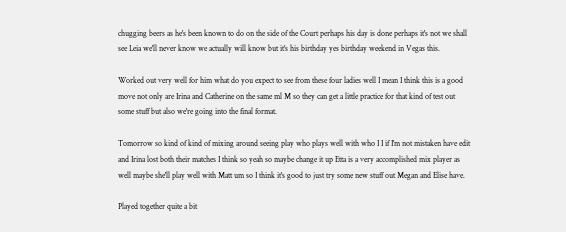chugging beers as he's been known to do on the side of the Court perhaps his day is done perhaps it's not we shall see Leia we'll never know we actually will know but it's his birthday yes birthday weekend in Vegas this.

Worked out very well for him what do you expect to see from these four ladies well I mean I think this is a good move not only are Irina and Catherine on the same ml M so they can get a little practice for that kind of test out some stuff but also we're going into the final format.

Tomorrow so kind of kind of mixing around seeing play who plays well with who I I if I'm not mistaken have edit and Irina lost both their matches I think so yeah so maybe change it up Etta is a very accomplished mix player as well maybe she'll play well with Matt um so I think it's good to just try some new stuff out Megan and Elise have.

Played together quite a bit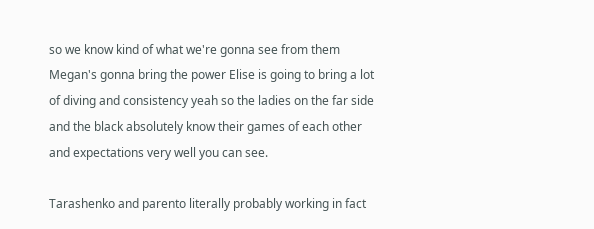so we know kind of what we're gonna see from them Megan's gonna bring the power Elise is going to bring a lot of diving and consistency yeah so the ladies on the far side and the black absolutely know their games of each other and expectations very well you can see.

Tarashenko and parento literally probably working in fact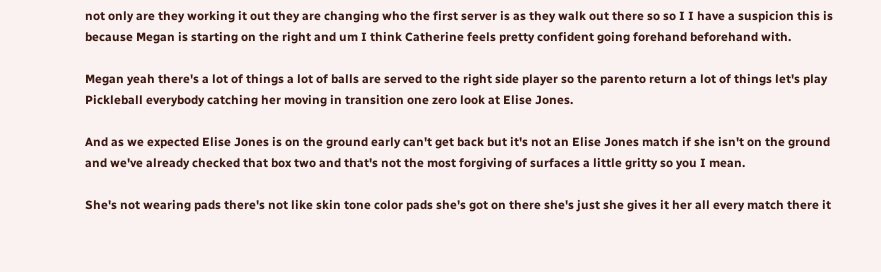not only are they working it out they are changing who the first server is as they walk out there so so I I have a suspicion this is because Megan is starting on the right and um I think Catherine feels pretty confident going forehand beforehand with.

Megan yeah there's a lot of things a lot of balls are served to the right side player so the parento return a lot of things let's play Pickleball everybody catching her moving in transition one zero look at Elise Jones.

And as we expected Elise Jones is on the ground early can't get back but it's not an Elise Jones match if she isn't on the ground and we've already checked that box two and that's not the most forgiving of surfaces a little gritty so you I mean.

She's not wearing pads there's not like skin tone color pads she's got on there she's just she gives it her all every match there it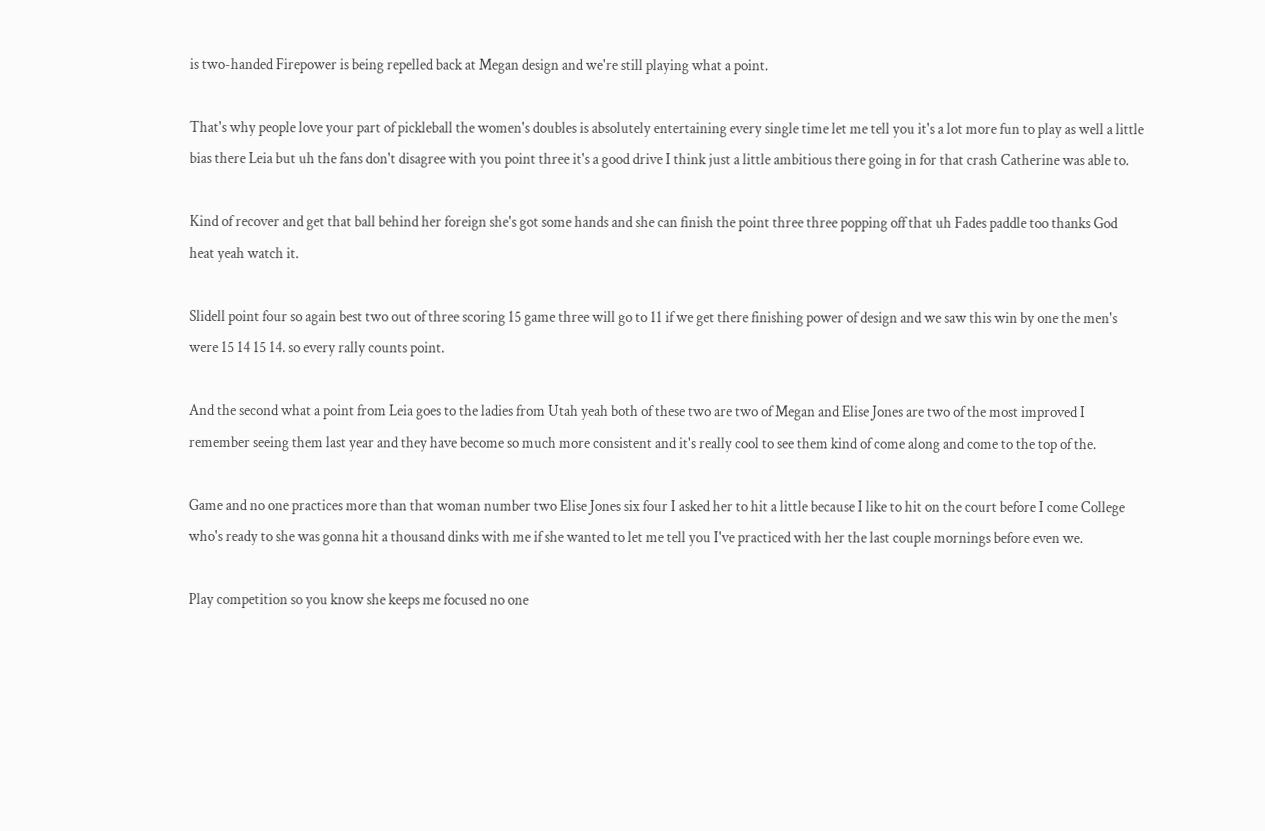is two-handed Firepower is being repelled back at Megan design and we're still playing what a point.

That's why people love your part of pickleball the women's doubles is absolutely entertaining every single time let me tell you it's a lot more fun to play as well a little bias there Leia but uh the fans don't disagree with you point three it's a good drive I think just a little ambitious there going in for that crash Catherine was able to.

Kind of recover and get that ball behind her foreign she's got some hands and she can finish the point three three popping off that uh Fades paddle too thanks God heat yeah watch it.

Slidell point four so again best two out of three scoring 15 game three will go to 11 if we get there finishing power of design and we saw this win by one the men's were 15 14 15 14. so every rally counts point.

And the second what a point from Leia goes to the ladies from Utah yeah both of these two are two of Megan and Elise Jones are two of the most improved I remember seeing them last year and they have become so much more consistent and it's really cool to see them kind of come along and come to the top of the.

Game and no one practices more than that woman number two Elise Jones six four I asked her to hit a little because I like to hit on the court before I come College who's ready to she was gonna hit a thousand dinks with me if she wanted to let me tell you I've practiced with her the last couple mornings before even we.

Play competition so you know she keeps me focused no one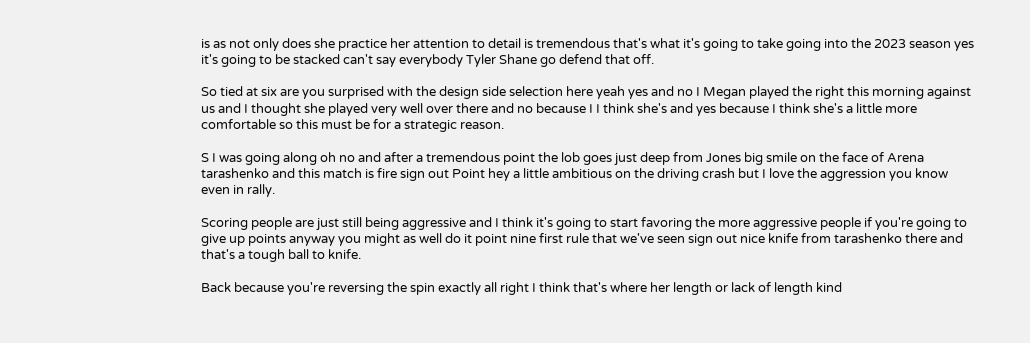is as not only does she practice her attention to detail is tremendous that's what it's going to take going into the 2023 season yes it's going to be stacked can't say everybody Tyler Shane go defend that off.

So tied at six are you surprised with the design side selection here yeah yes and no I Megan played the right this morning against us and I thought she played very well over there and no because I I think she's and yes because I think she's a little more comfortable so this must be for a strategic reason.

S I was going along oh no and after a tremendous point the lob goes just deep from Jones big smile on the face of Arena tarashenko and this match is fire sign out Point hey a little ambitious on the driving crash but I love the aggression you know even in rally.

Scoring people are just still being aggressive and I think it's going to start favoring the more aggressive people if you're going to give up points anyway you might as well do it point nine first rule that we've seen sign out nice knife from tarashenko there and that's a tough ball to knife.

Back because you're reversing the spin exactly all right I think that's where her length or lack of length kind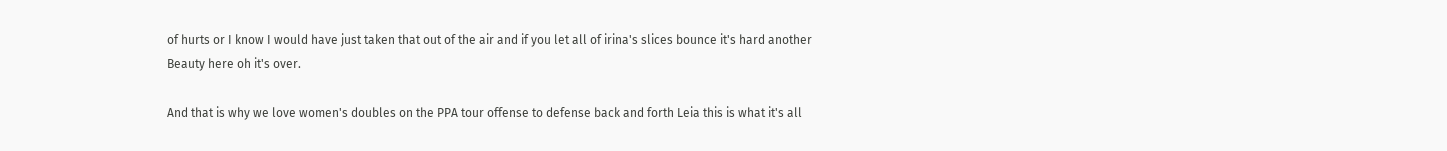of hurts or I know I would have just taken that out of the air and if you let all of irina's slices bounce it's hard another Beauty here oh it's over.

And that is why we love women's doubles on the PPA tour offense to defense back and forth Leia this is what it's all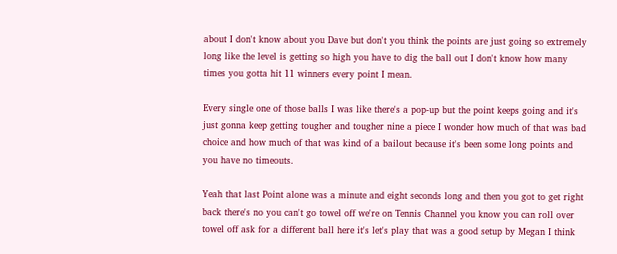about I don't know about you Dave but don't you think the points are just going so extremely long like the level is getting so high you have to dig the ball out I don't know how many times you gotta hit 11 winners every point I mean.

Every single one of those balls I was like there's a pop-up but the point keeps going and it's just gonna keep getting tougher and tougher nine a piece I wonder how much of that was bad choice and how much of that was kind of a bailout because it's been some long points and you have no timeouts.

Yeah that last Point alone was a minute and eight seconds long and then you got to get right back there's no you can't go towel off we're on Tennis Channel you know you can roll over towel off ask for a different ball here it's let's play that was a good setup by Megan I think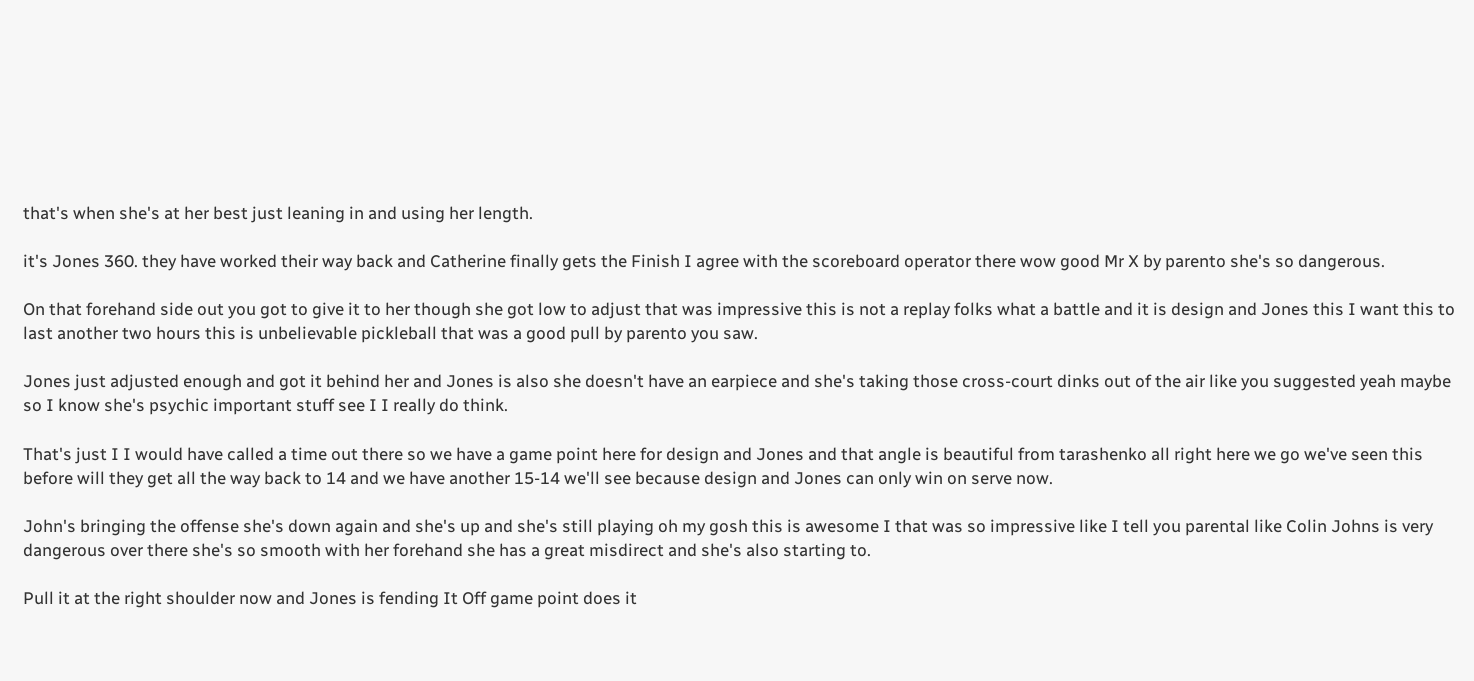that's when she's at her best just leaning in and using her length.

it's Jones 360. they have worked their way back and Catherine finally gets the Finish I agree with the scoreboard operator there wow good Mr X by parento she's so dangerous.

On that forehand side out you got to give it to her though she got low to adjust that was impressive this is not a replay folks what a battle and it is design and Jones this I want this to last another two hours this is unbelievable pickleball that was a good pull by parento you saw.

Jones just adjusted enough and got it behind her and Jones is also she doesn't have an earpiece and she's taking those cross-court dinks out of the air like you suggested yeah maybe so I know she's psychic important stuff see I I really do think.

That's just I I would have called a time out there so we have a game point here for design and Jones and that angle is beautiful from tarashenko all right here we go we've seen this before will they get all the way back to 14 and we have another 15-14 we'll see because design and Jones can only win on serve now.

John's bringing the offense she's down again and she's up and she's still playing oh my gosh this is awesome I that was so impressive like I tell you parental like Colin Johns is very dangerous over there she's so smooth with her forehand she has a great misdirect and she's also starting to.

Pull it at the right shoulder now and Jones is fending It Off game point does it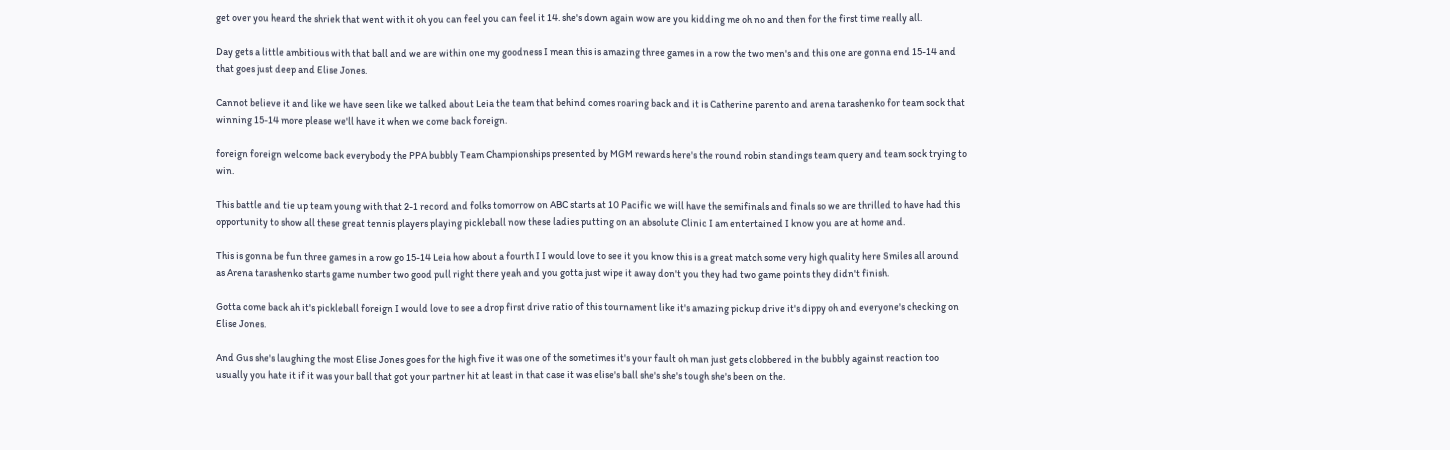get over you heard the shriek that went with it oh you can feel you can feel it 14. she's down again wow are you kidding me oh no and then for the first time really all.

Day gets a little ambitious with that ball and we are within one my goodness I mean this is amazing three games in a row the two men's and this one are gonna end 15-14 and that goes just deep and Elise Jones.

Cannot believe it and like we have seen like we talked about Leia the team that behind comes roaring back and it is Catherine parento and arena tarashenko for team sock that winning 15-14 more please we'll have it when we come back foreign.

foreign foreign welcome back everybody the PPA bubbly Team Championships presented by MGM rewards here's the round robin standings team query and team sock trying to win.

This battle and tie up team young with that 2-1 record and folks tomorrow on ABC starts at 10 Pacific we will have the semifinals and finals so we are thrilled to have had this opportunity to show all these great tennis players playing pickleball now these ladies putting on an absolute Clinic I am entertained I know you are at home and.

This is gonna be fun three games in a row go 15-14 Leia how about a fourth I I would love to see it you know this is a great match some very high quality here Smiles all around as Arena tarashenko starts game number two good pull right there yeah and you gotta just wipe it away don't you they had two game points they didn't finish.

Gotta come back ah it's pickleball foreign I would love to see a drop first drive ratio of this tournament like it's amazing pickup drive it's dippy oh and everyone's checking on Elise Jones.

And Gus she's laughing the most Elise Jones goes for the high five it was one of the sometimes it's your fault oh man just gets clobbered in the bubbly against reaction too usually you hate it if it was your ball that got your partner hit at least in that case it was elise's ball she's she's tough she's been on the.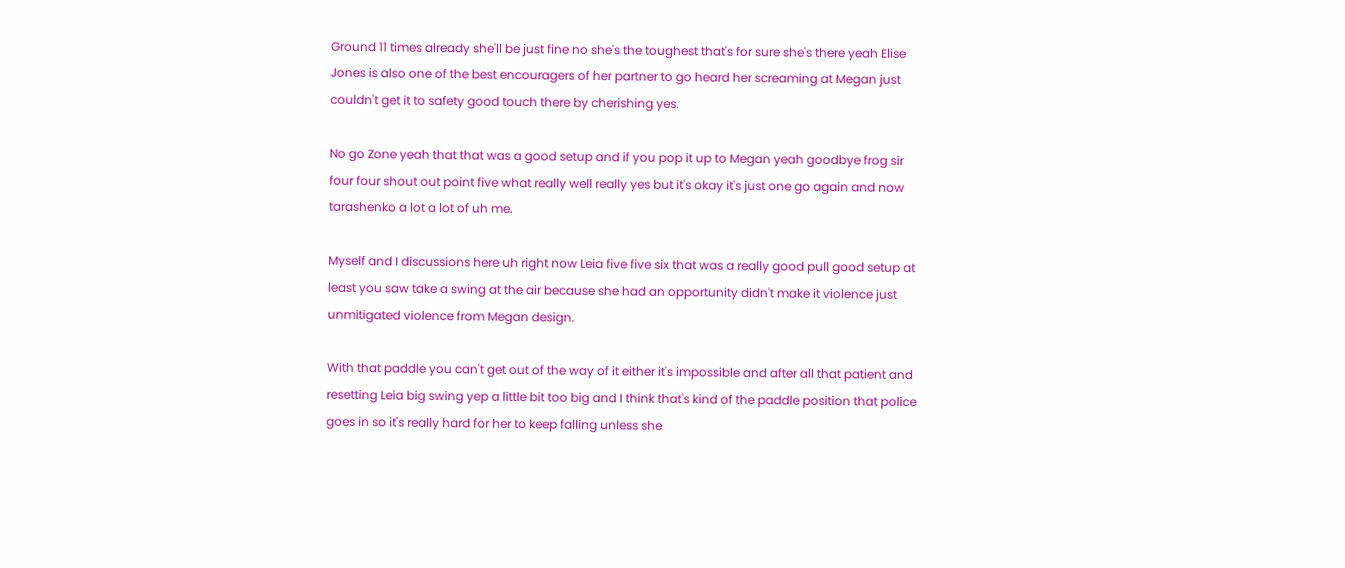Ground 11 times already she'll be just fine no she's the toughest that's for sure she's there yeah Elise Jones is also one of the best encouragers of her partner to go heard her screaming at Megan just couldn't get it to safety good touch there by cherishing yes.

No go Zone yeah that that was a good setup and if you pop it up to Megan yeah goodbye frog sir four four shout out point five what really well really yes but it's okay it's just one go again and now tarashenko a lot a lot of uh me.

Myself and I discussions here uh right now Leia five five six that was a really good pull good setup at least you saw take a swing at the air because she had an opportunity didn't make it violence just unmitigated violence from Megan design.

With that paddle you can't get out of the way of it either it's impossible and after all that patient and resetting Leia big swing yep a little bit too big and I think that's kind of the paddle position that police goes in so it's really hard for her to keep falling unless she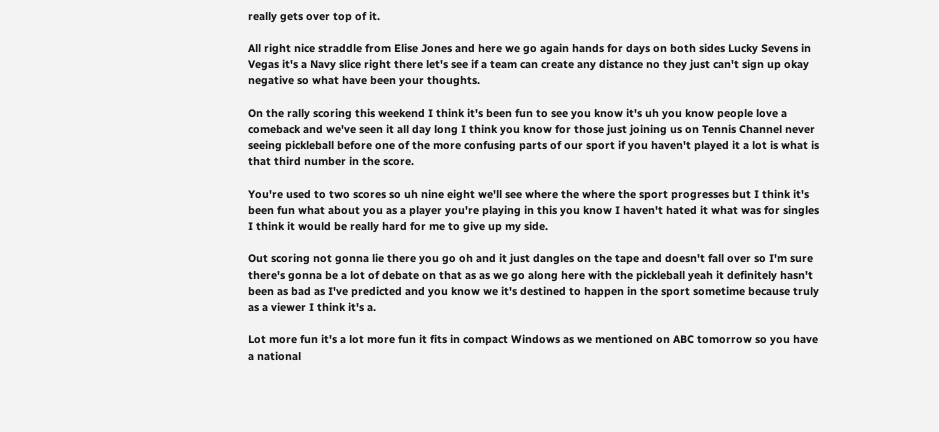really gets over top of it.

All right nice straddle from Elise Jones and here we go again hands for days on both sides Lucky Sevens in Vegas it's a Navy slice right there let's see if a team can create any distance no they just can't sign up okay negative so what have been your thoughts.

On the rally scoring this weekend I think it's been fun to see you know it's uh you know people love a comeback and we've seen it all day long I think you know for those just joining us on Tennis Channel never seeing pickleball before one of the more confusing parts of our sport if you haven't played it a lot is what is that third number in the score.

You're used to two scores so uh nine eight we'll see where the where the sport progresses but I think it's been fun what about you as a player you're playing in this you know I haven't hated it what was for singles I think it would be really hard for me to give up my side.

Out scoring not gonna lie there you go oh and it just dangles on the tape and doesn't fall over so I'm sure there's gonna be a lot of debate on that as as we go along here with the pickleball yeah it definitely hasn't been as bad as I've predicted and you know we it's destined to happen in the sport sometime because truly as a viewer I think it's a.

Lot more fun it's a lot more fun it fits in compact Windows as we mentioned on ABC tomorrow so you have a national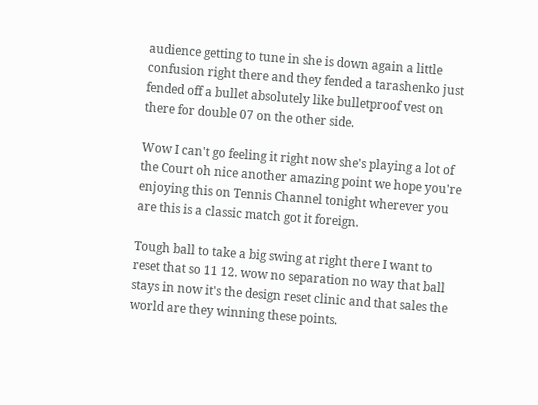audience getting to tune in she is down again a little confusion right there and they fended a tarashenko just fended off a bullet absolutely like bulletproof vest on there for double 07 on the other side.

Wow I can't go feeling it right now she's playing a lot of the Court oh nice another amazing point we hope you're enjoying this on Tennis Channel tonight wherever you are this is a classic match got it foreign.

Tough ball to take a big swing at right there I want to reset that so 11 12. wow no separation no way that ball stays in now it's the design reset clinic and that sales the world are they winning these points.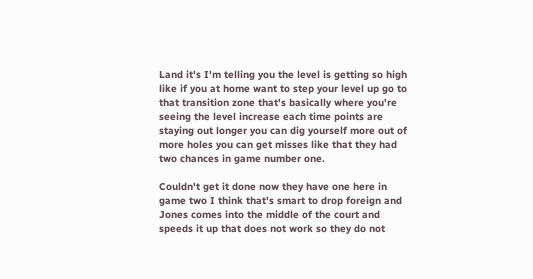Land it's I'm telling you the level is getting so high like if you at home want to step your level up go to that transition zone that's basically where you're seeing the level increase each time points are staying out longer you can dig yourself more out of more holes you can get misses like that they had two chances in game number one.

Couldn't get it done now they have one here in game two I think that's smart to drop foreign and Jones comes into the middle of the court and speeds it up that does not work so they do not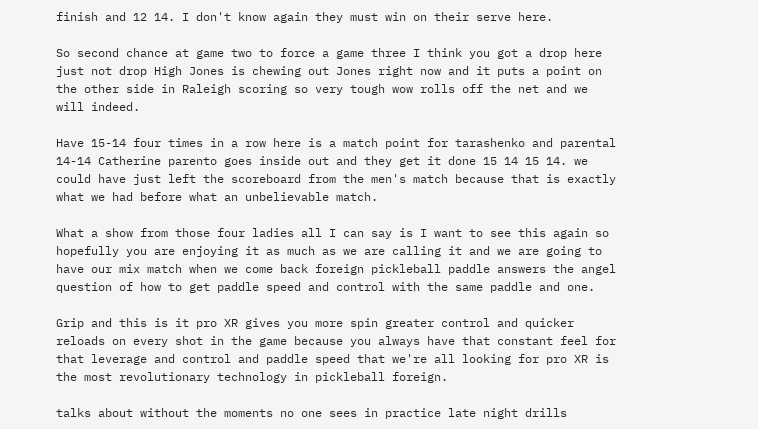finish and 12 14. I don't know again they must win on their serve here.

So second chance at game two to force a game three I think you got a drop here just not drop High Jones is chewing out Jones right now and it puts a point on the other side in Raleigh scoring so very tough wow rolls off the net and we will indeed.

Have 15-14 four times in a row here is a match point for tarashenko and parental 14-14 Catherine parento goes inside out and they get it done 15 14 15 14. we could have just left the scoreboard from the men's match because that is exactly what we had before what an unbelievable match.

What a show from those four ladies all I can say is I want to see this again so hopefully you are enjoying it as much as we are calling it and we are going to have our mix match when we come back foreign pickleball paddle answers the angel question of how to get paddle speed and control with the same paddle and one.

Grip and this is it pro XR gives you more spin greater control and quicker reloads on every shot in the game because you always have that constant feel for that leverage and control and paddle speed that we're all looking for pro XR is the most revolutionary technology in pickleball foreign.

talks about without the moments no one sees in practice late night drills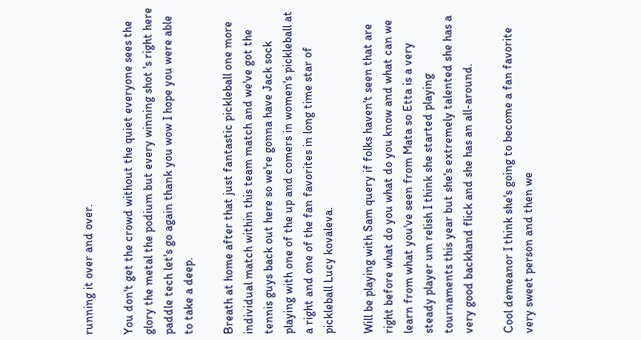running it over and over.

You don't get the crowd without the quiet everyone sees the glory the metal the podium but every winning shot 's right here paddle tech let's go again thank you wow I hope you were able to take a deep.

Breath at home after that just fantastic pickleball one more individual match within this team match and we've got the tennis guys back out here so we're gonna have Jack sock playing with one of the up and comers in women's pickleball at a right and one of the fan favorites in long time star of pickleball Lucy kovaleva.

Will be playing with Sam query if folks haven't seen that are right before what do you what do you know and what can we learn from what you've seen from Mata so Etta is a very steady player um relish I think she started playing tournaments this year but she's extremely talented she has a very good backhand flick and she has an all-around.

Cool demeanor I think she's going to become a fan favorite very sweet person and then we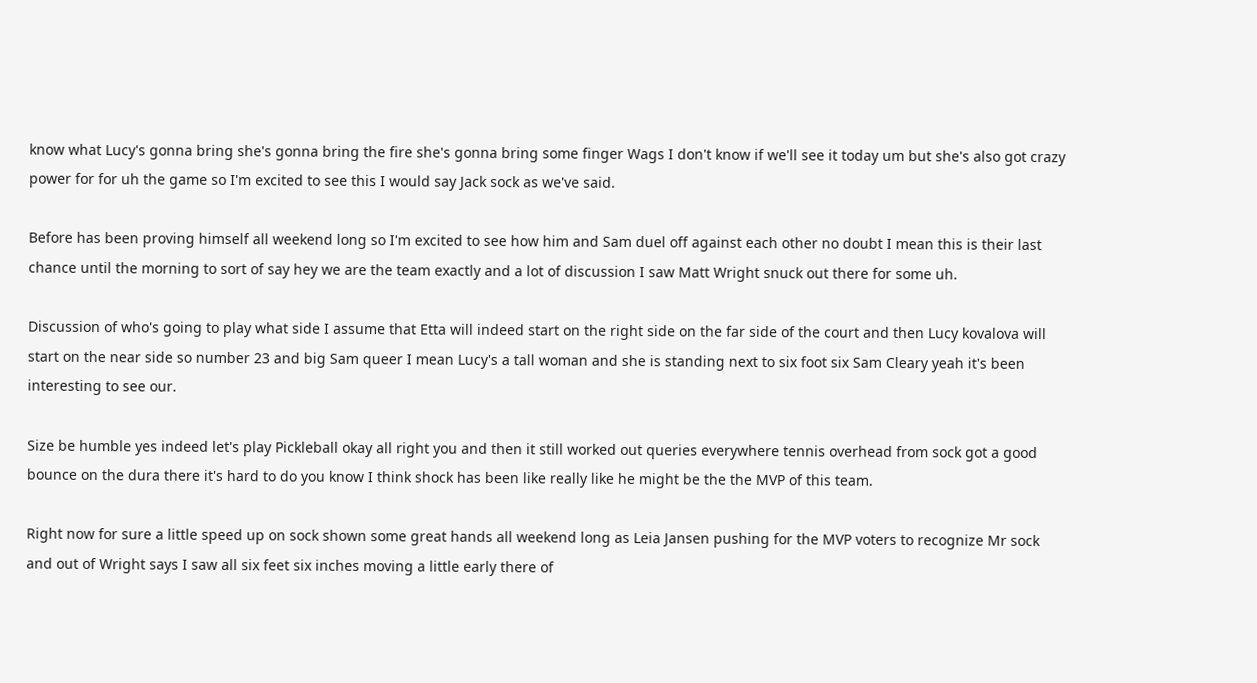know what Lucy's gonna bring she's gonna bring the fire she's gonna bring some finger Wags I don't know if we'll see it today um but she's also got crazy power for for uh the game so I'm excited to see this I would say Jack sock as we've said.

Before has been proving himself all weekend long so I'm excited to see how him and Sam duel off against each other no doubt I mean this is their last chance until the morning to sort of say hey we are the team exactly and a lot of discussion I saw Matt Wright snuck out there for some uh.

Discussion of who's going to play what side I assume that Etta will indeed start on the right side on the far side of the court and then Lucy kovalova will start on the near side so number 23 and big Sam queer I mean Lucy's a tall woman and she is standing next to six foot six Sam Cleary yeah it's been interesting to see our.

Size be humble yes indeed let's play Pickleball okay all right you and then it still worked out queries everywhere tennis overhead from sock got a good bounce on the dura there it's hard to do you know I think shock has been like really like he might be the the MVP of this team.

Right now for sure a little speed up on sock shown some great hands all weekend long as Leia Jansen pushing for the MVP voters to recognize Mr sock and out of Wright says I saw all six feet six inches moving a little early there of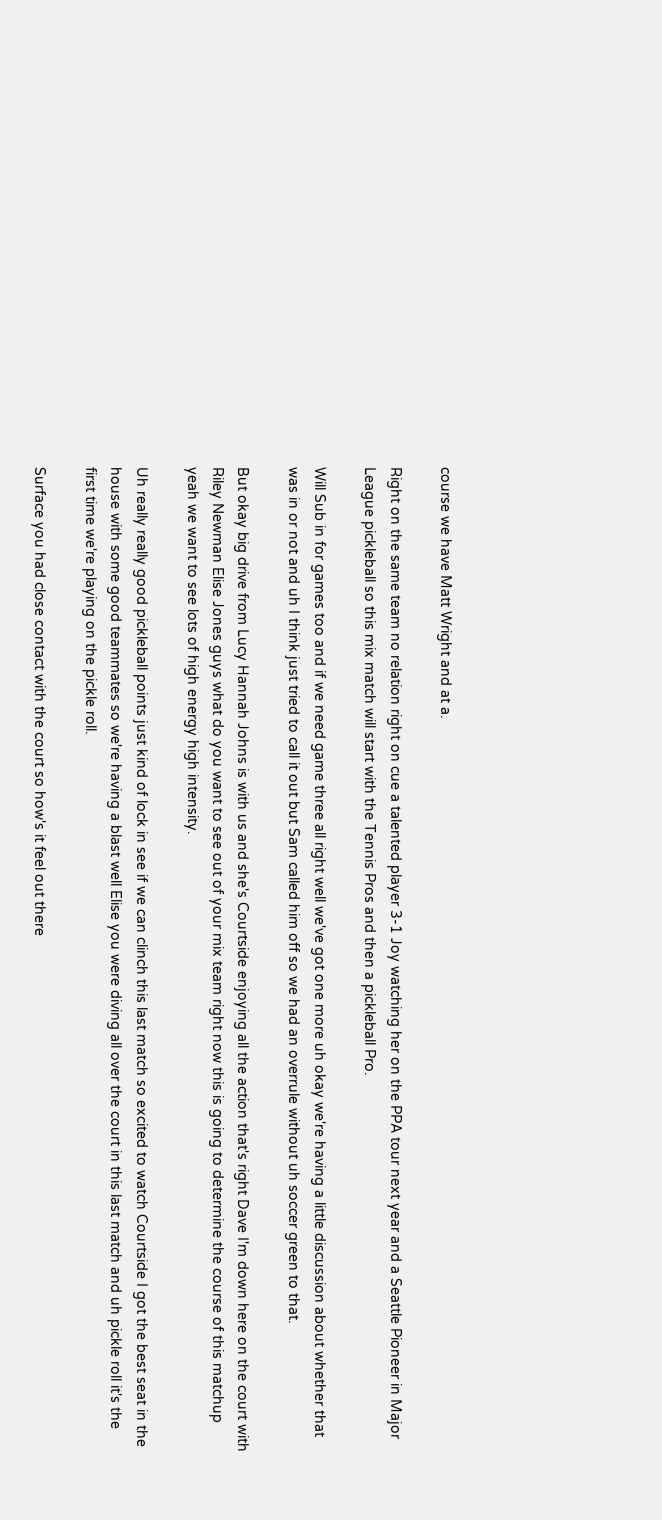course we have Matt Wright and at a.

Right on the same team no relation right on cue a talented player 3-1 Joy watching her on the PPA tour next year and a Seattle Pioneer in Major League pickleball so this mix match will start with the Tennis Pros and then a pickleball Pro.

Will Sub in for games too and if we need game three all right well we've got one more uh okay we're having a little discussion about whether that was in or not and uh I think just tried to call it out but Sam called him off so we had an overrule without uh soccer green to that.

But okay big drive from Lucy Hannah Johns is with us and she's Courtside enjoying all the action that's right Dave I'm down here on the court with Riley Newman Elise Jones guys what do you want to see out of your mix team right now this is going to determine the course of this matchup yeah we want to see lots of high energy high intensity.

Uh really really good pickleball points just kind of lock in see if we can clinch this last match so excited to watch Courtside I got the best seat in the house with some good teammates so we're having a blast well Elise you were diving all over the court in this last match and uh pickle roll it's the first time we're playing on the pickle roll.

Surface you had close contact with the court so how's it feel out there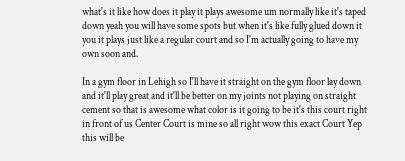what's it like how does it play it plays awesome um normally like it's taped down yeah you will have some spots but when it's like fully glued down it you it plays just like a regular court and so I'm actually going to have my own soon and.

In a gym floor in Lehigh so I'll have it straight on the gym floor lay down and it'll play great and it'll be better on my joints not playing on straight cement so that is awesome what color is it going to be it's this court right in front of us Center Court is mine so all right wow this exact Court Yep this will be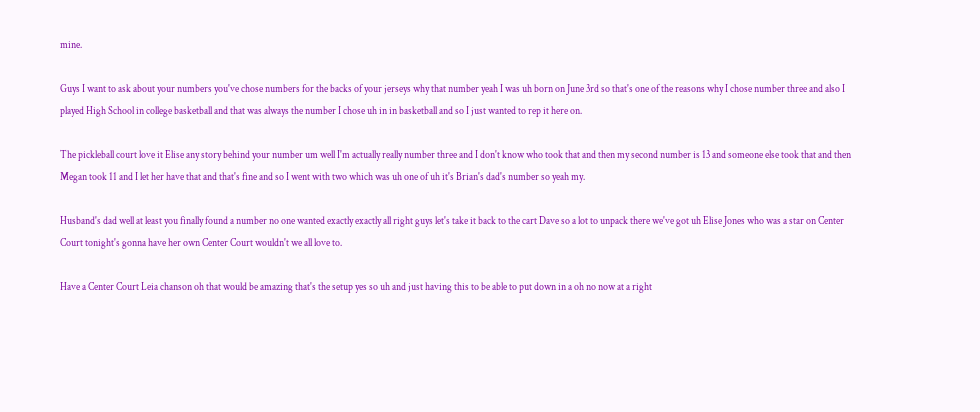mine.

Guys I want to ask about your numbers you've chose numbers for the backs of your jerseys why that number yeah I was uh born on June 3rd so that's one of the reasons why I chose number three and also I played High School in college basketball and that was always the number I chose uh in in basketball and so I just wanted to rep it here on.

The pickleball court love it Elise any story behind your number um well I'm actually really number three and I don't know who took that and then my second number is 13 and someone else took that and then Megan took 11 and I let her have that and that's fine and so I went with two which was uh one of uh it's Brian's dad's number so yeah my.

Husband's dad well at least you finally found a number no one wanted exactly exactly all right guys let's take it back to the cart Dave so a lot to unpack there we've got uh Elise Jones who was a star on Center Court tonight's gonna have her own Center Court wouldn't we all love to.

Have a Center Court Leia chanson oh that would be amazing that's the setup yes so uh and just having this to be able to put down in a oh no now at a right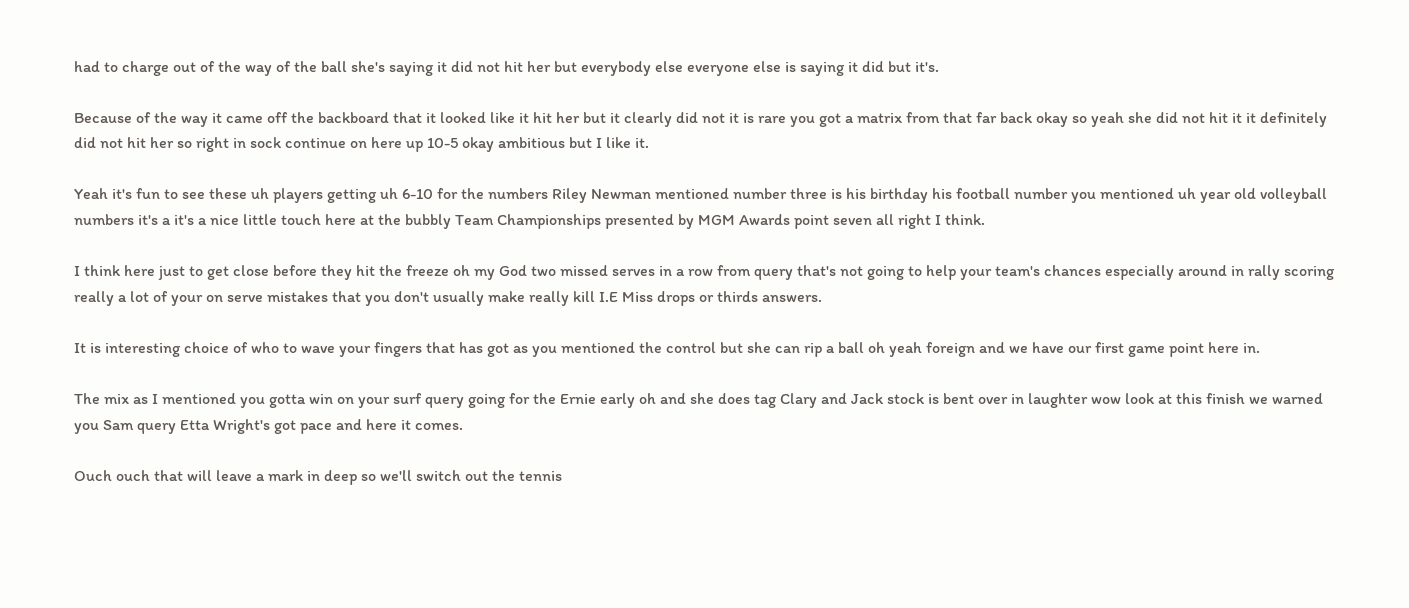had to charge out of the way of the ball she's saying it did not hit her but everybody else everyone else is saying it did but it's.

Because of the way it came off the backboard that it looked like it hit her but it clearly did not it is rare you got a matrix from that far back okay so yeah she did not hit it it definitely did not hit her so right in sock continue on here up 10-5 okay ambitious but I like it.

Yeah it's fun to see these uh players getting uh 6-10 for the numbers Riley Newman mentioned number three is his birthday his football number you mentioned uh year old volleyball numbers it's a it's a nice little touch here at the bubbly Team Championships presented by MGM Awards point seven all right I think.

I think here just to get close before they hit the freeze oh my God two missed serves in a row from query that's not going to help your team's chances especially around in rally scoring really a lot of your on serve mistakes that you don't usually make really kill I.E Miss drops or thirds answers.

It is interesting choice of who to wave your fingers that has got as you mentioned the control but she can rip a ball oh yeah foreign and we have our first game point here in.

The mix as I mentioned you gotta win on your surf query going for the Ernie early oh and she does tag Clary and Jack stock is bent over in laughter wow look at this finish we warned you Sam query Etta Wright's got pace and here it comes.

Ouch ouch that will leave a mark in deep so we'll switch out the tennis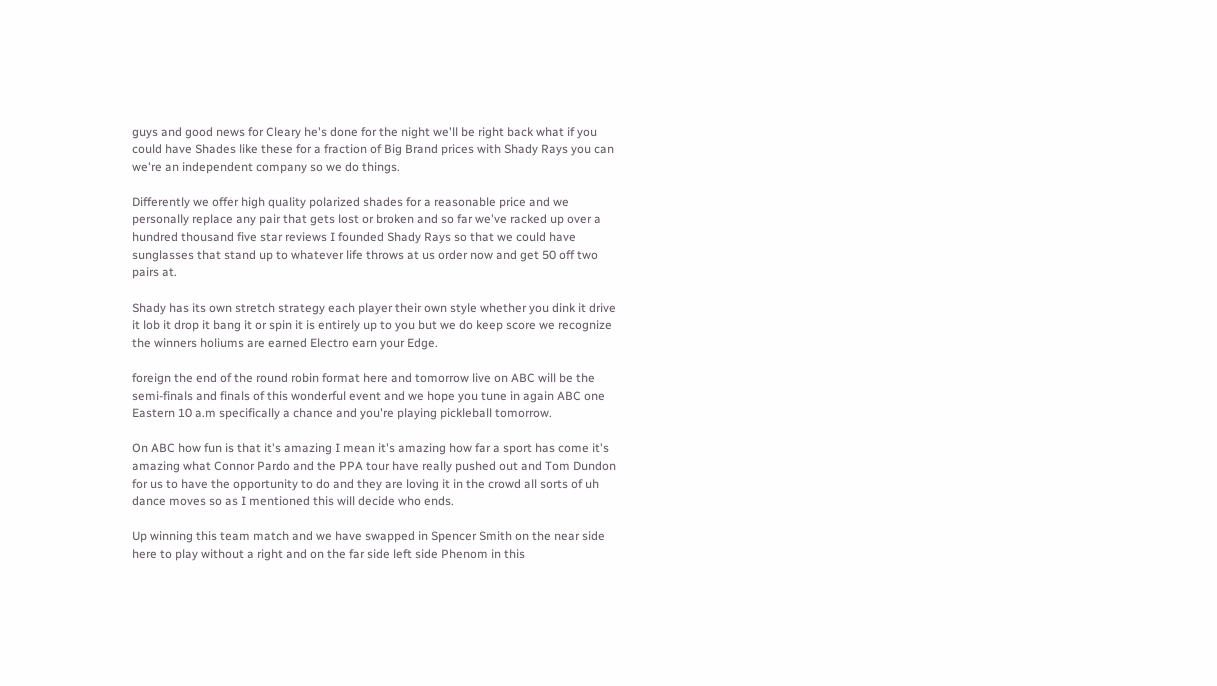guys and good news for Cleary he's done for the night we'll be right back what if you could have Shades like these for a fraction of Big Brand prices with Shady Rays you can we're an independent company so we do things.

Differently we offer high quality polarized shades for a reasonable price and we personally replace any pair that gets lost or broken and so far we've racked up over a hundred thousand five star reviews I founded Shady Rays so that we could have sunglasses that stand up to whatever life throws at us order now and get 50 off two pairs at.

Shady has its own stretch strategy each player their own style whether you dink it drive it lob it drop it bang it or spin it is entirely up to you but we do keep score we recognize the winners holiums are earned Electro earn your Edge.

foreign the end of the round robin format here and tomorrow live on ABC will be the semi-finals and finals of this wonderful event and we hope you tune in again ABC one Eastern 10 a.m specifically a chance and you're playing pickleball tomorrow.

On ABC how fun is that it's amazing I mean it's amazing how far a sport has come it's amazing what Connor Pardo and the PPA tour have really pushed out and Tom Dundon for us to have the opportunity to do and they are loving it in the crowd all sorts of uh dance moves so as I mentioned this will decide who ends.

Up winning this team match and we have swapped in Spencer Smith on the near side here to play without a right and on the far side left side Phenom in this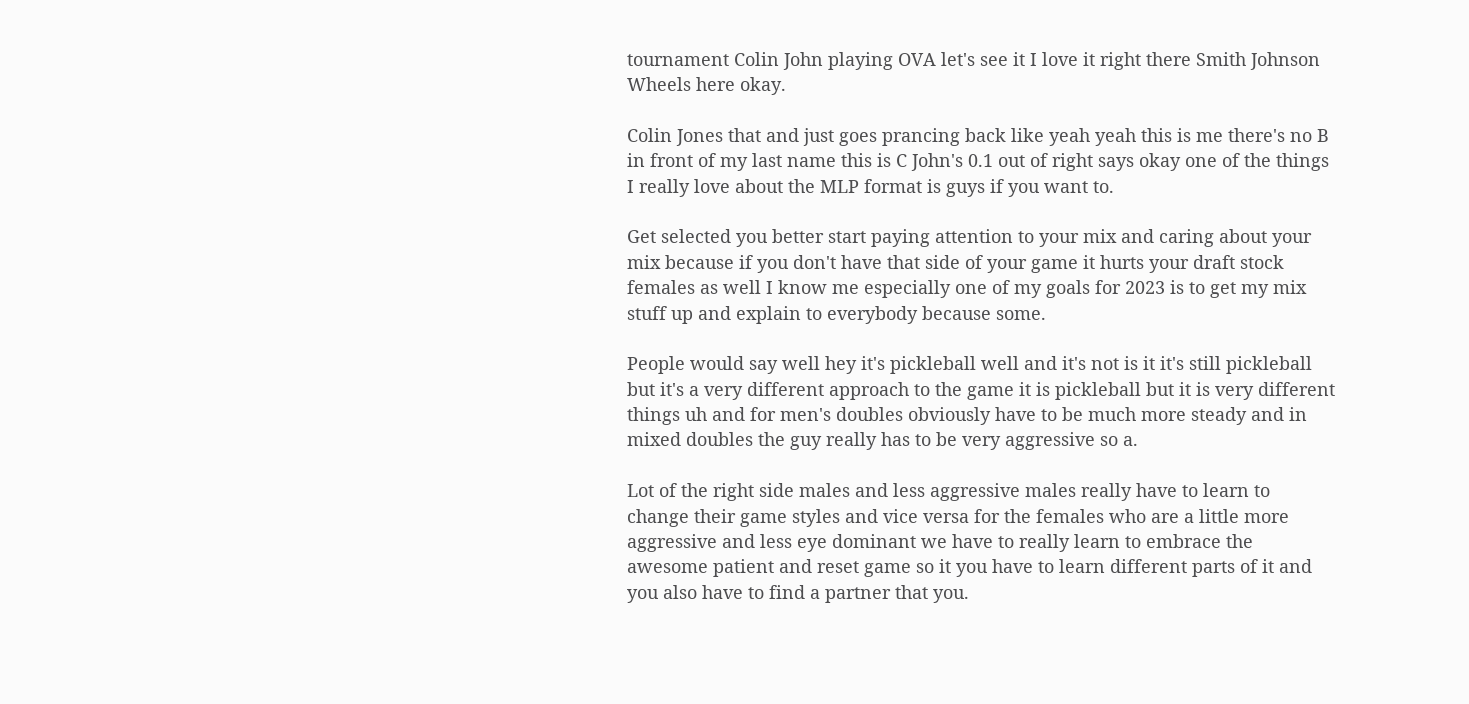tournament Colin John playing OVA let's see it I love it right there Smith Johnson Wheels here okay.

Colin Jones that and just goes prancing back like yeah yeah this is me there's no B in front of my last name this is C John's 0.1 out of right says okay one of the things I really love about the MLP format is guys if you want to.

Get selected you better start paying attention to your mix and caring about your mix because if you don't have that side of your game it hurts your draft stock females as well I know me especially one of my goals for 2023 is to get my mix stuff up and explain to everybody because some.

People would say well hey it's pickleball well and it's not is it it's still pickleball but it's a very different approach to the game it is pickleball but it is very different things uh and for men's doubles obviously have to be much more steady and in mixed doubles the guy really has to be very aggressive so a.

Lot of the right side males and less aggressive males really have to learn to change their game styles and vice versa for the females who are a little more aggressive and less eye dominant we have to really learn to embrace the awesome patient and reset game so it you have to learn different parts of it and you also have to find a partner that you.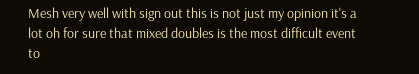Mesh very well with sign out this is not just my opinion it's a lot oh for sure that mixed doubles is the most difficult event to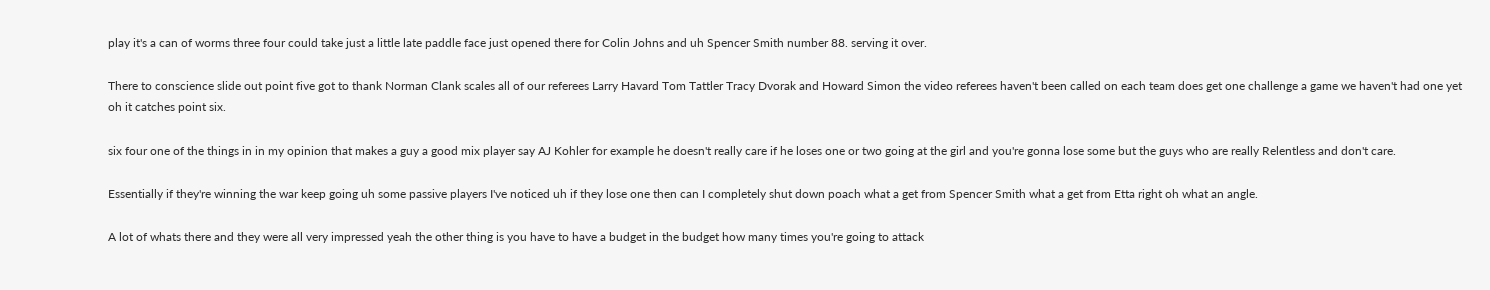play it's a can of worms three four could take just a little late paddle face just opened there for Colin Johns and uh Spencer Smith number 88. serving it over.

There to conscience slide out point five got to thank Norman Clank scales all of our referees Larry Havard Tom Tattler Tracy Dvorak and Howard Simon the video referees haven't been called on each team does get one challenge a game we haven't had one yet oh it catches point six.

six four one of the things in in my opinion that makes a guy a good mix player say AJ Kohler for example he doesn't really care if he loses one or two going at the girl and you're gonna lose some but the guys who are really Relentless and don't care.

Essentially if they're winning the war keep going uh some passive players I've noticed uh if they lose one then can I completely shut down poach what a get from Spencer Smith what a get from Etta right oh what an angle.

A lot of whats there and they were all very impressed yeah the other thing is you have to have a budget in the budget how many times you're going to attack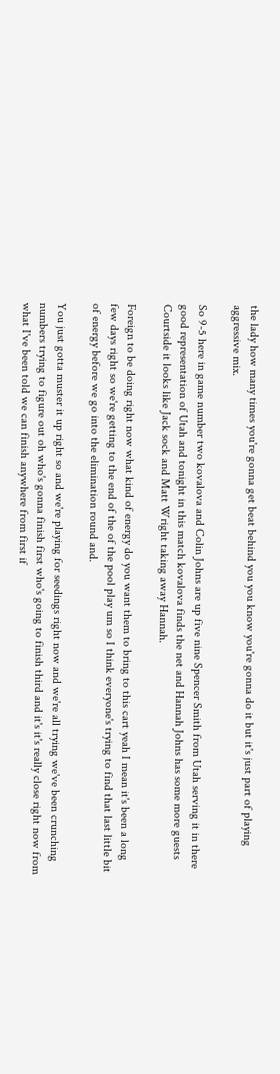the lady how many times you're gonna get beat behind you you know you're gonna do it but it's just part of playing aggressive mix.

So 9-5 here in game number two kovalova and Colin Johns are up five nine Spencer Smith from Utah serving it in there good representation of Utah and tonight in this match kovalova finds the net and Hannah Johns has some more guests Courtside it looks like Jack sock and Matt Wright taking away Hannah.

Foreign to be doing right now what kind of energy do you want them to bring to this cart yeah I mean it's been a long few days right so we're getting to the end of the of the pool play um so I think everyone's trying to find that last little bit of energy before we go into the elimination round and.

You just gotta muster it up right so and we're playing for seedings right now and we're all trying we've been crunching numbers trying to figure out oh who's gonna finish first who's going to finish third and it's it's really close right now from what I've been told we can finish anywhere from first if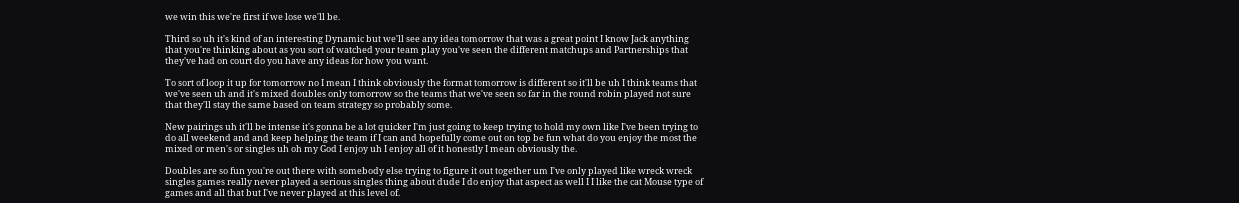we win this we're first if we lose we'll be.

Third so uh it's kind of an interesting Dynamic but we'll see any idea tomorrow that was a great point I know Jack anything that you're thinking about as you sort of watched your team play you've seen the different matchups and Partnerships that they've had on court do you have any ideas for how you want.

To sort of loop it up for tomorrow no I mean I think obviously the format tomorrow is different so it'll be uh I think teams that we've seen uh and it's mixed doubles only tomorrow so the teams that we've seen so far in the round robin played not sure that they'll stay the same based on team strategy so probably some.

New pairings uh it'll be intense it's gonna be a lot quicker I'm just going to keep trying to hold my own like I've been trying to do all weekend and and keep helping the team if I can and hopefully come out on top be fun what do you enjoy the most the mixed or men's or singles uh oh my God I enjoy uh I enjoy all of it honestly I mean obviously the.

Doubles are so fun you're out there with somebody else trying to figure it out together um I've only played like wreck wreck singles games really never played a serious singles thing about dude I do enjoy that aspect as well I I like the cat Mouse type of games and all that but I've never played at this level of.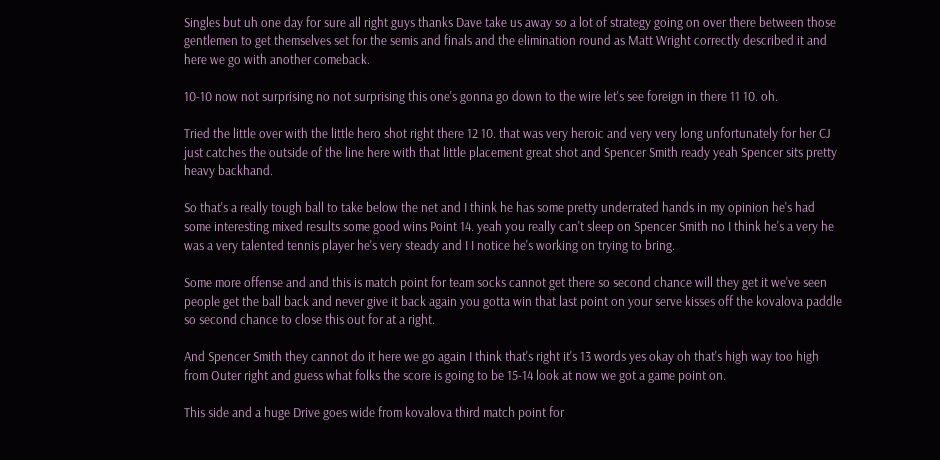Singles but uh one day for sure all right guys thanks Dave take us away so a lot of strategy going on over there between those gentlemen to get themselves set for the semis and finals and the elimination round as Matt Wright correctly described it and here we go with another comeback.

10-10 now not surprising no not surprising this one's gonna go down to the wire let's see foreign in there 11 10. oh.

Tried the little over with the little hero shot right there 12 10. that was very heroic and very very long unfortunately for her CJ just catches the outside of the line here with that little placement great shot and Spencer Smith ready yeah Spencer sits pretty heavy backhand.

So that's a really tough ball to take below the net and I think he has some pretty underrated hands in my opinion he's had some interesting mixed results some good wins Point 14. yeah you really can't sleep on Spencer Smith no I think he's a very he was a very talented tennis player he's very steady and I I notice he's working on trying to bring.

Some more offense and and this is match point for team socks cannot get there so second chance will they get it we've seen people get the ball back and never give it back again you gotta win that last point on your serve kisses off the kovalova paddle so second chance to close this out for at a right.

And Spencer Smith they cannot do it here we go again I think that's right it's 13 words yes okay oh that's high way too high from Outer right and guess what folks the score is going to be 15-14 look at now we got a game point on.

This side and a huge Drive goes wide from kovalova third match point for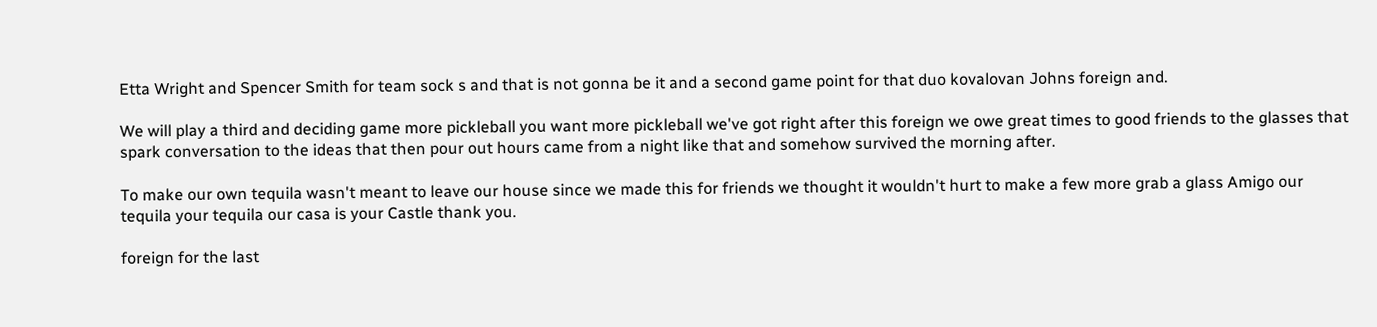Etta Wright and Spencer Smith for team sock s and that is not gonna be it and a second game point for that duo kovalovan Johns foreign and.

We will play a third and deciding game more pickleball you want more pickleball we've got right after this foreign we owe great times to good friends to the glasses that spark conversation to the ideas that then pour out hours came from a night like that and somehow survived the morning after.

To make our own tequila wasn't meant to leave our house since we made this for friends we thought it wouldn't hurt to make a few more grab a glass Amigo our tequila your tequila our casa is your Castle thank you.

foreign for the last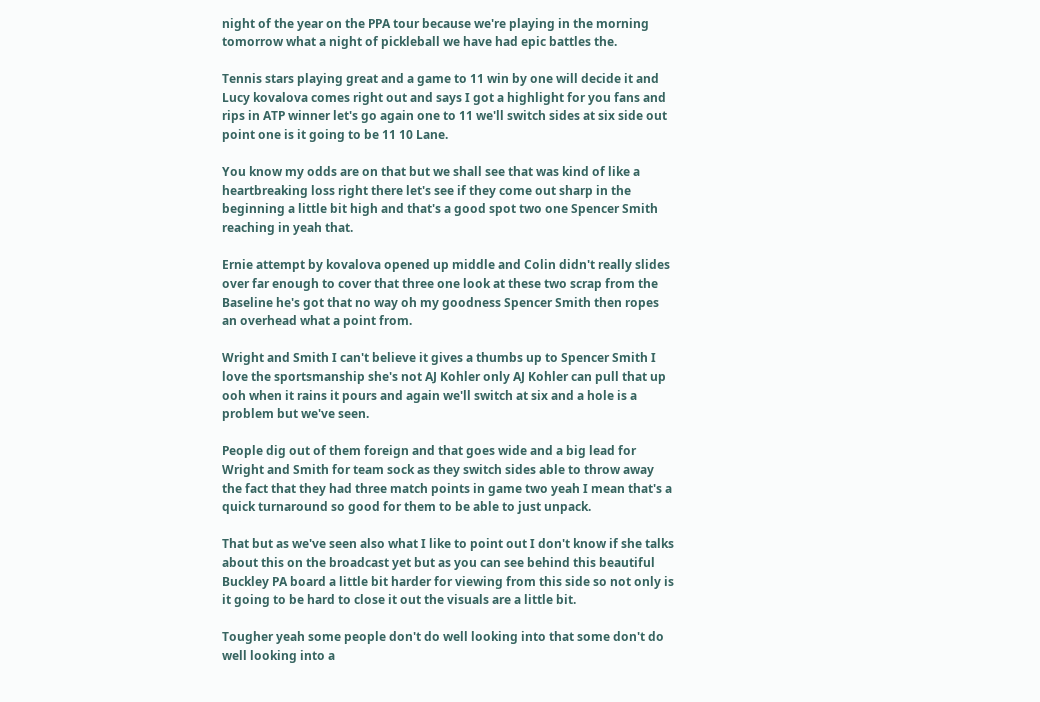night of the year on the PPA tour because we're playing in the morning tomorrow what a night of pickleball we have had epic battles the.

Tennis stars playing great and a game to 11 win by one will decide it and Lucy kovalova comes right out and says I got a highlight for you fans and rips in ATP winner let's go again one to 11 we'll switch sides at six side out point one is it going to be 11 10 Lane.

You know my odds are on that but we shall see that was kind of like a heartbreaking loss right there let's see if they come out sharp in the beginning a little bit high and that's a good spot two one Spencer Smith reaching in yeah that.

Ernie attempt by kovalova opened up middle and Colin didn't really slides over far enough to cover that three one look at these two scrap from the Baseline he's got that no way oh my goodness Spencer Smith then ropes an overhead what a point from.

Wright and Smith I can't believe it gives a thumbs up to Spencer Smith I love the sportsmanship she's not AJ Kohler only AJ Kohler can pull that up ooh when it rains it pours and again we'll switch at six and a hole is a problem but we've seen.

People dig out of them foreign and that goes wide and a big lead for Wright and Smith for team sock as they switch sides able to throw away the fact that they had three match points in game two yeah I mean that's a quick turnaround so good for them to be able to just unpack.

That but as we've seen also what I like to point out I don't know if she talks about this on the broadcast yet but as you can see behind this beautiful Buckley PA board a little bit harder for viewing from this side so not only is it going to be hard to close it out the visuals are a little bit.

Tougher yeah some people don't do well looking into that some don't do well looking into a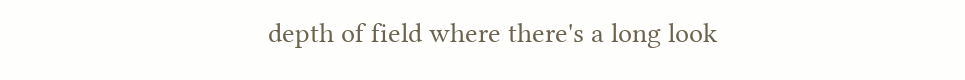depth of field where there's a long look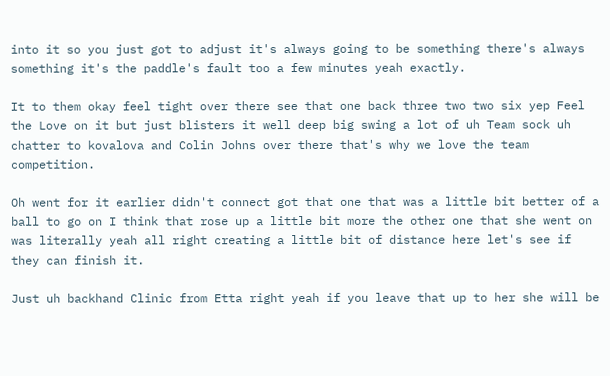into it so you just got to adjust it's always going to be something there's always something it's the paddle's fault too a few minutes yeah exactly.

It to them okay feel tight over there see that one back three two two six yep Feel the Love on it but just blisters it well deep big swing a lot of uh Team sock uh chatter to kovalova and Colin Johns over there that's why we love the team competition.

Oh went for it earlier didn't connect got that one that was a little bit better of a ball to go on I think that rose up a little bit more the other one that she went on was literally yeah all right creating a little bit of distance here let's see if they can finish it.

Just uh backhand Clinic from Etta right yeah if you leave that up to her she will be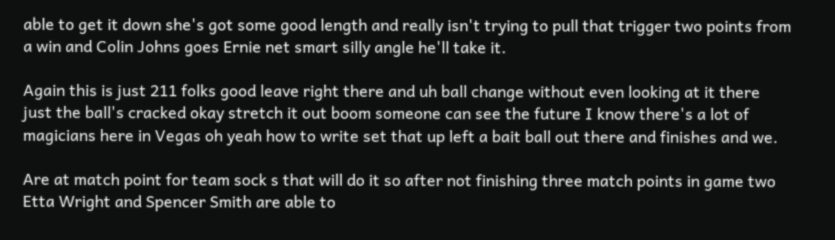able to get it down she's got some good length and really isn't trying to pull that trigger two points from a win and Colin Johns goes Ernie net smart silly angle he'll take it.

Again this is just 211 folks good leave right there and uh ball change without even looking at it there just the ball's cracked okay stretch it out boom someone can see the future I know there's a lot of magicians here in Vegas oh yeah how to write set that up left a bait ball out there and finishes and we.

Are at match point for team sock s that will do it so after not finishing three match points in game two Etta Wright and Spencer Smith are able to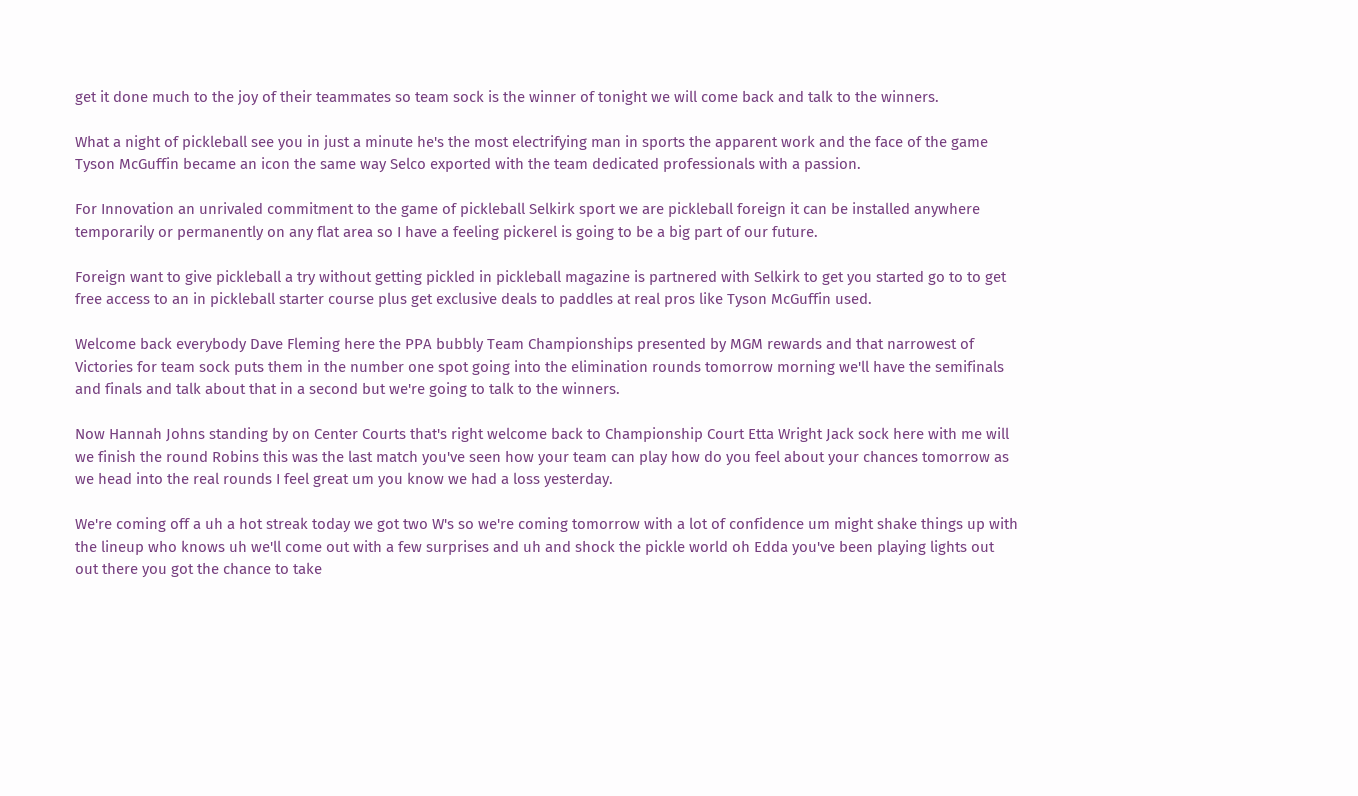get it done much to the joy of their teammates so team sock is the winner of tonight we will come back and talk to the winners.

What a night of pickleball see you in just a minute he's the most electrifying man in sports the apparent work and the face of the game Tyson McGuffin became an icon the same way Selco exported with the team dedicated professionals with a passion.

For Innovation an unrivaled commitment to the game of pickleball Selkirk sport we are pickleball foreign it can be installed anywhere temporarily or permanently on any flat area so I have a feeling pickerel is going to be a big part of our future.

Foreign want to give pickleball a try without getting pickled in pickleball magazine is partnered with Selkirk to get you started go to to get free access to an in pickleball starter course plus get exclusive deals to paddles at real pros like Tyson McGuffin used.

Welcome back everybody Dave Fleming here the PPA bubbly Team Championships presented by MGM rewards and that narrowest of Victories for team sock puts them in the number one spot going into the elimination rounds tomorrow morning we'll have the semifinals and finals and talk about that in a second but we're going to talk to the winners.

Now Hannah Johns standing by on Center Courts that's right welcome back to Championship Court Etta Wright Jack sock here with me will we finish the round Robins this was the last match you've seen how your team can play how do you feel about your chances tomorrow as we head into the real rounds I feel great um you know we had a loss yesterday.

We're coming off a uh a hot streak today we got two W's so we're coming tomorrow with a lot of confidence um might shake things up with the lineup who knows uh we'll come out with a few surprises and uh and shock the pickle world oh Edda you've been playing lights out out there you got the chance to take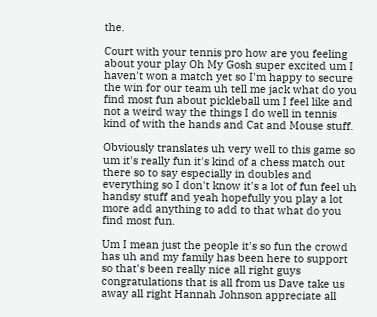the.

Court with your tennis pro how are you feeling about your play Oh My Gosh super excited um I haven't won a match yet so I'm happy to secure the win for our team uh tell me jack what do you find most fun about pickleball um I feel like and not a weird way the things I do well in tennis kind of with the hands and Cat and Mouse stuff.

Obviously translates uh very well to this game so um it's really fun it's kind of a chess match out there so to say especially in doubles and everything so I don't know it's a lot of fun feel uh handsy stuff and yeah hopefully you play a lot more add anything to add to that what do you find most fun.

Um I mean just the people it's so fun the crowd has uh and my family has been here to support so that's been really nice all right guys congratulations that is all from us Dave take us away all right Hannah Johnson appreciate all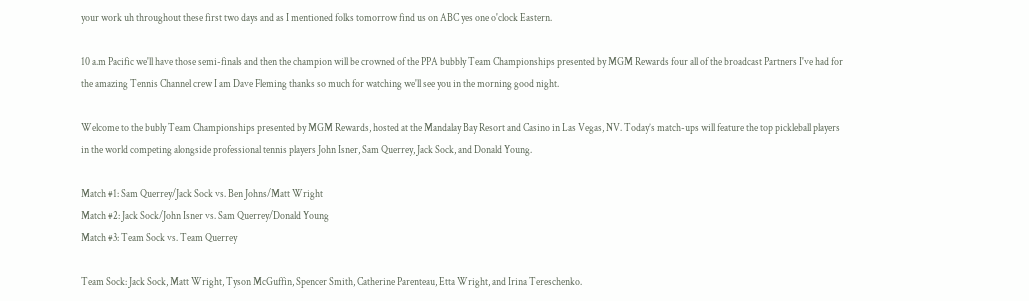your work uh throughout these first two days and as I mentioned folks tomorrow find us on ABC yes one o'clock Eastern.

10 a.m Pacific we'll have those semi-finals and then the champion will be crowned of the PPA bubbly Team Championships presented by MGM Rewards four all of the broadcast Partners I've had for the amazing Tennis Channel crew I am Dave Fleming thanks so much for watching we'll see you in the morning good night.

Welcome to the bubly Team Championships presented by MGM Rewards, hosted at the Mandalay Bay Resort and Casino in Las Vegas, NV. Today’s match-ups will feature the top pickleball players in the world competing alongside professional tennis players John Isner, Sam Querrey, Jack Sock, and Donald Young.

Match #1: Sam Querrey/Jack Sock vs. Ben Johns/Matt Wright
Match #2: Jack Sock/John Isner vs. Sam Querrey/Donald Young
Match #3: Team Sock vs. Team Querrey

Team Sock: Jack Sock, Matt Wright, Tyson McGuffin, Spencer Smith, Catherine Parenteau, Etta Wright, and Irina Tereschenko.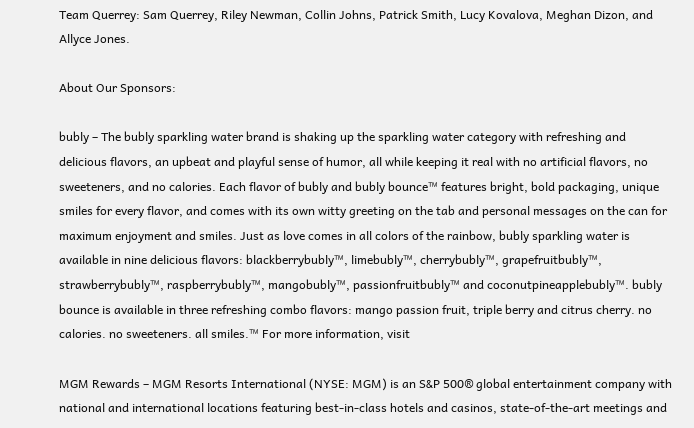Team Querrey: Sam Querrey, Riley Newman, Collin Johns, Patrick Smith, Lucy Kovalova, Meghan Dizon, and Allyce Jones.

About Our Sponsors:

bubly – The bubly sparkling water brand is shaking up the sparkling water category with refreshing and delicious flavors, an upbeat and playful sense of humor, all while keeping it real with no artificial flavors, no sweeteners, and no calories. Each flavor of bubly and bubly bounce™ features bright, bold packaging, unique smiles for every flavor, and comes with its own witty greeting on the tab and personal messages on the can for maximum enjoyment and smiles. Just as love comes in all colors of the rainbow, bubly sparkling water is available in nine delicious flavors: blackberrybubly™, limebubly™, cherrybubly™, grapefruitbubly™, strawberrybubly™, raspberrybubly™, mangobubly™, passionfruitbubly™ and coconutpineapplebubly™. bubly bounce is available in three refreshing combo flavors: mango passion fruit, triple berry and citrus cherry. no calories. no sweeteners. all smiles.™ For more information, visit

MGM Rewards – MGM Resorts International (NYSE: MGM) is an S&P 500® global entertainment company with national and international locations featuring best-in-class hotels and casinos, state-of-the-art meetings and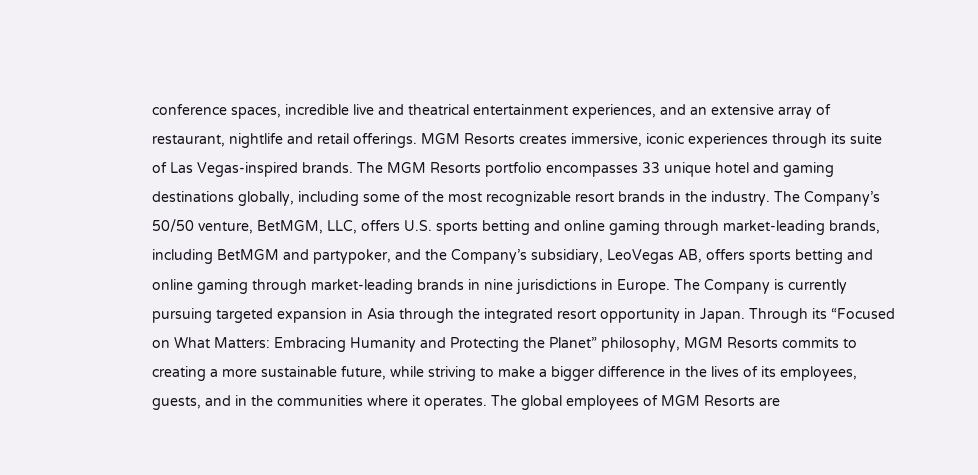conference spaces, incredible live and theatrical entertainment experiences, and an extensive array of restaurant, nightlife and retail offerings. MGM Resorts creates immersive, iconic experiences through its suite of Las Vegas-inspired brands. The MGM Resorts portfolio encompasses 33 unique hotel and gaming destinations globally, including some of the most recognizable resort brands in the industry. The Company’s 50/50 venture, BetMGM, LLC, offers U.S. sports betting and online gaming through market-leading brands, including BetMGM and partypoker, and the Company’s subsidiary, LeoVegas AB, offers sports betting and online gaming through market-leading brands in nine jurisdictions in Europe. The Company is currently pursuing targeted expansion in Asia through the integrated resort opportunity in Japan. Through its “Focused on What Matters: Embracing Humanity and Protecting the Planet” philosophy, MGM Resorts commits to creating a more sustainable future, while striving to make a bigger difference in the lives of its employees, guests, and in the communities where it operates. The global employees of MGM Resorts are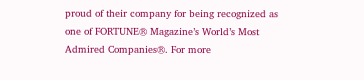proud of their company for being recognized as one of FORTUNE® Magazine’s World’s Most Admired Companies®. For more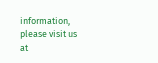information, please visit us at